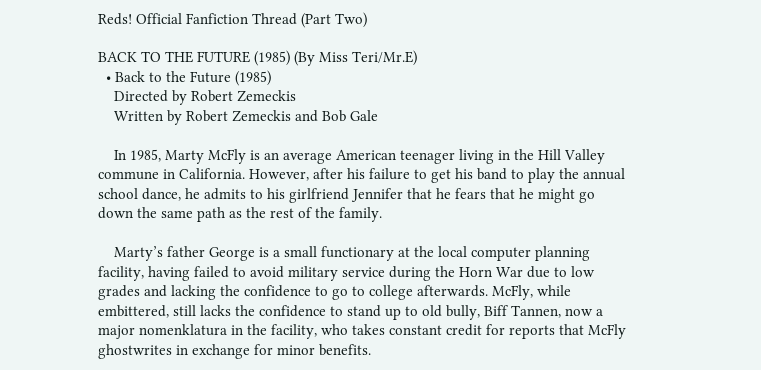Reds! Official Fanfiction Thread (Part Two)

BACK TO THE FUTURE (1985) (By Miss Teri/Mr.E)
  • Back to the Future (1985)
    Directed by Robert Zemeckis
    Written by Robert Zemeckis and Bob Gale

    In 1985, Marty McFly is an average American teenager living in the Hill Valley commune in California. However, after his failure to get his band to play the annual school dance, he admits to his girlfriend Jennifer that he fears that he might go down the same path as the rest of the family.

    Marty’s father George is a small functionary at the local computer planning facility, having failed to avoid military service during the Horn War due to low grades and lacking the confidence to go to college afterwards. McFly, while embittered, still lacks the confidence to stand up to old bully, Biff Tannen, now a major nomenklatura in the facility, who takes constant credit for reports that McFly ghostwrites in exchange for minor benefits.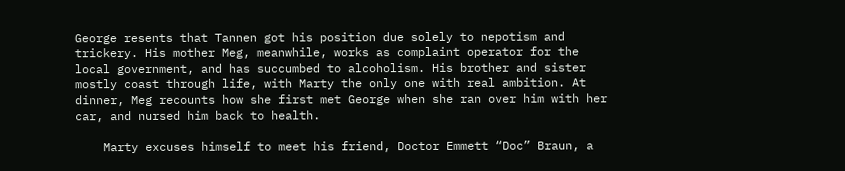George resents that Tannen got his position due solely to nepotism and trickery. His mother Meg, meanwhile, works as complaint operator for the local government, and has succumbed to alcoholism. His brother and sister mostly coast through life, with Marty the only one with real ambition. At dinner, Meg recounts how she first met George when she ran over him with her car, and nursed him back to health.

    Marty excuses himself to meet his friend, Doctor Emmett “Doc” Braun, a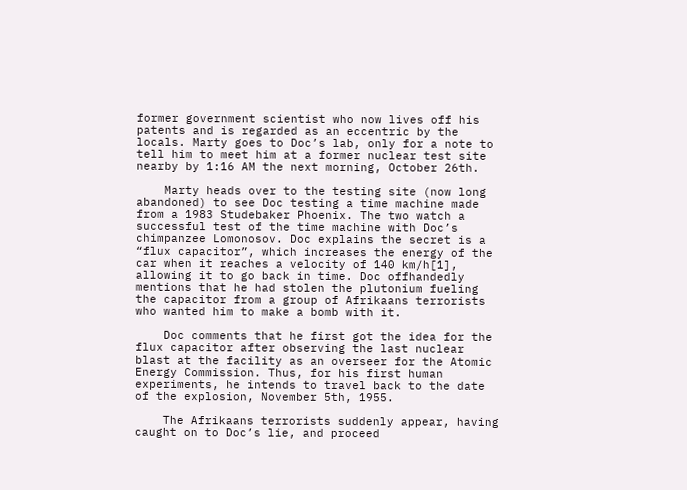former government scientist who now lives off his patents and is regarded as an eccentric by the locals. Marty goes to Doc’s lab, only for a note to tell him to meet him at a former nuclear test site nearby by 1:16 AM the next morning, October 26th.

    Marty heads over to the testing site (now long abandoned) to see Doc testing a time machine made from a 1983 Studebaker Phoenix. The two watch a successful test of the time machine with Doc’s chimpanzee Lomonosov. Doc explains the secret is a “flux capacitor”, which increases the energy of the car when it reaches a velocity of 140 km/h[1], allowing it to go back in time. Doc offhandedly mentions that he had stolen the plutonium fueling the capacitor from a group of Afrikaans terrorists who wanted him to make a bomb with it.

    Doc comments that he first got the idea for the flux capacitor after observing the last nuclear blast at the facility as an overseer for the Atomic Energy Commission. Thus, for his first human experiments, he intends to travel back to the date of the explosion, November 5th, 1955.

    The Afrikaans terrorists suddenly appear, having caught on to Doc’s lie, and proceed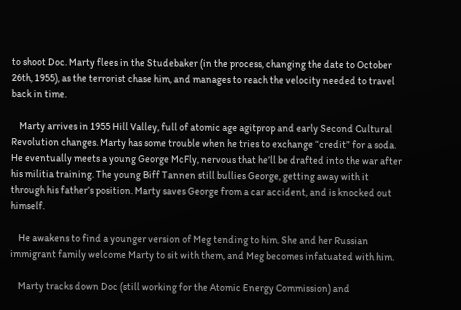to shoot Doc. Marty flees in the Studebaker (in the process, changing the date to October 26th, 1955), as the terrorist chase him, and manages to reach the velocity needed to travel back in time.

    Marty arrives in 1955 Hill Valley, full of atomic age agitprop and early Second Cultural Revolution changes. Marty has some trouble when he tries to exchange “credit” for a soda. He eventually meets a young George McFly, nervous that he’ll be drafted into the war after his militia training. The young Biff Tannen still bullies George, getting away with it through his father’s position. Marty saves George from a car accident, and is knocked out himself.

    He awakens to find a younger version of Meg tending to him. She and her Russian immigrant family welcome Marty to sit with them, and Meg becomes infatuated with him.

    Marty tracks down Doc (still working for the Atomic Energy Commission) and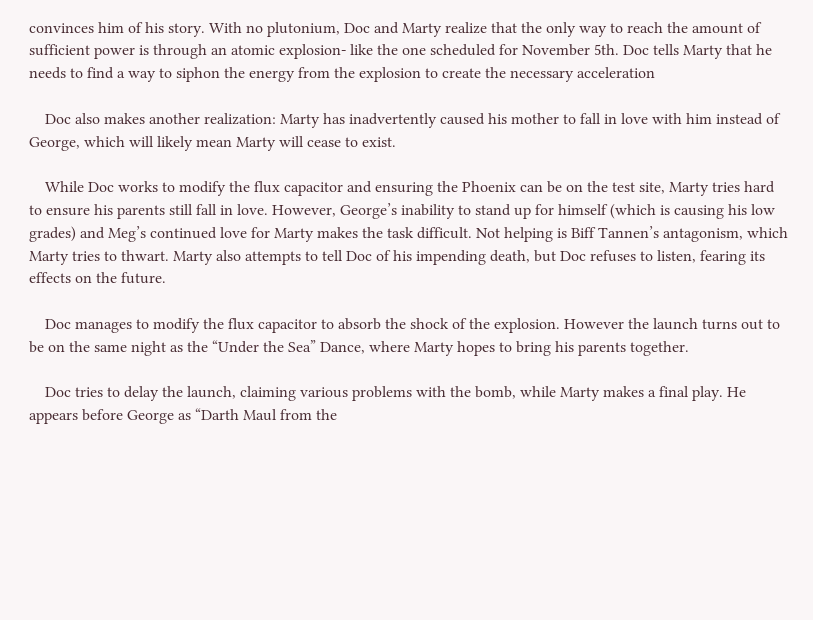convinces him of his story. With no plutonium, Doc and Marty realize that the only way to reach the amount of sufficient power is through an atomic explosion- like the one scheduled for November 5th. Doc tells Marty that he needs to find a way to siphon the energy from the explosion to create the necessary acceleration

    Doc also makes another realization: Marty has inadvertently caused his mother to fall in love with him instead of George, which will likely mean Marty will cease to exist.

    While Doc works to modify the flux capacitor and ensuring the Phoenix can be on the test site, Marty tries hard to ensure his parents still fall in love. However, George’s inability to stand up for himself (which is causing his low grades) and Meg’s continued love for Marty makes the task difficult. Not helping is Biff Tannen’s antagonism, which Marty tries to thwart. Marty also attempts to tell Doc of his impending death, but Doc refuses to listen, fearing its effects on the future.

    Doc manages to modify the flux capacitor to absorb the shock of the explosion. However the launch turns out to be on the same night as the “Under the Sea” Dance, where Marty hopes to bring his parents together.

    Doc tries to delay the launch, claiming various problems with the bomb, while Marty makes a final play. He appears before George as “Darth Maul from the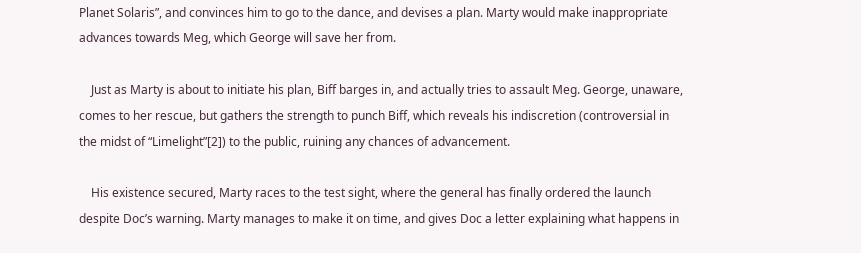Planet Solaris”, and convinces him to go to the dance, and devises a plan. Marty would make inappropriate advances towards Meg, which George will save her from.

    Just as Marty is about to initiate his plan, Biff barges in, and actually tries to assault Meg. George, unaware, comes to her rescue, but gathers the strength to punch Biff, which reveals his indiscretion (controversial in the midst of “Limelight”[2]) to the public, ruining any chances of advancement.

    His existence secured, Marty races to the test sight, where the general has finally ordered the launch despite Doc’s warning. Marty manages to make it on time, and gives Doc a letter explaining what happens in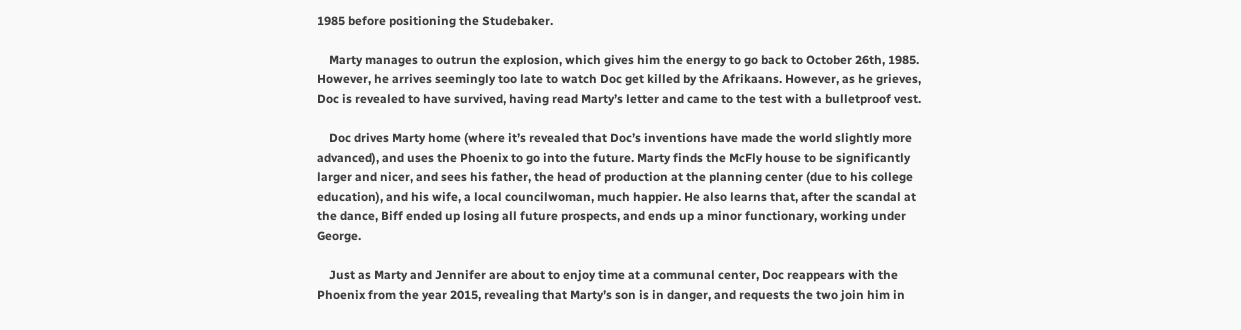1985 before positioning the Studebaker.

    Marty manages to outrun the explosion, which gives him the energy to go back to October 26th, 1985. However, he arrives seemingly too late to watch Doc get killed by the Afrikaans. However, as he grieves, Doc is revealed to have survived, having read Marty’s letter and came to the test with a bulletproof vest.

    Doc drives Marty home (where it’s revealed that Doc’s inventions have made the world slightly more advanced), and uses the Phoenix to go into the future. Marty finds the McFly house to be significantly larger and nicer, and sees his father, the head of production at the planning center (due to his college education), and his wife, a local councilwoman, much happier. He also learns that, after the scandal at the dance, Biff ended up losing all future prospects, and ends up a minor functionary, working under George.

    Just as Marty and Jennifer are about to enjoy time at a communal center, Doc reappears with the Phoenix from the year 2015, revealing that Marty’s son is in danger, and requests the two join him in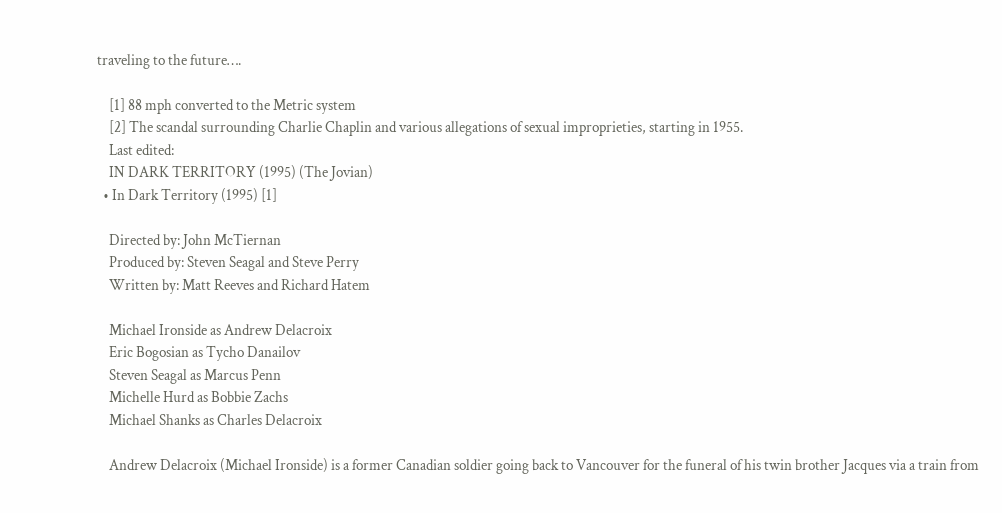traveling to the future….

    [1] 88 mph converted to the Metric system
    [2] The scandal surrounding Charlie Chaplin and various allegations of sexual improprieties, starting in 1955.
    Last edited:
    IN DARK TERRITORY (1995) (The Jovian)
  • In Dark Territory (1995) [1]

    Directed by: John McTiernan
    Produced by: Steven Seagal and Steve Perry
    Written by: Matt Reeves and Richard Hatem

    Michael Ironside as Andrew Delacroix
    Eric Bogosian as Tycho Danailov
    Steven Seagal as Marcus Penn
    Michelle Hurd as Bobbie Zachs
    Michael Shanks as Charles Delacroix

    Andrew Delacroix (Michael Ironside) is a former Canadian soldier going back to Vancouver for the funeral of his twin brother Jacques via a train from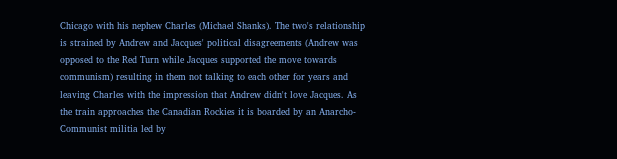Chicago with his nephew Charles (Michael Shanks). The two's relationship is strained by Andrew and Jacques' political disagreements (Andrew was opposed to the Red Turn while Jacques supported the move towards communism) resulting in them not talking to each other for years and leaving Charles with the impression that Andrew didn't love Jacques. As the train approaches the Canadian Rockies it is boarded by an Anarcho-Communist militia led by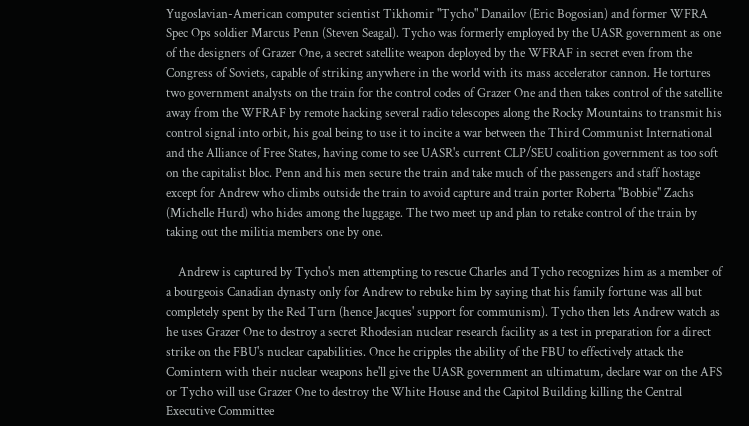Yugoslavian-American computer scientist Tikhomir "Tycho" Danailov (Eric Bogosian) and former WFRA Spec Ops soldier Marcus Penn (Steven Seagal). Tycho was formerly employed by the UASR government as one of the designers of Grazer One, a secret satellite weapon deployed by the WFRAF in secret even from the Congress of Soviets, capable of striking anywhere in the world with its mass accelerator cannon. He tortures two government analysts on the train for the control codes of Grazer One and then takes control of the satellite away from the WFRAF by remote hacking several radio telescopes along the Rocky Mountains to transmit his control signal into orbit, his goal being to use it to incite a war between the Third Communist International and the Alliance of Free States, having come to see UASR's current CLP/SEU coalition government as too soft on the capitalist bloc. Penn and his men secure the train and take much of the passengers and staff hostage except for Andrew who climbs outside the train to avoid capture and train porter Roberta "Bobbie" Zachs (Michelle Hurd) who hides among the luggage. The two meet up and plan to retake control of the train by taking out the militia members one by one.

    Andrew is captured by Tycho's men attempting to rescue Charles and Tycho recognizes him as a member of a bourgeois Canadian dynasty only for Andrew to rebuke him by saying that his family fortune was all but completely spent by the Red Turn (hence Jacques' support for communism). Tycho then lets Andrew watch as he uses Grazer One to destroy a secret Rhodesian nuclear research facility as a test in preparation for a direct strike on the FBU's nuclear capabilities. Once he cripples the ability of the FBU to effectively attack the Comintern with their nuclear weapons he'll give the UASR government an ultimatum, declare war on the AFS or Tycho will use Grazer One to destroy the White House and the Capitol Building killing the Central Executive Committee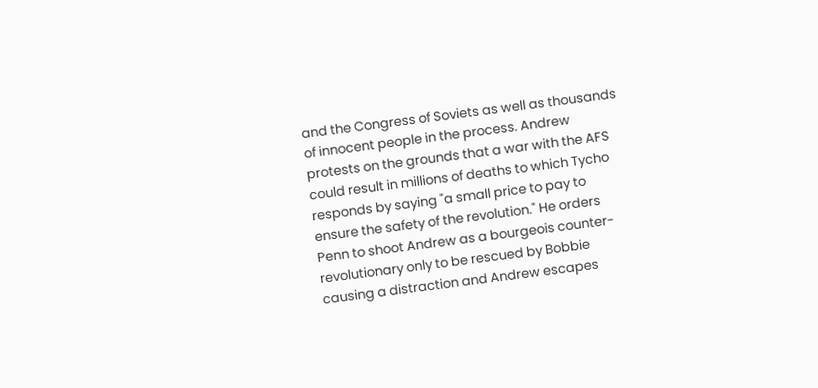and the Congress of Soviets as well as thousands of innocent people in the process. Andrew protests on the grounds that a war with the AFS could result in millions of deaths to which Tycho responds by saying "a small price to pay to ensure the safety of the revolution." He orders Penn to shoot Andrew as a bourgeois counter-revolutionary only to be rescued by Bobbie causing a distraction and Andrew escapes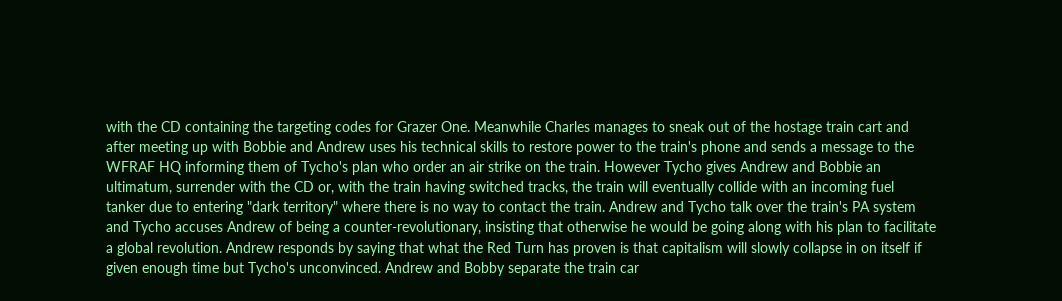with the CD containing the targeting codes for Grazer One. Meanwhile Charles manages to sneak out of the hostage train cart and after meeting up with Bobbie and Andrew uses his technical skills to restore power to the train's phone and sends a message to the WFRAF HQ informing them of Tycho's plan who order an air strike on the train. However Tycho gives Andrew and Bobbie an ultimatum, surrender with the CD or, with the train having switched tracks, the train will eventually collide with an incoming fuel tanker due to entering "dark territory" where there is no way to contact the train. Andrew and Tycho talk over the train's PA system and Tycho accuses Andrew of being a counter-revolutionary, insisting that otherwise he would be going along with his plan to facilitate a global revolution. Andrew responds by saying that what the Red Turn has proven is that capitalism will slowly collapse in on itself if given enough time but Tycho's unconvinced. Andrew and Bobby separate the train car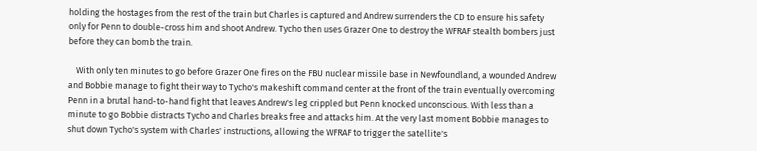holding the hostages from the rest of the train but Charles is captured and Andrew surrenders the CD to ensure his safety only for Penn to double-cross him and shoot Andrew. Tycho then uses Grazer One to destroy the WFRAF stealth bombers just before they can bomb the train.

    With only ten minutes to go before Grazer One fires on the FBU nuclear missile base in Newfoundland, a wounded Andrew and Bobbie manage to fight their way to Tycho's makeshift command center at the front of the train eventually overcoming Penn in a brutal hand-to-hand fight that leaves Andrew's leg crippled but Penn knocked unconscious. With less than a minute to go Bobbie distracts Tycho and Charles breaks free and attacks him. At the very last moment Bobbie manages to shut down Tycho's system with Charles' instructions, allowing the WFRAF to trigger the satellite's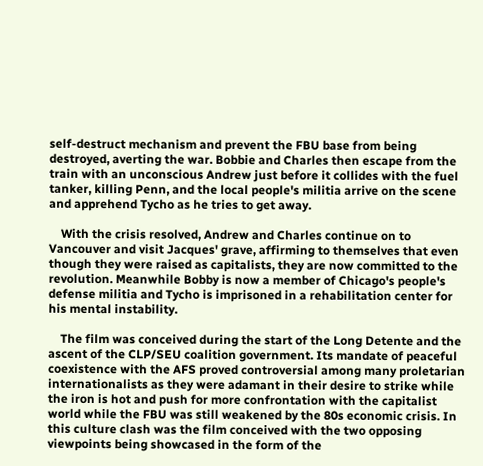self-destruct mechanism and prevent the FBU base from being destroyed, averting the war. Bobbie and Charles then escape from the train with an unconscious Andrew just before it collides with the fuel tanker, killing Penn, and the local people's militia arrive on the scene and apprehend Tycho as he tries to get away.

    With the crisis resolved, Andrew and Charles continue on to Vancouver and visit Jacques' grave, affirming to themselves that even though they were raised as capitalists, they are now committed to the revolution. Meanwhile Bobby is now a member of Chicago's people's defense militia and Tycho is imprisoned in a rehabilitation center for his mental instability.

    The film was conceived during the start of the Long Detente and the ascent of the CLP/SEU coalition government. Its mandate of peaceful coexistence with the AFS proved controversial among many proletarian internationalists as they were adamant in their desire to strike while the iron is hot and push for more confrontation with the capitalist world while the FBU was still weakened by the 80s economic crisis. In this culture clash was the film conceived with the two opposing viewpoints being showcased in the form of the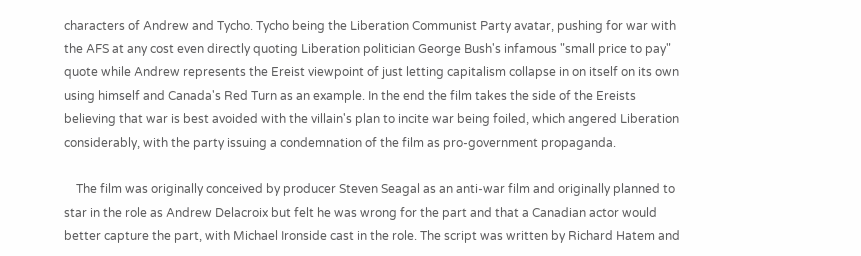characters of Andrew and Tycho. Tycho being the Liberation Communist Party avatar, pushing for war with the AFS at any cost even directly quoting Liberation politician George Bush's infamous "small price to pay" quote while Andrew represents the Ereist viewpoint of just letting capitalism collapse in on itself on its own using himself and Canada's Red Turn as an example. In the end the film takes the side of the Ereists believing that war is best avoided with the villain's plan to incite war being foiled, which angered Liberation considerably, with the party issuing a condemnation of the film as pro-government propaganda.

    The film was originally conceived by producer Steven Seagal as an anti-war film and originally planned to star in the role as Andrew Delacroix but felt he was wrong for the part and that a Canadian actor would better capture the part, with Michael Ironside cast in the role. The script was written by Richard Hatem and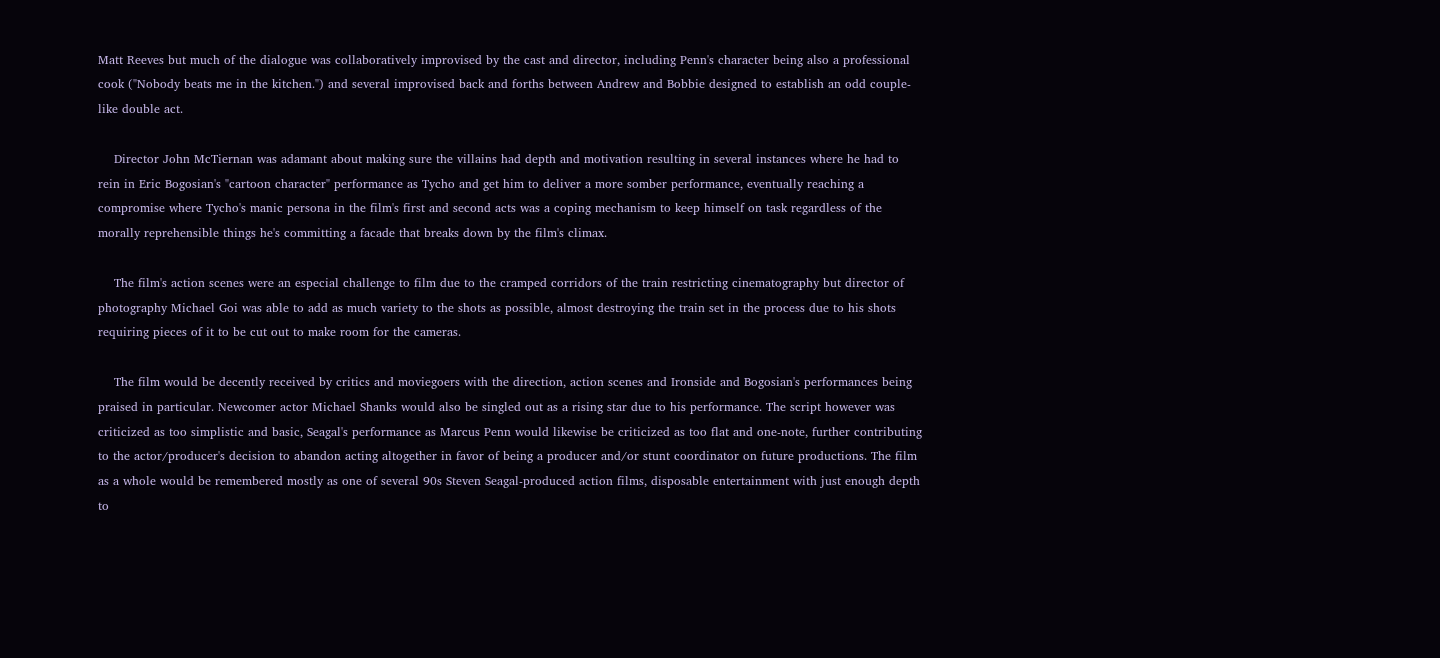Matt Reeves but much of the dialogue was collaboratively improvised by the cast and director, including Penn's character being also a professional cook ("Nobody beats me in the kitchen.") and several improvised back and forths between Andrew and Bobbie designed to establish an odd couple-like double act.

    Director John McTiernan was adamant about making sure the villains had depth and motivation resulting in several instances where he had to rein in Eric Bogosian's "cartoon character" performance as Tycho and get him to deliver a more somber performance, eventually reaching a compromise where Tycho's manic persona in the film's first and second acts was a coping mechanism to keep himself on task regardless of the morally reprehensible things he's committing a facade that breaks down by the film's climax.

    The film's action scenes were an especial challenge to film due to the cramped corridors of the train restricting cinematography but director of photography Michael Goi was able to add as much variety to the shots as possible, almost destroying the train set in the process due to his shots requiring pieces of it to be cut out to make room for the cameras.

    The film would be decently received by critics and moviegoers with the direction, action scenes and Ironside and Bogosian's performances being praised in particular. Newcomer actor Michael Shanks would also be singled out as a rising star due to his performance. The script however was criticized as too simplistic and basic, Seagal's performance as Marcus Penn would likewise be criticized as too flat and one-note, further contributing to the actor/producer's decision to abandon acting altogether in favor of being a producer and/or stunt coordinator on future productions. The film as a whole would be remembered mostly as one of several 90s Steven Seagal-produced action films, disposable entertainment with just enough depth to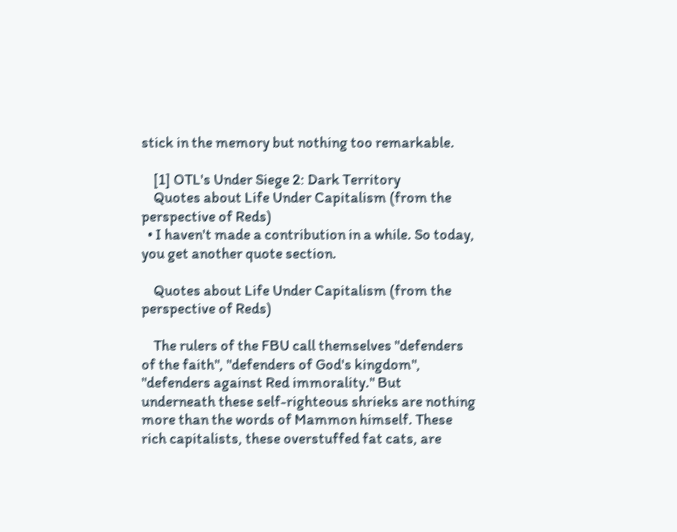stick in the memory but nothing too remarkable.

    [1] OTL's Under Siege 2: Dark Territory
    Quotes about Life Under Capitalism (from the perspective of Reds)
  • I haven't made a contribution in a while. So today, you get another quote section.

    Quotes about Life Under Capitalism (from the perspective of Reds)

    The rulers of the FBU call themselves "defenders of the faith", "defenders of God's kingdom", "defenders against Red immorality." But underneath these self-righteous shrieks are nothing more than the words of Mammon himself. These rich capitalists, these overstuffed fat cats, are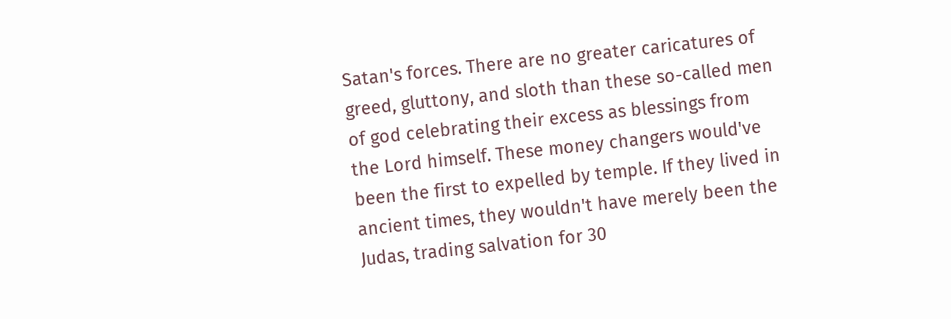Satan's forces. There are no greater caricatures of greed, gluttony, and sloth than these so-called men of god celebrating their excess as blessings from the Lord himself. These money changers would've been the first to expelled by temple. If they lived in ancient times, they wouldn't have merely been the Judas, trading salvation for 30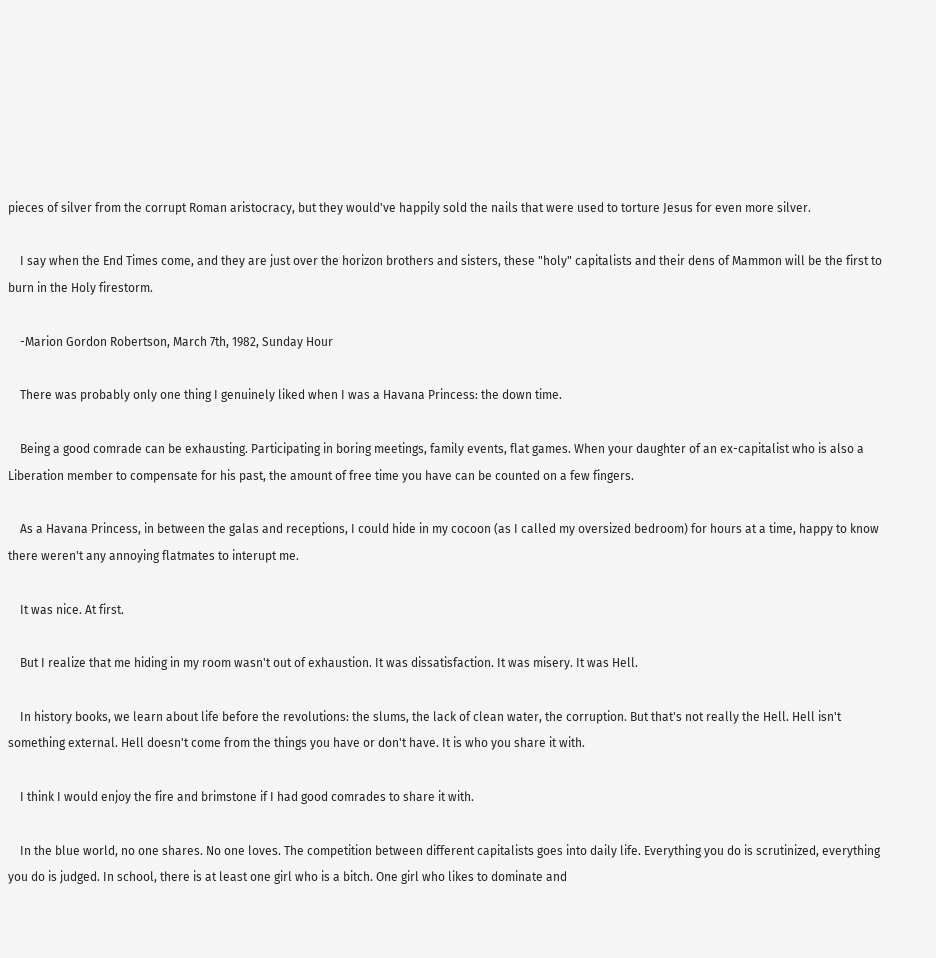pieces of silver from the corrupt Roman aristocracy, but they would've happily sold the nails that were used to torture Jesus for even more silver.

    I say when the End Times come, and they are just over the horizon brothers and sisters, these "holy" capitalists and their dens of Mammon will be the first to burn in the Holy firestorm.

    -Marion Gordon Robertson, March 7th, 1982, Sunday Hour

    There was probably only one thing I genuinely liked when I was a Havana Princess: the down time.

    Being a good comrade can be exhausting. Participating in boring meetings, family events, flat games. When your daughter of an ex-capitalist who is also a Liberation member to compensate for his past, the amount of free time you have can be counted on a few fingers.

    As a Havana Princess, in between the galas and receptions, I could hide in my cocoon (as I called my oversized bedroom) for hours at a time, happy to know there weren't any annoying flatmates to interupt me.

    It was nice. At first.

    But I realize that me hiding in my room wasn't out of exhaustion. It was dissatisfaction. It was misery. It was Hell.

    In history books, we learn about life before the revolutions: the slums, the lack of clean water, the corruption. But that's not really the Hell. Hell isn't something external. Hell doesn't come from the things you have or don't have. It is who you share it with.

    I think I would enjoy the fire and brimstone if I had good comrades to share it with.

    In the blue world, no one shares. No one loves. The competition between different capitalists goes into daily life. Everything you do is scrutinized, everything you do is judged. In school, there is at least one girl who is a bitch. One girl who likes to dominate and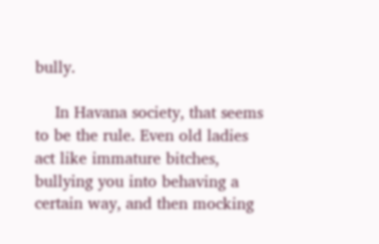bully.

    In Havana society, that seems to be the rule. Even old ladies act like immature bitches, bullying you into behaving a certain way, and then mocking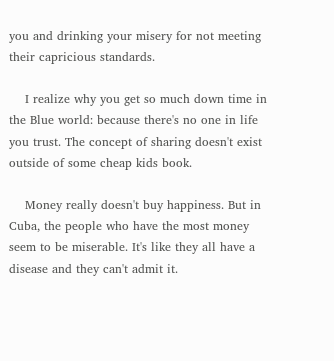you and drinking your misery for not meeting their capricious standards.

    I realize why you get so much down time in the Blue world: because there's no one in life you trust. The concept of sharing doesn't exist outside of some cheap kids book.

    Money really doesn't buy happiness. But in Cuba, the people who have the most money seem to be miserable. It's like they all have a disease and they can't admit it.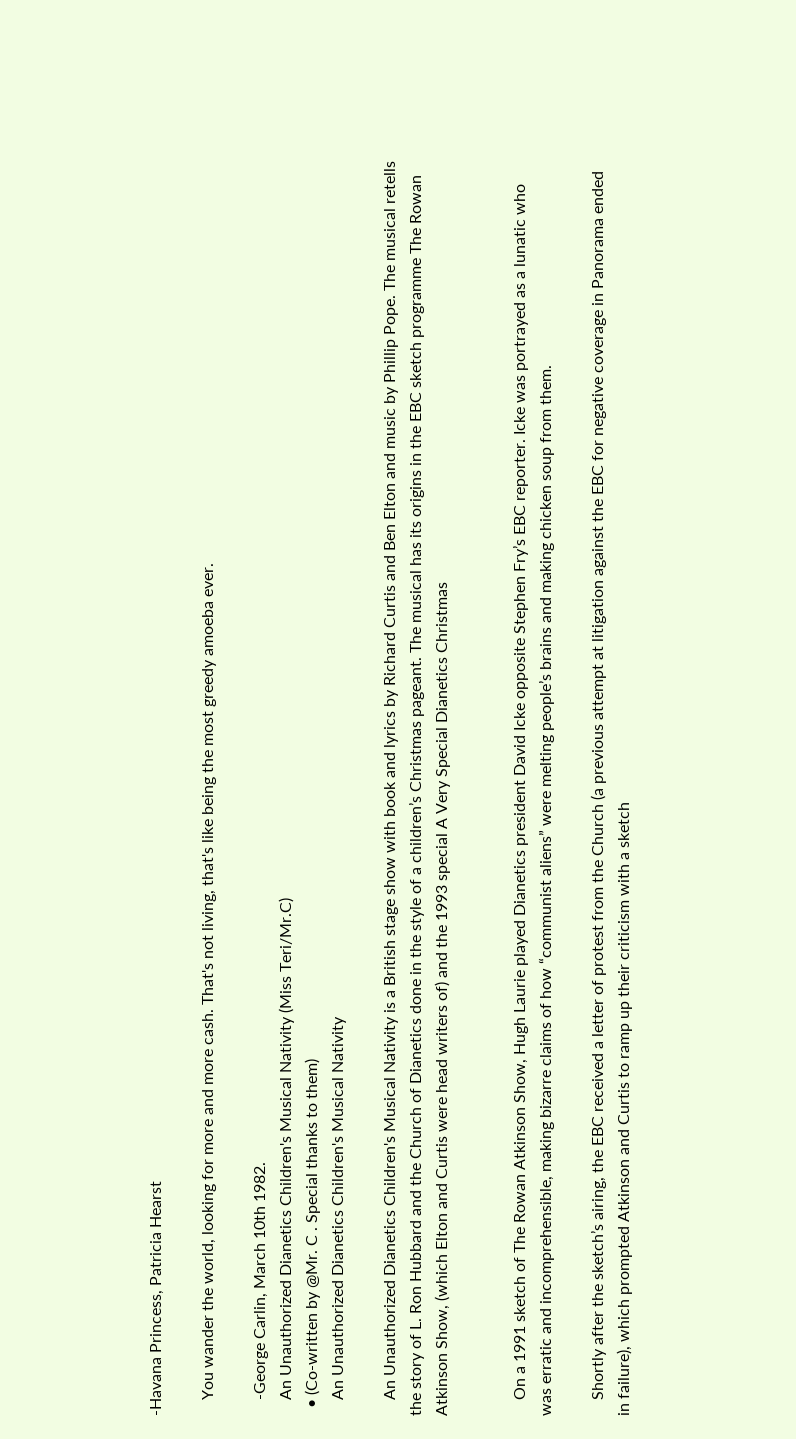-Havana Princess, Patricia Hearst

    You wander the world, looking for more and more cash. That's not living, that's like being the most greedy amoeba ever.

    -George Carlin, March 10th 1982.
    An Unauthorized Dianetics Children's Musical Nativity (Miss Teri/Mr.C)
  • (Co-written by @Mr. C . Special thanks to them)
    An Unauthorized Dianetics Children's Musical Nativity

    An Unauthorized Dianetics Children's Musical Nativity is a British stage show with book and lyrics by Richard Curtis and Ben Elton and music by Phillip Pope. The musical retells the story of L. Ron Hubbard and the Church of Dianetics done in the style of a children’s Christmas pageant. The musical has its origins in the EBC sketch programme The Rowan Atkinson Show, (which Elton and Curtis were head writers of) and the 1993 special A Very Special Dianetics Christmas


    On a 1991 sketch of The Rowan Atkinson Show, Hugh Laurie played Dianetics president David Icke opposite Stephen Fry’s EBC reporter. Icke was portrayed as a lunatic who was erratic and incomprehensible, making bizarre claims of how “communist aliens” were melting people’s brains and making chicken soup from them.

    Shortly after the sketch’s airing, the EBC received a letter of protest from the Church (a previous attempt at litigation against the EBC for negative coverage in Panorama ended in failure), which prompted Atkinson and Curtis to ramp up their criticism with a sketch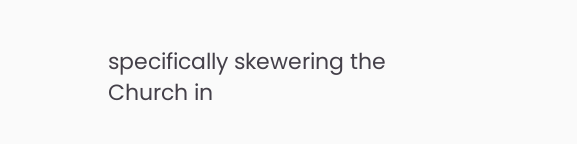specifically skewering the Church in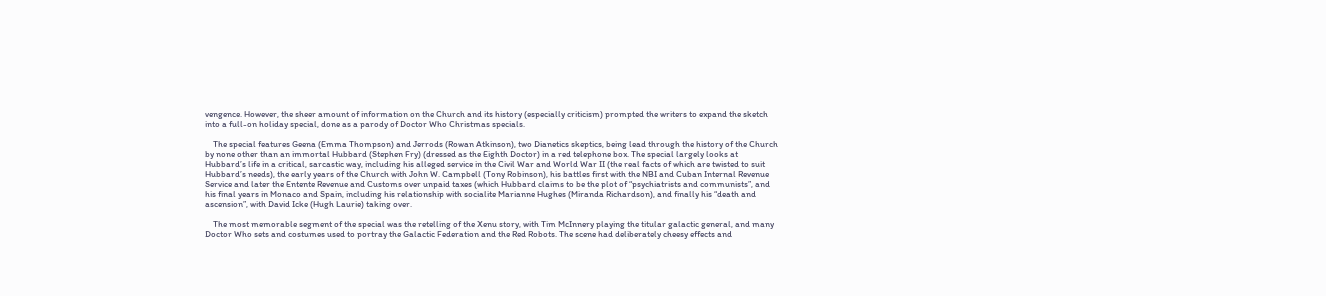vengence. However, the sheer amount of information on the Church and its history (especially criticism) prompted the writers to expand the sketch into a full-on holiday special, done as a parody of Doctor Who Christmas specials.

    The special features Geena (Emma Thompson) and Jerrods (Rowan Atkinson), two Dianetics skeptics, being lead through the history of the Church by none other than an immortal Hubbard (Stephen Fry) (dressed as the Eighth Doctor) in a red telephone box. The special largely looks at Hubbard’s life in a critical, sarcastic way, including his alleged service in the Civil War and World War II (the real facts of which are twisted to suit Hubbard’s needs), the early years of the Church with John W. Campbell (Tony Robinson), his battles first with the NBI and Cuban Internal Revenue Service and later the Entente Revenue and Customs over unpaid taxes (which Hubbard claims to be the plot of “psychiatrists and communists”, and his final years in Monaco and Spain, including his relationship with socialite Marianne Hughes (Miranda Richardson), and finally his “death and ascension”, with David Icke (Hugh Laurie) taking over.

    The most memorable segment of the special was the retelling of the Xenu story, with Tim McInnery playing the titular galactic general, and many Doctor Who sets and costumes used to portray the Galactic Federation and the Red Robots. The scene had deliberately cheesy effects and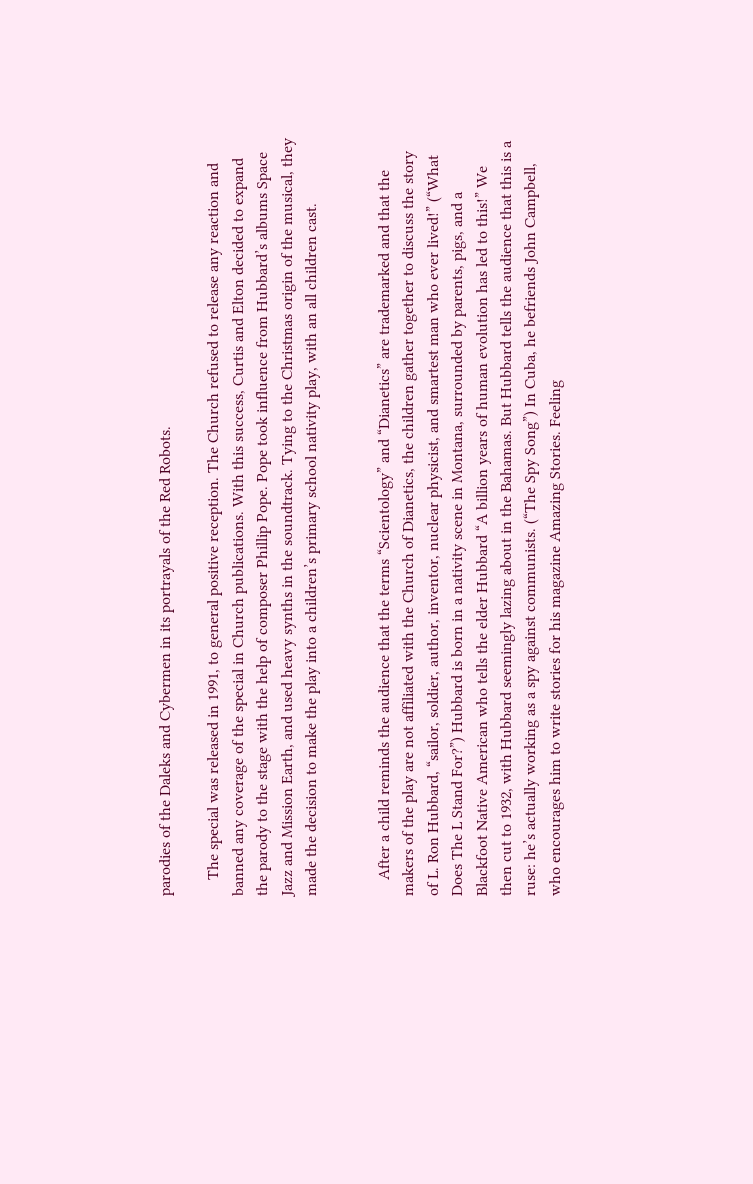parodies of the Daleks and Cybermen in its portrayals of the Red Robots.

    The special was released in 1991, to general positive reception. The Church refused to release any reaction and banned any coverage of the special in Church publications. With this success, Curtis and Elton decided to expand the parody to the stage with the help of composer Phillip Pope. Pope took influence from Hubbard’s albums Space Jazz and Mission Earth, and used heavy synths in the soundtrack. Tying to the Christmas origin of the musical, they made the decision to make the play into a children’s primary school nativity play, with an all children cast.


    After a child reminds the audience that the terms “Scientology” and “Dianetics” are trademarked and that the makers of the play are not affiliated with the Church of Dianetics, the children gather together to discuss the story of L. Ron Hubbard, “sailor, soldier, author, inventor, nuclear physicist, and smartest man who ever lived!” (“What Does The L Stand For?”) Hubbard is born in a nativity scene in Montana, surrounded by parents, pigs, and a Blackfoot Native American who tells the elder Hubbard “A billion years of human evolution has led to this!” We then cut to 1932, with Hubbard seemingly lazing about in the Bahamas. But Hubbard tells the audience that this is a ruse: he’s actually working as a spy against communists. (“The Spy Song”) In Cuba, he befriends John Campbell, who encourages him to write stories for his magazine Amazing Stories. Feeling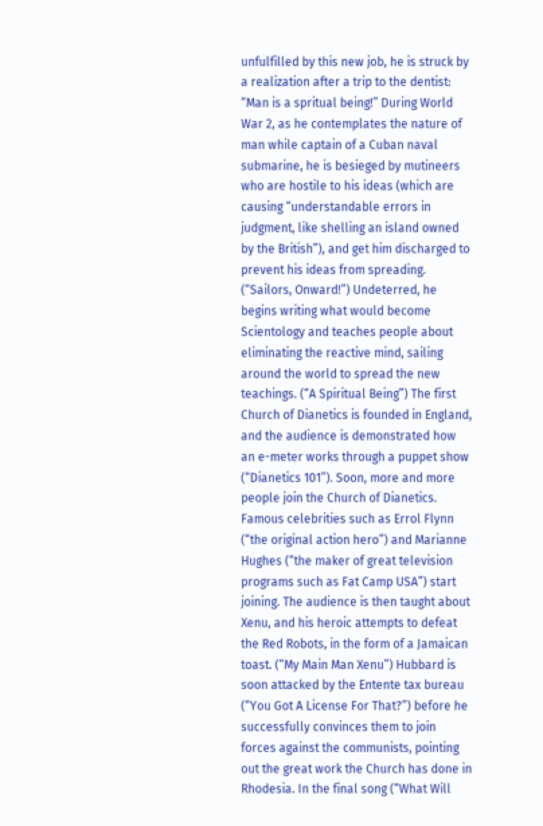unfulfilled by this new job, he is struck by a realization after a trip to the dentist: “Man is a spritual being!” During World War 2, as he contemplates the nature of man while captain of a Cuban naval submarine, he is besieged by mutineers who are hostile to his ideas (which are causing “understandable errors in judgment, like shelling an island owned by the British”), and get him discharged to prevent his ideas from spreading. (“Sailors, Onward!”) Undeterred, he begins writing what would become Scientology and teaches people about eliminating the reactive mind, sailing around the world to spread the new teachings. (“A Spiritual Being”) The first Church of Dianetics is founded in England, and the audience is demonstrated how an e-meter works through a puppet show (“Dianetics 101”). Soon, more and more people join the Church of Dianetics. Famous celebrities such as Errol Flynn (“the original action hero”) and Marianne Hughes (“the maker of great television programs such as Fat Camp USA”) start joining. The audience is then taught about Xenu, and his heroic attempts to defeat the Red Robots, in the form of a Jamaican toast. (“My Main Man Xenu”) Hubbard is soon attacked by the Entente tax bureau (“You Got A License For That?”) before he successfully convinces them to join forces against the communists, pointing out the great work the Church has done in Rhodesia. In the final song (“What Will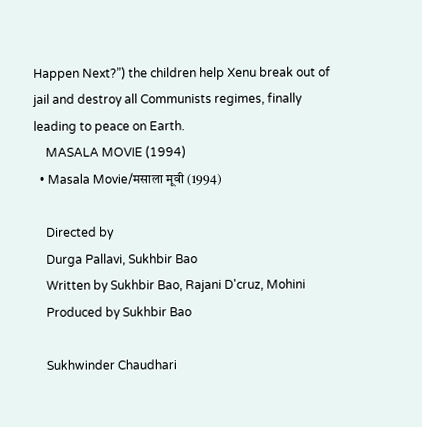Happen Next?”) the children help Xenu break out of jail and destroy all Communists regimes, finally leading to peace on Earth.
    MASALA MOVIE (1994)
  • Masala Movie/मसाला मूवी (1994)

    Directed by
    Durga Pallavi, Sukhbir Bao
    Written by Sukhbir Bao, Rajani D'cruz, Mohini
    Produced by Sukhbir Bao

    Sukhwinder Chaudhari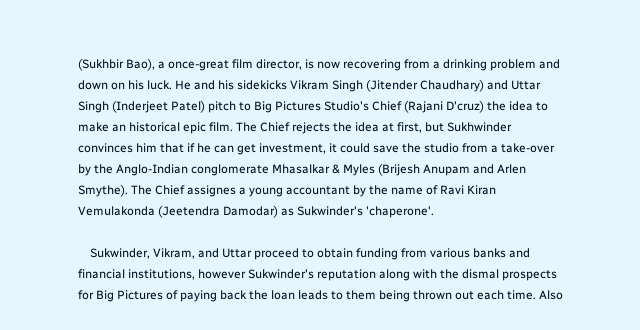(Sukhbir Bao), a once-great film director, is now recovering from a drinking problem and down on his luck. He and his sidekicks Vikram Singh (Jitender Chaudhary) and Uttar Singh (Inderjeet Patel) pitch to Big Pictures Studio's Chief (Rajani D'cruz) the idea to make an historical epic film. The Chief rejects the idea at first, but Sukhwinder convinces him that if he can get investment, it could save the studio from a take-over by the Anglo-Indian conglomerate Mhasalkar & Myles (Brijesh Anupam and Arlen Smythe). The Chief assignes a young accountant by the name of Ravi Kiran Vemulakonda (Jeetendra Damodar) as Sukwinder's 'chaperone'.

    Sukwinder, Vikram, and Uttar proceed to obtain funding from various banks and financial institutions, however Sukwinder's reputation along with the dismal prospects for Big Pictures of paying back the loan leads to them being thrown out each time. Also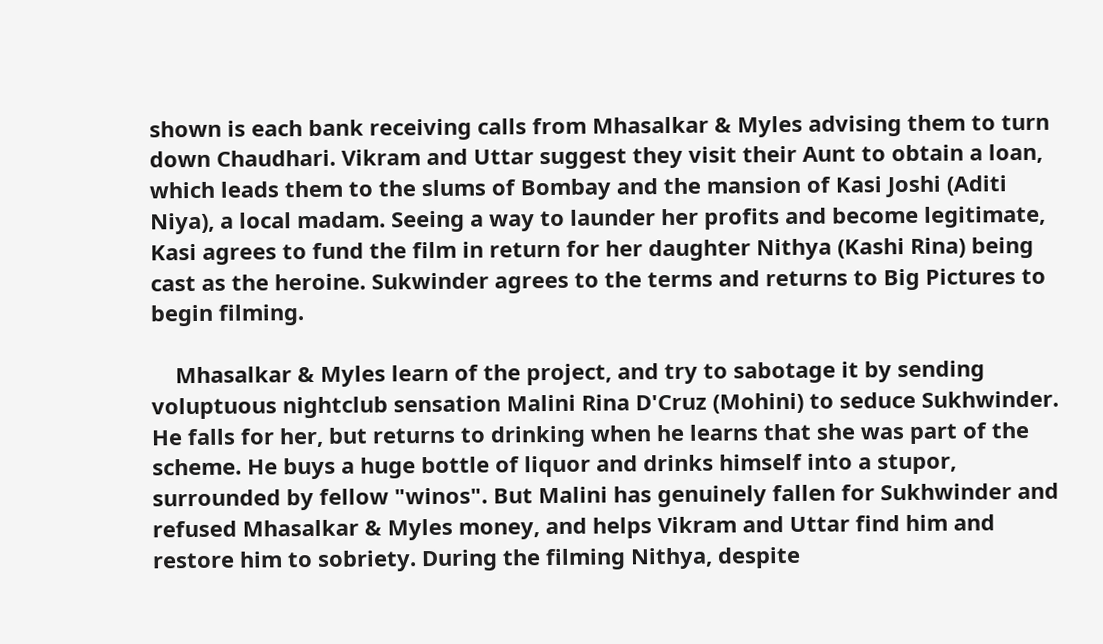shown is each bank receiving calls from Mhasalkar & Myles advising them to turn down Chaudhari. Vikram and Uttar suggest they visit their Aunt to obtain a loan, which leads them to the slums of Bombay and the mansion of Kasi Joshi (Aditi Niya), a local madam. Seeing a way to launder her profits and become legitimate, Kasi agrees to fund the film in return for her daughter Nithya (Kashi Rina) being cast as the heroine. Sukwinder agrees to the terms and returns to Big Pictures to begin filming.

    Mhasalkar & Myles learn of the project, and try to sabotage it by sending voluptuous nightclub sensation Malini Rina D'Cruz (Mohini) to seduce Sukhwinder. He falls for her, but returns to drinking when he learns that she was part of the scheme. He buys a huge bottle of liquor and drinks himself into a stupor, surrounded by fellow "winos". But Malini has genuinely fallen for Sukhwinder and refused Mhasalkar & Myles money, and helps Vikram and Uttar find him and restore him to sobriety. During the filming Nithya, despite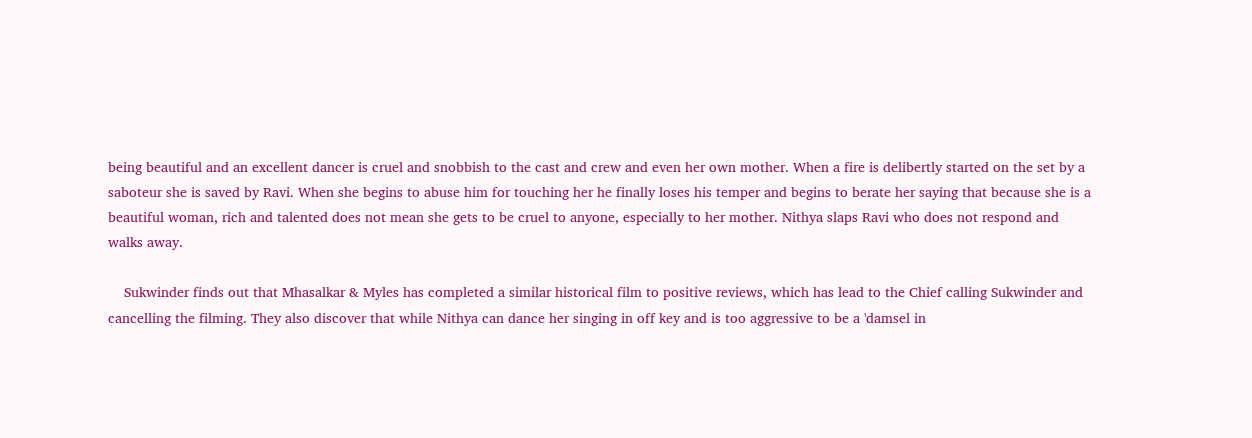being beautiful and an excellent dancer is cruel and snobbish to the cast and crew and even her own mother. When a fire is delibertly started on the set by a saboteur she is saved by Ravi. When she begins to abuse him for touching her he finally loses his temper and begins to berate her saying that because she is a beautiful woman, rich and talented does not mean she gets to be cruel to anyone, especially to her mother. Nithya slaps Ravi who does not respond and walks away.

    Sukwinder finds out that Mhasalkar & Myles has completed a similar historical film to positive reviews, which has lead to the Chief calling Sukwinder and cancelling the filming. They also discover that while Nithya can dance her singing in off key and is too aggressive to be a 'damsel in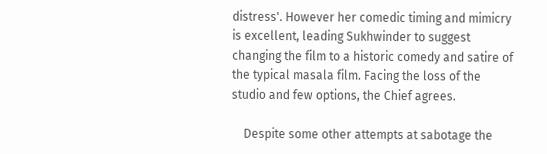distress'. However her comedic timing and mimicry is excellent, leading Sukhwinder to suggest changing the film to a historic comedy and satire of the typical masala film. Facing the loss of the studio and few options, the Chief agrees.

    Despite some other attempts at sabotage the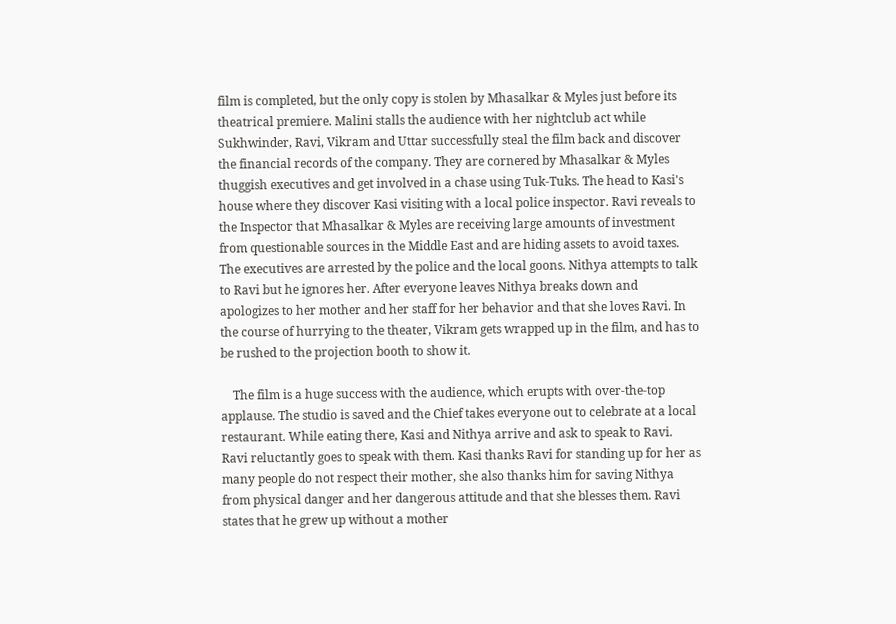film is completed, but the only copy is stolen by Mhasalkar & Myles just before its theatrical premiere. Malini stalls the audience with her nightclub act while Sukhwinder, Ravi, Vikram and Uttar successfully steal the film back and discover the financial records of the company. They are cornered by Mhasalkar & Myles thuggish executives and get involved in a chase using Tuk-Tuks. The head to Kasi's house where they discover Kasi visiting with a local police inspector. Ravi reveals to the Inspector that Mhasalkar & Myles are receiving large amounts of investment from questionable sources in the Middle East and are hiding assets to avoid taxes. The executives are arrested by the police and the local goons. Nithya attempts to talk to Ravi but he ignores her. After everyone leaves Nithya breaks down and apologizes to her mother and her staff for her behavior and that she loves Ravi. In the course of hurrying to the theater, Vikram gets wrapped up in the film, and has to be rushed to the projection booth to show it.

    The film is a huge success with the audience, which erupts with over-the-top applause. The studio is saved and the Chief takes everyone out to celebrate at a local restaurant. While eating there, Kasi and Nithya arrive and ask to speak to Ravi. Ravi reluctantly goes to speak with them. Kasi thanks Ravi for standing up for her as many people do not respect their mother, she also thanks him for saving Nithya from physical danger and her dangerous attitude and that she blesses them. Ravi states that he grew up without a mother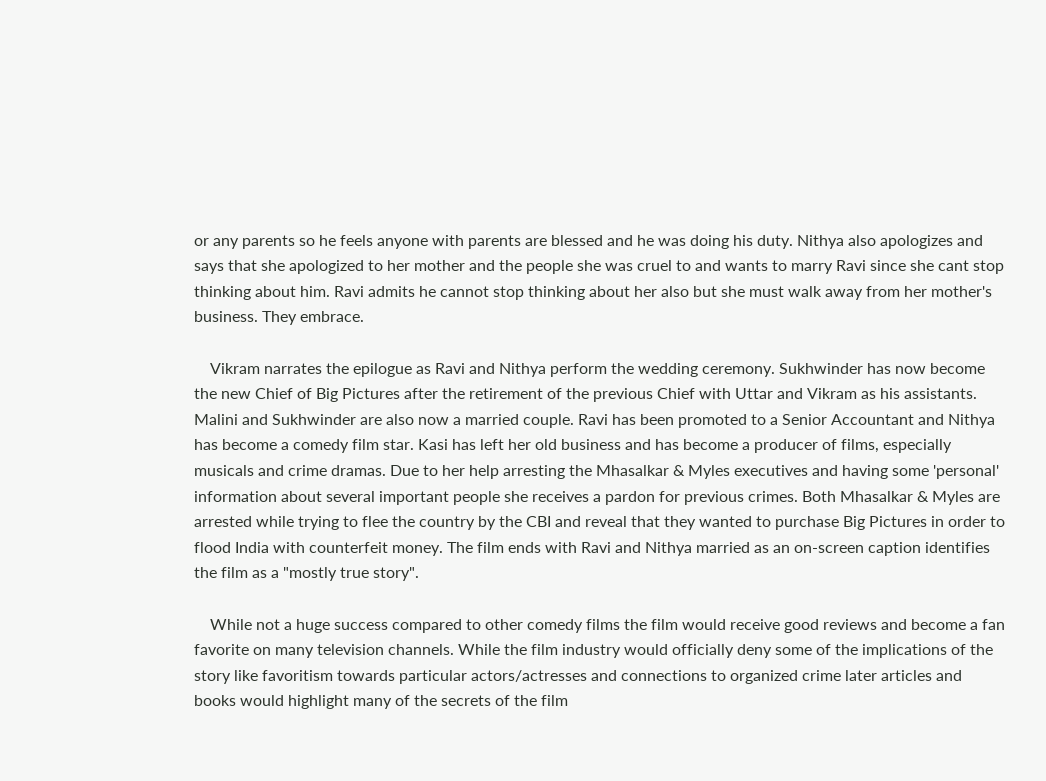or any parents so he feels anyone with parents are blessed and he was doing his duty. Nithya also apologizes and says that she apologized to her mother and the people she was cruel to and wants to marry Ravi since she cant stop thinking about him. Ravi admits he cannot stop thinking about her also but she must walk away from her mother's business. They embrace.

    Vikram narrates the epilogue as Ravi and Nithya perform the wedding ceremony. Sukhwinder has now become the new Chief of Big Pictures after the retirement of the previous Chief with Uttar and Vikram as his assistants. Malini and Sukhwinder are also now a married couple. Ravi has been promoted to a Senior Accountant and Nithya has become a comedy film star. Kasi has left her old business and has become a producer of films, especially musicals and crime dramas. Due to her help arresting the Mhasalkar & Myles executives and having some 'personal' information about several important people she receives a pardon for previous crimes. Both Mhasalkar & Myles are arrested while trying to flee the country by the CBI and reveal that they wanted to purchase Big Pictures in order to flood India with counterfeit money. The film ends with Ravi and Nithya married as an on-screen caption identifies the film as a "mostly true story".

    While not a huge success compared to other comedy films the film would receive good reviews and become a fan favorite on many television channels. While the film industry would officially deny some of the implications of the story like favoritism towards particular actors/actresses and connections to organized crime later articles and books would highlight many of the secrets of the film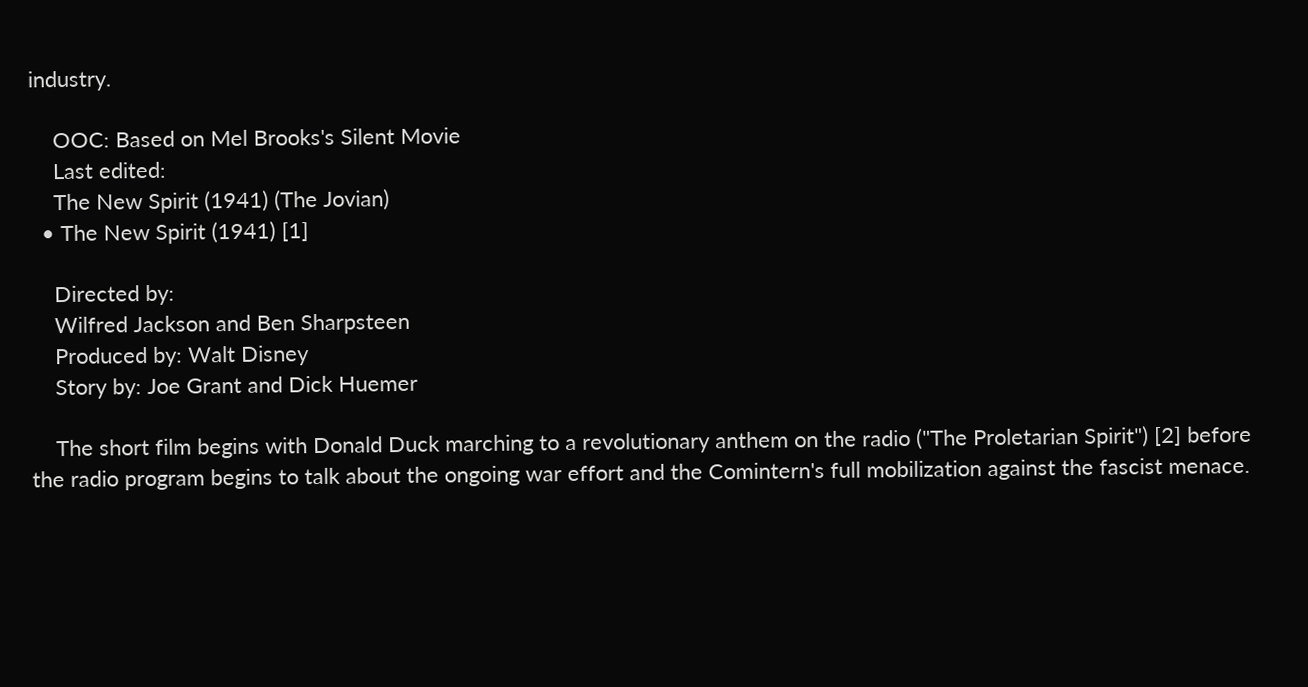industry.

    OOC: Based on Mel Brooks's Silent Movie
    Last edited:
    The New Spirit (1941) (The Jovian)
  • The New Spirit (1941) [1]

    Directed by:
    Wilfred Jackson and Ben Sharpsteen
    Produced by: Walt Disney
    Story by: Joe Grant and Dick Huemer

    The short film begins with Donald Duck marching to a revolutionary anthem on the radio ("The Proletarian Spirit") [2] before the radio program begins to talk about the ongoing war effort and the Comintern's full mobilization against the fascist menace.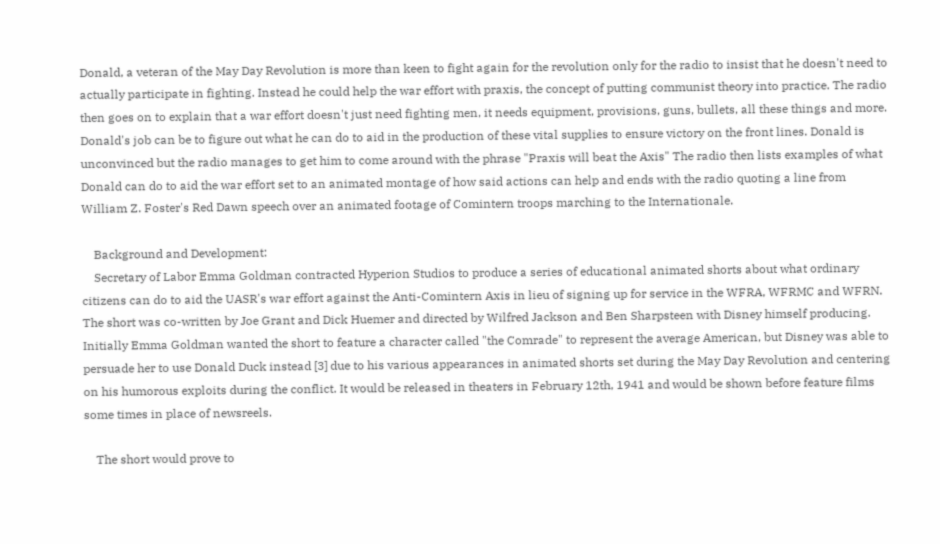Donald, a veteran of the May Day Revolution is more than keen to fight again for the revolution only for the radio to insist that he doesn't need to actually participate in fighting. Instead he could help the war effort with praxis, the concept of putting communist theory into practice. The radio then goes on to explain that a war effort doesn't just need fighting men, it needs equipment, provisions, guns, bullets, all these things and more. Donald's job can be to figure out what he can do to aid in the production of these vital supplies to ensure victory on the front lines. Donald is unconvinced but the radio manages to get him to come around with the phrase "Praxis will beat the Axis" The radio then lists examples of what Donald can do to aid the war effort set to an animated montage of how said actions can help and ends with the radio quoting a line from William Z. Foster's Red Dawn speech over an animated footage of Comintern troops marching to the Internationale.

    Background and Development:
    Secretary of Labor Emma Goldman contracted Hyperion Studios to produce a series of educational animated shorts about what ordinary citizens can do to aid the UASR's war effort against the Anti-Comintern Axis in lieu of signing up for service in the WFRA, WFRMC and WFRN. The short was co-written by Joe Grant and Dick Huemer and directed by Wilfred Jackson and Ben Sharpsteen with Disney himself producing. Initially Emma Goldman wanted the short to feature a character called "the Comrade" to represent the average American, but Disney was able to persuade her to use Donald Duck instead [3] due to his various appearances in animated shorts set during the May Day Revolution and centering on his humorous exploits during the conflict. It would be released in theaters in February 12th, 1941 and would be shown before feature films some times in place of newsreels.

    The short would prove to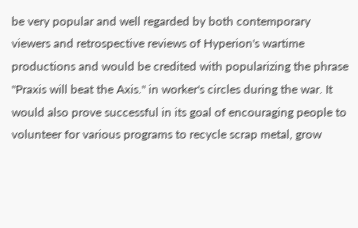be very popular and well regarded by both contemporary viewers and retrospective reviews of Hyperion's wartime productions and would be credited with popularizing the phrase "Praxis will beat the Axis." in worker's circles during the war. It would also prove successful in its goal of encouraging people to volunteer for various programs to recycle scrap metal, grow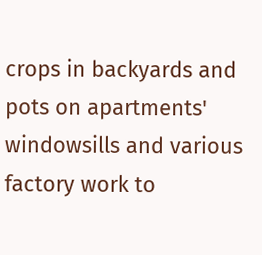crops in backyards and pots on apartments' windowsills and various factory work to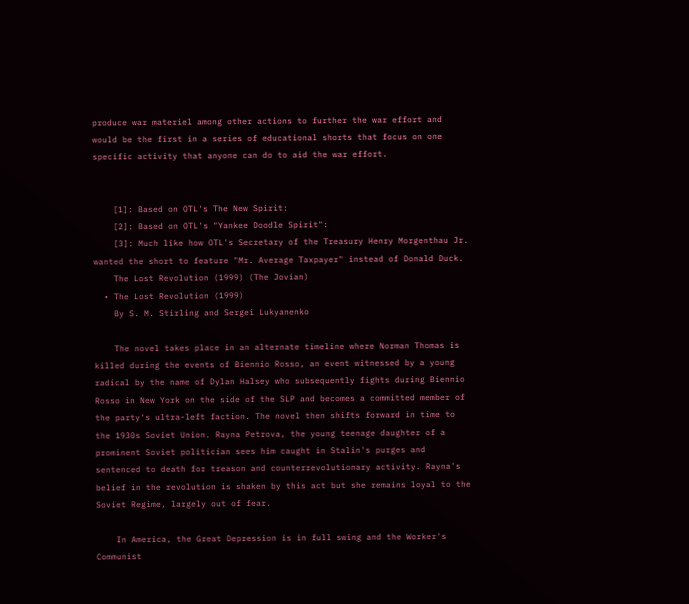produce war materiel among other actions to further the war effort and would be the first in a series of educational shorts that focus on one specific activity that anyone can do to aid the war effort.


    [1]: Based on OTL's The New Spirit:
    [2]: Based on OTL's "Yankee Doodle Spirit":
    [3]: Much like how OTL's Secretary of the Treasury Henry Morgenthau Jr. wanted the short to feature "Mr. Average Taxpayer" instead of Donald Duck.
    The Lost Revolution (1999) (The Jovian)
  • The Lost Revolution (1999)
    By S. M. Stirling and Sergei Lukyanenko

    The novel takes place in an alternate timeline where Norman Thomas is killed during the events of Biennio Rosso, an event witnessed by a young radical by the name of Dylan Halsey who subsequently fights during Biennio Rosso in New York on the side of the SLP and becomes a committed member of the party's ultra-left faction. The novel then shifts forward in time to the 1930s Soviet Union. Rayna Petrova, the young teenage daughter of a prominent Soviet politician sees him caught in Stalin's purges and sentenced to death for treason and counterrevolutionary activity. Rayna's belief in the revolution is shaken by this act but she remains loyal to the Soviet Regime, largely out of fear.

    In America, the Great Depression is in full swing and the Worker's Communist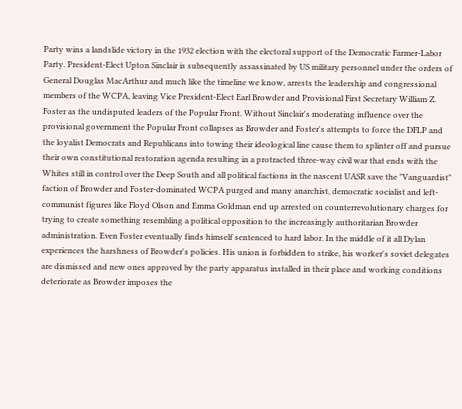Party wins a landslide victory in the 1932 election with the electoral support of the Democratic Farmer-Labor Party. President-Elect Upton Sinclair is subsequently assassinated by US military personnel under the orders of General Douglas MacArthur and much like the timeline we know, arrests the leadership and congressional members of the WCPA, leaving Vice President-Elect Earl Browder and Provisional First Secretary William Z. Foster as the undisputed leaders of the Popular Front. Without Sinclair's moderating influence over the provisional government the Popular Front collapses as Browder and Foster's attempts to force the DFLP and the loyalist Democrats and Republicans into towing their ideological line cause them to splinter off and pursue their own constitutional restoration agenda resulting in a protracted three-way civil war that ends with the Whites still in control over the Deep South and all political factions in the nascent UASR save the "Vanguardist" faction of Browder and Foster-dominated WCPA purged and many anarchist, democratic socialist and left-communist figures like Floyd Olson and Emma Goldman end up arrested on counterrevolutionary charges for trying to create something resembling a political opposition to the increasingly authoritarian Browder administration. Even Foster eventually finds himself sentenced to hard labor. In the middle of it all Dylan experiences the harshness of Browder's policies. His union is forbidden to strike, his worker's soviet delegates are dismissed and new ones approved by the party apparatus installed in their place and working conditions deteriorate as Browder imposes the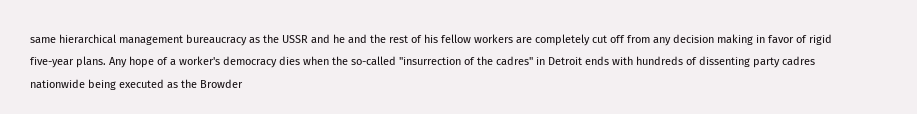same hierarchical management bureaucracy as the USSR and he and the rest of his fellow workers are completely cut off from any decision making in favor of rigid five-year plans. Any hope of a worker's democracy dies when the so-called "insurrection of the cadres" in Detroit ends with hundreds of dissenting party cadres nationwide being executed as the Browder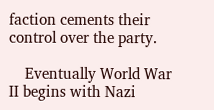faction cements their control over the party.

    Eventually World War II begins with Nazi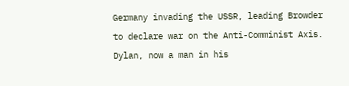Germany invading the USSR, leading Browder to declare war on the Anti-Comminist Axis. Dylan, now a man in his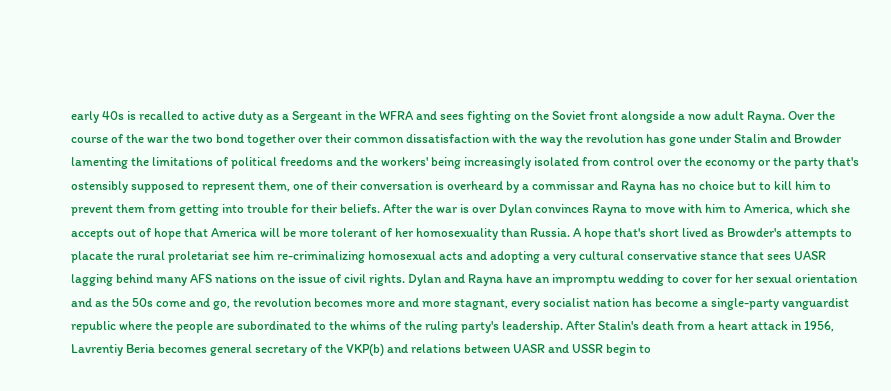early 40s is recalled to active duty as a Sergeant in the WFRA and sees fighting on the Soviet front alongside a now adult Rayna. Over the course of the war the two bond together over their common dissatisfaction with the way the revolution has gone under Stalin and Browder lamenting the limitations of political freedoms and the workers' being increasingly isolated from control over the economy or the party that's ostensibly supposed to represent them, one of their conversation is overheard by a commissar and Rayna has no choice but to kill him to prevent them from getting into trouble for their beliefs. After the war is over Dylan convinces Rayna to move with him to America, which she accepts out of hope that America will be more tolerant of her homosexuality than Russia. A hope that's short lived as Browder's attempts to placate the rural proletariat see him re-criminalizing homosexual acts and adopting a very cultural conservative stance that sees UASR lagging behind many AFS nations on the issue of civil rights. Dylan and Rayna have an impromptu wedding to cover for her sexual orientation and as the 50s come and go, the revolution becomes more and more stagnant, every socialist nation has become a single-party vanguardist republic where the people are subordinated to the whims of the ruling party's leadership. After Stalin's death from a heart attack in 1956, Lavrentiy Beria becomes general secretary of the VKP(b) and relations between UASR and USSR begin to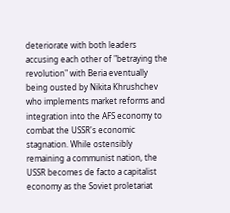deteriorate with both leaders accusing each other of "betraying the revolution" with Beria eventually being ousted by Nikita Khrushchev who implements market reforms and integration into the AFS economy to combat the USSR's economic stagnation. While ostensibly remaining a communist nation, the USSR becomes de facto a capitalist economy as the Soviet proletariat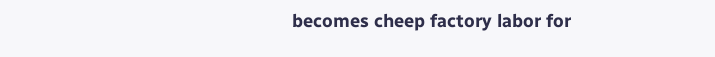becomes cheep factory labor for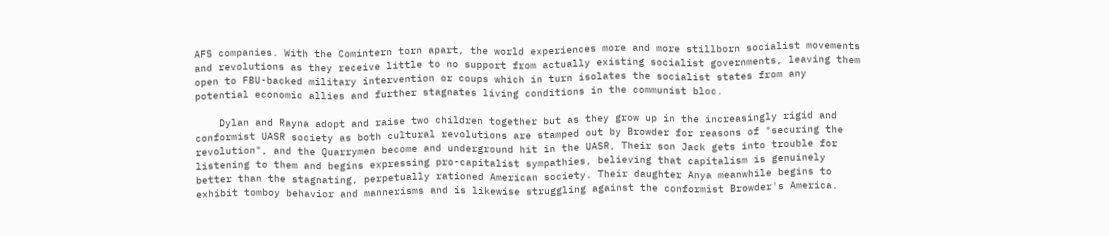AFS companies. With the Comintern torn apart, the world experiences more and more stillborn socialist movements and revolutions as they receive little to no support from actually existing socialist governments, leaving them open to FBU-backed military intervention or coups which in turn isolates the socialist states from any potential economic allies and further stagnates living conditions in the communist bloc.

    Dylan and Rayna adopt and raise two children together but as they grow up in the increasingly rigid and conformist UASR society as both cultural revolutions are stamped out by Browder for reasons of "securing the revolution", and the Quarrymen become and underground hit in the UASR, Their son Jack gets into trouble for listening to them and begins expressing pro-capitalist sympathies, believing that capitalism is genuinely better than the stagnating, perpetually rationed American society. Their daughter Anya meanwhile begins to exhibit tomboy behavior and mannerisms and is likewise struggling against the conformist Browder's America.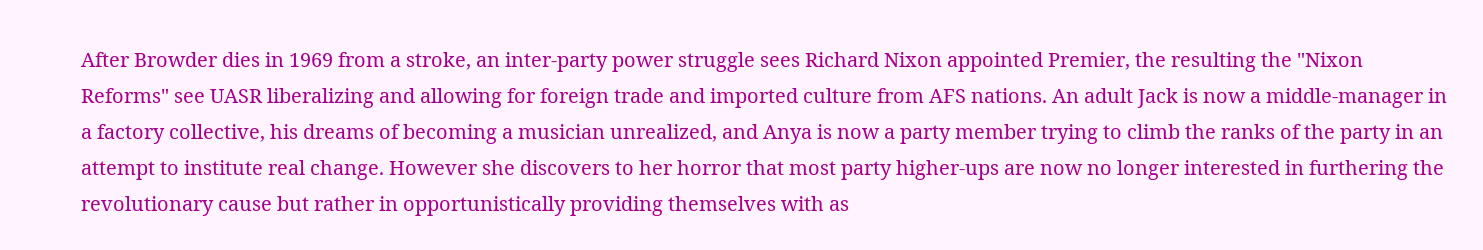After Browder dies in 1969 from a stroke, an inter-party power struggle sees Richard Nixon appointed Premier, the resulting the "Nixon Reforms" see UASR liberalizing and allowing for foreign trade and imported culture from AFS nations. An adult Jack is now a middle-manager in a factory collective, his dreams of becoming a musician unrealized, and Anya is now a party member trying to climb the ranks of the party in an attempt to institute real change. However she discovers to her horror that most party higher-ups are now no longer interested in furthering the revolutionary cause but rather in opportunistically providing themselves with as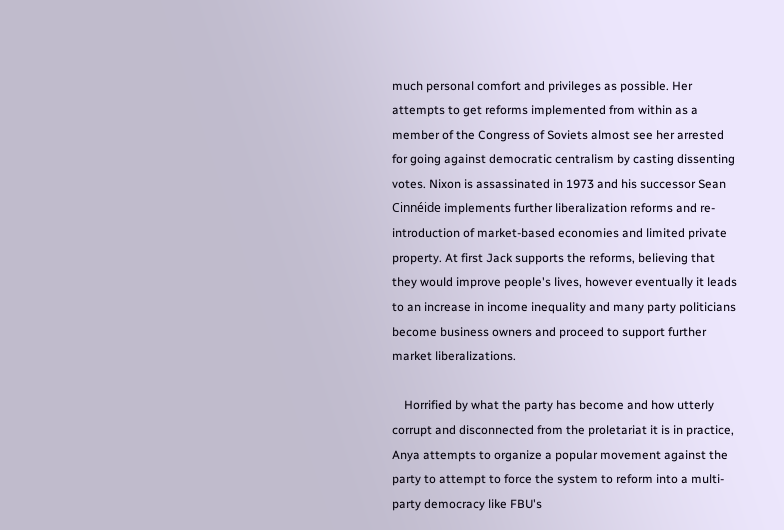much personal comfort and privileges as possible. Her attempts to get reforms implemented from within as a member of the Congress of Soviets almost see her arrested for going against democratic centralism by casting dissenting votes. Nixon is assassinated in 1973 and his successor Sean Cinnéide implements further liberalization reforms and re-introduction of market-based economies and limited private property. At first Jack supports the reforms, believing that they would improve people's lives, however eventually it leads to an increase in income inequality and many party politicians become business owners and proceed to support further market liberalizations.

    Horrified by what the party has become and how utterly corrupt and disconnected from the proletariat it is in practice, Anya attempts to organize a popular movement against the party to attempt to force the system to reform into a multi-party democracy like FBU's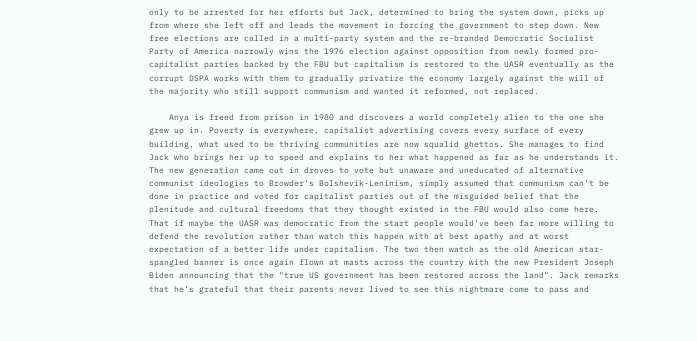only to be arrested for her efforts but Jack, determined to bring the system down, picks up from where she left off and leads the movement in forcing the government to step down. New free elections are called in a multi-party system and the re-branded Democratic Socialist Party of America narrowly wins the 1976 election against opposition from newly formed pro-capitalist parties backed by the FBU but capitalism is restored to the UASR eventually as the corrupt DSPA works with them to gradually privatize the economy largely against the will of the majority who still support communism and wanted it reformed, not replaced.

    Anya is freed from prison in 1980 and discovers a world completely alien to the one she grew up in. Poverty is everywhere, capitalist advertising covers every surface of every building, what used to be thriving communities are now squalid ghettos. She manages to find Jack who brings her up to speed and explains to her what happened as far as he understands it. The new generation came out in droves to vote but unaware and uneducated of alternative communist ideologies to Browder's Bolshevik-Leninism, simply assumed that communism can't be done in practice and voted for capitalist parties out of the misguided belief that the plenitude and cultural freedoms that they thought existed in the FBU would also come here. That if maybe the UASR was democratic from the start people would've been far more willing to defend the revolution rather than watch this happen with at best apathy and at worst expectation of a better life under capitalism. The two then watch as the old American star-spangled banner is once again flown at masts across the country with the new President Joseph Biden announcing that the "true US government has been restored across the land". Jack remarks that he's grateful that their parents never lived to see this nightmare come to pass and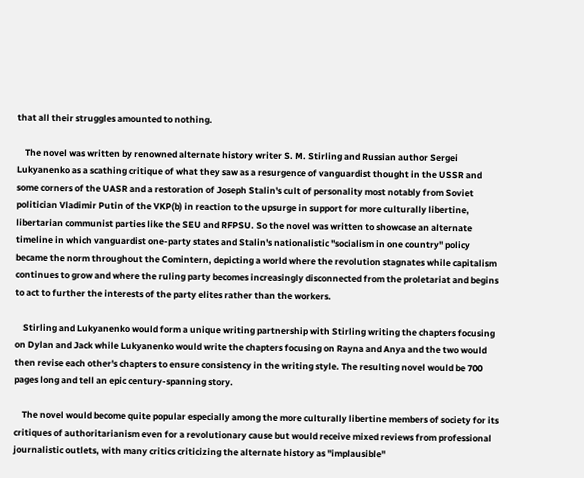that all their struggles amounted to nothing.

    The novel was written by renowned alternate history writer S. M. Stirling and Russian author Sergei Lukyanenko as a scathing critique of what they saw as a resurgence of vanguardist thought in the USSR and some corners of the UASR and a restoration of Joseph Stalin's cult of personality most notably from Soviet politician Vladimir Putin of the VKP(b) in reaction to the upsurge in support for more culturally libertine, libertarian communist parties like the SEU and RFPSU. So the novel was written to showcase an alternate timeline in which vanguardist one-party states and Stalin's nationalistic "socialism in one country" policy became the norm throughout the Comintern, depicting a world where the revolution stagnates while capitalism continues to grow and where the ruling party becomes increasingly disconnected from the proletariat and begins to act to further the interests of the party elites rather than the workers.

    Stirling and Lukyanenko would form a unique writing partnership with Stirling writing the chapters focusing on Dylan and Jack while Lukyanenko would write the chapters focusing on Rayna and Anya and the two would then revise each other's chapters to ensure consistency in the writing style. The resulting novel would be 700 pages long and tell an epic century-spanning story.

    The novel would become quite popular especially among the more culturally libertine members of society for its critiques of authoritarianism even for a revolutionary cause but would receive mixed reviews from professional journalistic outlets, with many critics criticizing the alternate history as "implausible"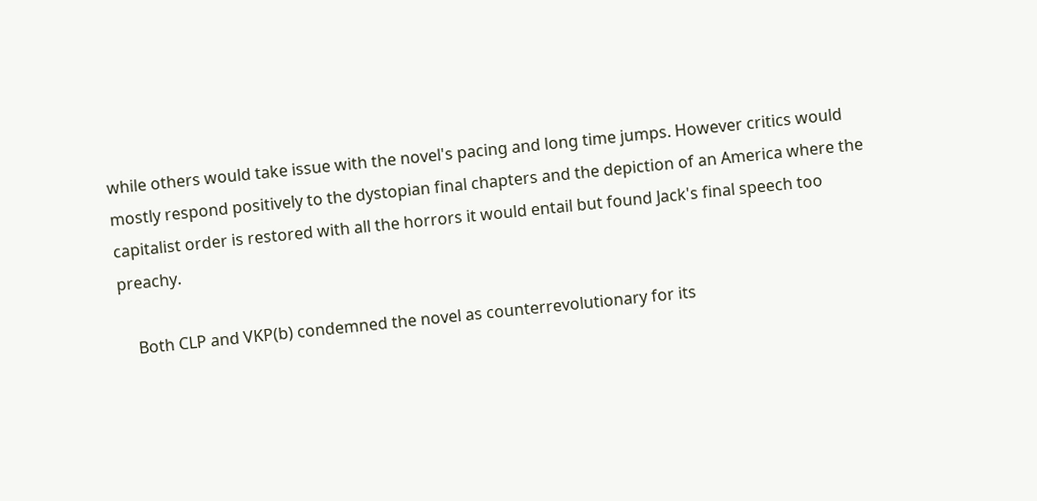while others would take issue with the novel's pacing and long time jumps. However critics would mostly respond positively to the dystopian final chapters and the depiction of an America where the capitalist order is restored with all the horrors it would entail but found Jack's final speech too preachy.

    Both CLP and VKP(b) condemned the novel as counterrevolutionary for its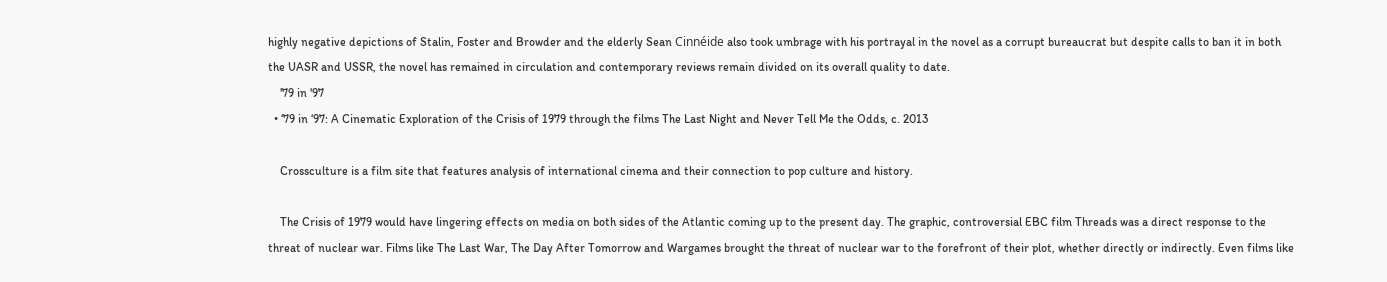highly negative depictions of Stalin, Foster and Browder and the elderly Sean Cinnéide also took umbrage with his portrayal in the novel as a corrupt bureaucrat but despite calls to ban it in both the UASR and USSR, the novel has remained in circulation and contemporary reviews remain divided on its overall quality to date.
    '79 in '97
  • ‘79 in ‘97: A Cinematic Exploration of the Crisis of 1979 through the films The Last Night and Never Tell Me the Odds, c. 2013

    Crossculture is a film site that features analysis of international cinema and their connection to pop culture and history.

    The Crisis of 1979 would have lingering effects on media on both sides of the Atlantic coming up to the present day. The graphic, controversial EBC film Threads was a direct response to the threat of nuclear war. Films like The Last War, The Day After Tomorrow and Wargames brought the threat of nuclear war to the forefront of their plot, whether directly or indirectly. Even films like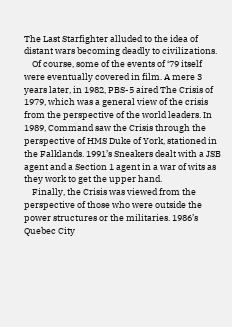The Last Starfighter alluded to the idea of distant wars becoming deadly to civilizations.
    Of course, some of the events of ‘79 itself were eventually covered in film. A mere 3 years later, in 1982, PBS-5 aired The Crisis of 1979, which was a general view of the crisis from the perspective of the world leaders. In 1989, Command saw the Crisis through the perspective of HMS Duke of York, stationed in the Falklands. 1991’s Sneakers dealt with a JSB agent and a Section 1 agent in a war of wits as they work to get the upper hand.
    Finally, the Crisis was viewed from the perspective of those who were outside the power structures or the militaries. 1986’s Quebec City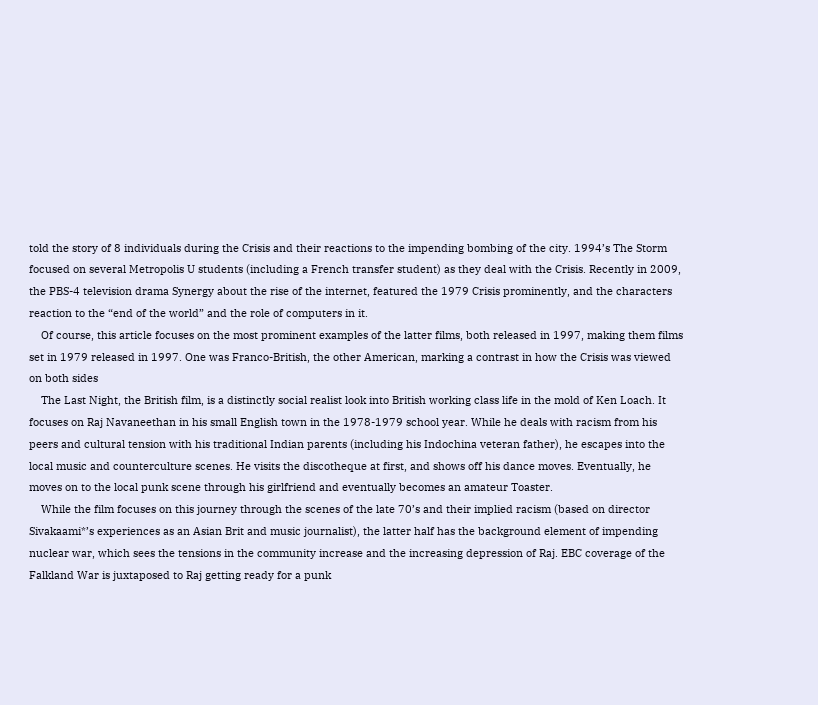told the story of 8 individuals during the Crisis and their reactions to the impending bombing of the city. 1994’s The Storm focused on several Metropolis U students (including a French transfer student) as they deal with the Crisis. Recently in 2009, the PBS-4 television drama Synergy about the rise of the internet, featured the 1979 Crisis prominently, and the characters reaction to the “end of the world” and the role of computers in it.
    Of course, this article focuses on the most prominent examples of the latter films, both released in 1997, making them films set in 1979 released in 1997. One was Franco-British, the other American, marking a contrast in how the Crisis was viewed on both sides
    The Last Night, the British film, is a distinctly social realist look into British working class life in the mold of Ken Loach. It focuses on Raj Navaneethan in his small English town in the 1978-1979 school year. While he deals with racism from his peers and cultural tension with his traditional Indian parents (including his Indochina veteran father), he escapes into the local music and counterculture scenes. He visits the discotheque at first, and shows off his dance moves. Eventually, he moves on to the local punk scene through his girlfriend and eventually becomes an amateur Toaster.
    While the film focuses on this journey through the scenes of the late 70’s and their implied racism (based on director Sivakaami*’s experiences as an Asian Brit and music journalist), the latter half has the background element of impending nuclear war, which sees the tensions in the community increase and the increasing depression of Raj. EBC coverage of the Falkland War is juxtaposed to Raj getting ready for a punk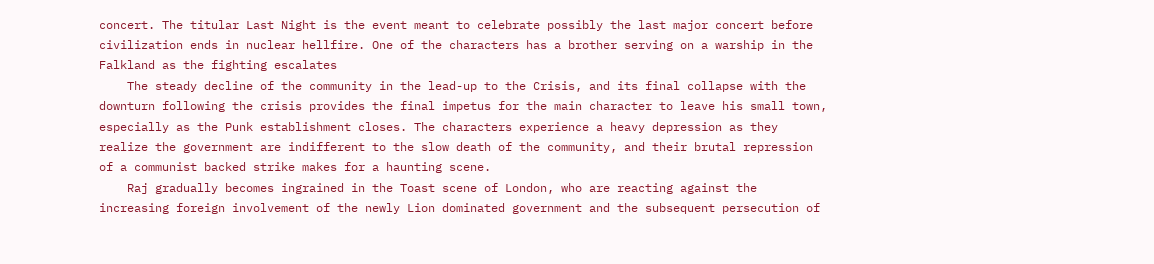concert. The titular Last Night is the event meant to celebrate possibly the last major concert before civilization ends in nuclear hellfire. One of the characters has a brother serving on a warship in the Falkland as the fighting escalates
    The steady decline of the community in the lead-up to the Crisis, and its final collapse with the downturn following the crisis provides the final impetus for the main character to leave his small town, especially as the Punk establishment closes. The characters experience a heavy depression as they realize the government are indifferent to the slow death of the community, and their brutal repression of a communist backed strike makes for a haunting scene.
    Raj gradually becomes ingrained in the Toast scene of London, who are reacting against the increasing foreign involvement of the newly Lion dominated government and the subsequent persecution of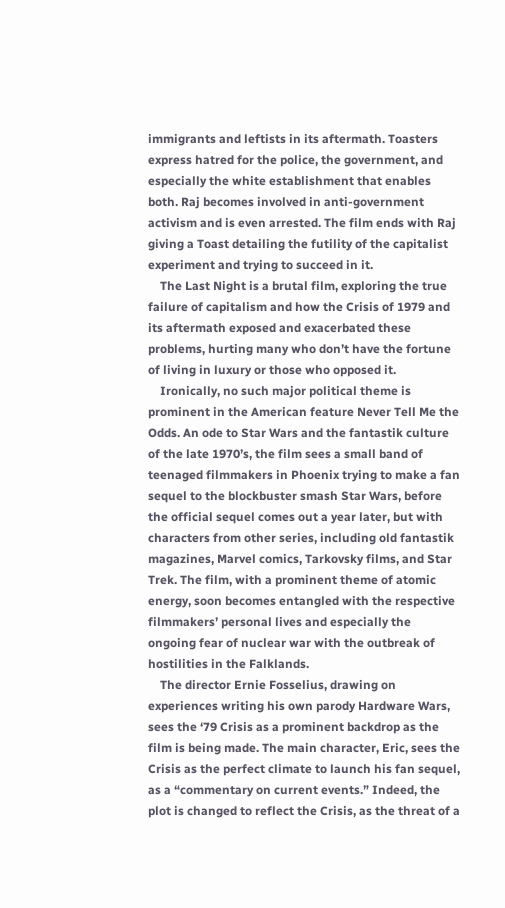immigrants and leftists in its aftermath. Toasters express hatred for the police, the government, and especially the white establishment that enables both. Raj becomes involved in anti-government activism and is even arrested. The film ends with Raj giving a Toast detailing the futility of the capitalist experiment and trying to succeed in it.
    The Last Night is a brutal film, exploring the true failure of capitalism and how the Crisis of 1979 and its aftermath exposed and exacerbated these problems, hurting many who don’t have the fortune of living in luxury or those who opposed it.
    Ironically, no such major political theme is prominent in the American feature Never Tell Me the Odds. An ode to Star Wars and the fantastik culture of the late 1970’s, the film sees a small band of teenaged filmmakers in Phoenix trying to make a fan sequel to the blockbuster smash Star Wars, before the official sequel comes out a year later, but with characters from other series, including old fantastik magazines, Marvel comics, Tarkovsky films, and Star Trek. The film, with a prominent theme of atomic energy, soon becomes entangled with the respective filmmakers’ personal lives and especially the ongoing fear of nuclear war with the outbreak of hostilities in the Falklands.
    The director Ernie Fosselius, drawing on experiences writing his own parody Hardware Wars, sees the ‘79 Crisis as a prominent backdrop as the film is being made. The main character, Eric, sees the Crisis as the perfect climate to launch his fan sequel, as a “commentary on current events.” Indeed, the plot is changed to reflect the Crisis, as the threat of a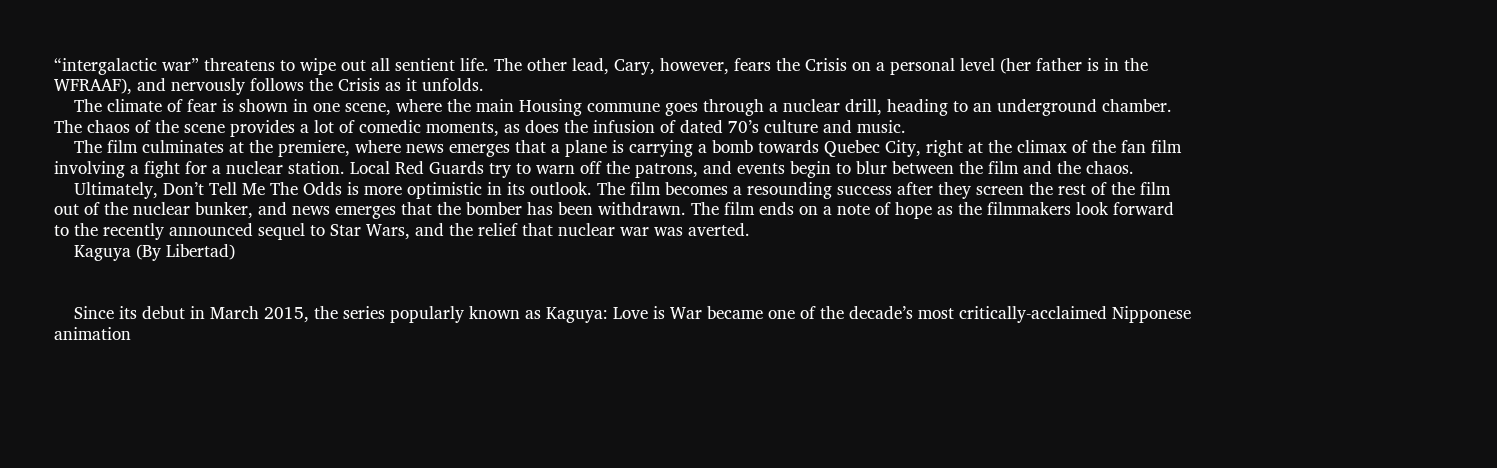“intergalactic war” threatens to wipe out all sentient life. The other lead, Cary, however, fears the Crisis on a personal level (her father is in the WFRAAF), and nervously follows the Crisis as it unfolds.
    The climate of fear is shown in one scene, where the main Housing commune goes through a nuclear drill, heading to an underground chamber. The chaos of the scene provides a lot of comedic moments, as does the infusion of dated 70’s culture and music.
    The film culminates at the premiere, where news emerges that a plane is carrying a bomb towards Quebec City, right at the climax of the fan film involving a fight for a nuclear station. Local Red Guards try to warn off the patrons, and events begin to blur between the film and the chaos.
    Ultimately, Don’t Tell Me The Odds is more optimistic in its outlook. The film becomes a resounding success after they screen the rest of the film out of the nuclear bunker, and news emerges that the bomber has been withdrawn. The film ends on a note of hope as the filmmakers look forward to the recently announced sequel to Star Wars, and the relief that nuclear war was averted.
    Kaguya (By Libertad)


    Since its debut in March 2015, the series popularly known as Kaguya: Love is War became one of the decade’s most critically-acclaimed Nipponese animation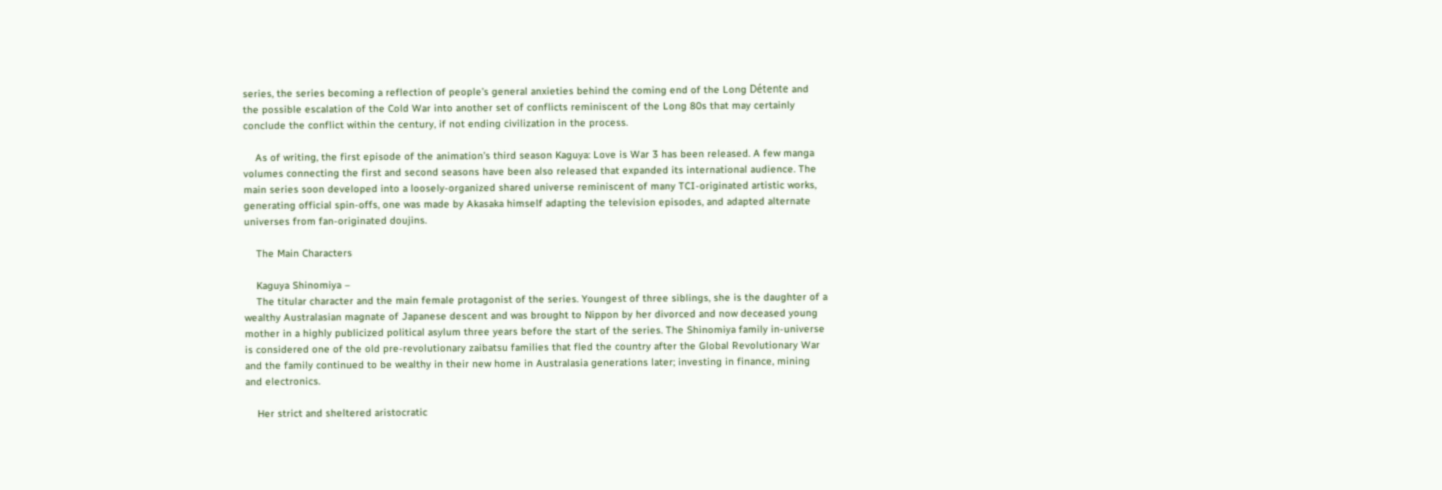series, the series becoming a reflection of people’s general anxieties behind the coming end of the Long Détente and the possible escalation of the Cold War into another set of conflicts reminiscent of the Long 80s that may certainly conclude the conflict within the century, if not ending civilization in the process.

    As of writing, the first episode of the animation’s third season Kaguya: Love is War 3 has been released. A few manga volumes connecting the first and second seasons have been also released that expanded its international audience. The main series soon developed into a loosely-organized shared universe reminiscent of many TCI-originated artistic works, generating official spin-offs, one was made by Akasaka himself adapting the television episodes, and adapted alternate universes from fan-originated doujins.

    The Main Characters

    Kaguya Shinomiya –
    The titular character and the main female protagonist of the series. Youngest of three siblings, she is the daughter of a wealthy Australasian magnate of Japanese descent and was brought to Nippon by her divorced and now deceased young mother in a highly publicized political asylum three years before the start of the series. The Shinomiya family in-universe is considered one of the old pre-revolutionary zaibatsu families that fled the country after the Global Revolutionary War and the family continued to be wealthy in their new home in Australasia generations later; investing in finance, mining and electronics.

    Her strict and sheltered aristocratic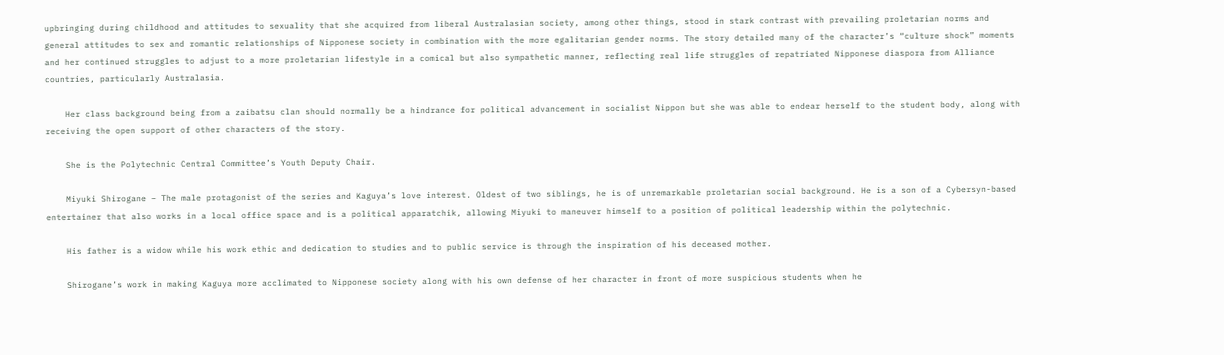upbringing during childhood and attitudes to sexuality that she acquired from liberal Australasian society, among other things, stood in stark contrast with prevailing proletarian norms and general attitudes to sex and romantic relationships of Nipponese society in combination with the more egalitarian gender norms. The story detailed many of the character’s “culture shock” moments and her continued struggles to adjust to a more proletarian lifestyle in a comical but also sympathetic manner, reflecting real life struggles of repatriated Nipponese diaspora from Alliance countries, particularly Australasia.

    Her class background being from a zaibatsu clan should normally be a hindrance for political advancement in socialist Nippon but she was able to endear herself to the student body, along with receiving the open support of other characters of the story.

    She is the Polytechnic Central Committee’s Youth Deputy Chair.

    Miyuki Shirogane – The male protagonist of the series and Kaguya’s love interest. Oldest of two siblings, he is of unremarkable proletarian social background. He is a son of a Cybersyn-based entertainer that also works in a local office space and is a political apparatchik, allowing Miyuki to maneuver himself to a position of political leadership within the polytechnic.

    His father is a widow while his work ethic and dedication to studies and to public service is through the inspiration of his deceased mother.

    Shirogane’s work in making Kaguya more acclimated to Nipponese society along with his own defense of her character in front of more suspicious students when he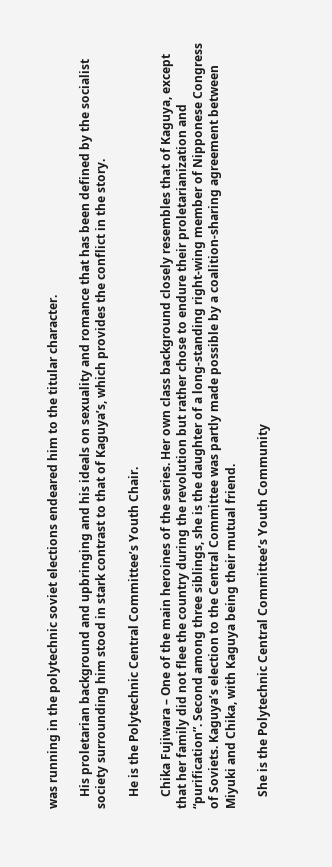was running in the polytechnic soviet elections endeared him to the titular character.

    His proletarian background and upbringing and his ideals on sexuality and romance that has been defined by the socialist society surrounding him stood in stark contrast to that of Kaguya’s, which provides the conflict in the story.

    He is the Polytechnic Central Committee’s Youth Chair.

    Chika Fujiwara – One of the main heroines of the series. Her own class background closely resembles that of Kaguya, except that her family did not flee the country during the revolution but rather chose to endure their proletarianization and “purification”. Second among three siblings, she is the daughter of a long-standing right-wing member of Nipponese Congress of Soviets. Kaguya’s election to the Central Committee was partly made possible by a coalition-sharing agreement between Miyuki and Chika, with Kaguya being their mutual friend.

    She is the Polytechnic Central Committee’s Youth Community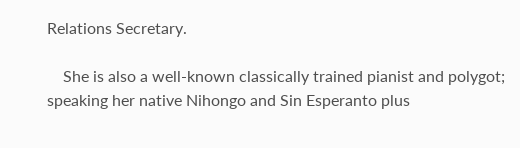Relations Secretary.

    She is also a well-known classically trained pianist and polygot; speaking her native Nihongo and Sin Esperanto plus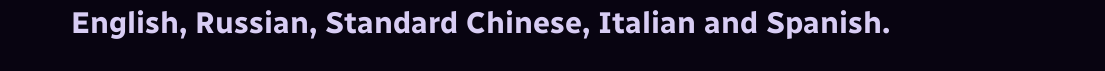English, Russian, Standard Chinese, Italian and Spanish.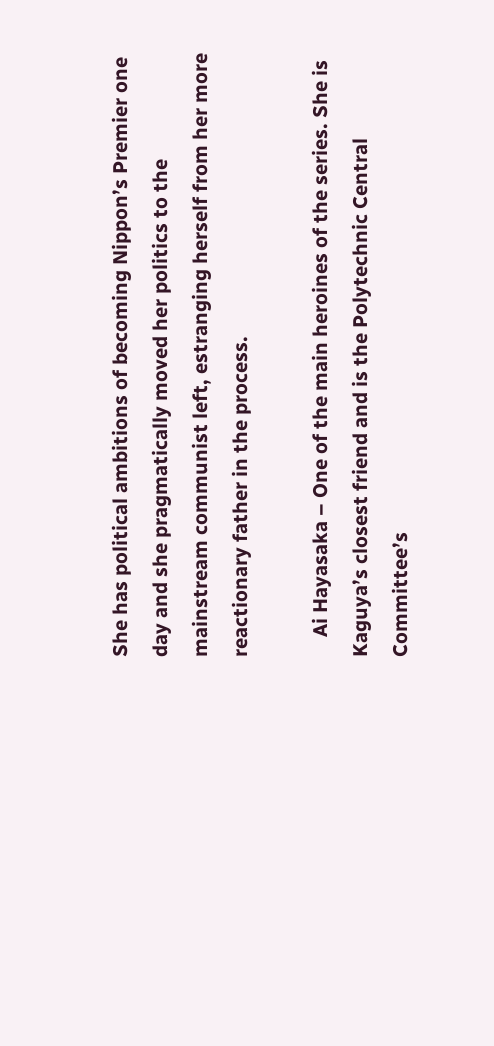She has political ambitions of becoming Nippon’s Premier one day and she pragmatically moved her politics to the mainstream communist left, estranging herself from her more reactionary father in the process.

    Ai Hayasaka – One of the main heroines of the series. She is Kaguya’s closest friend and is the Polytechnic Central Committee’s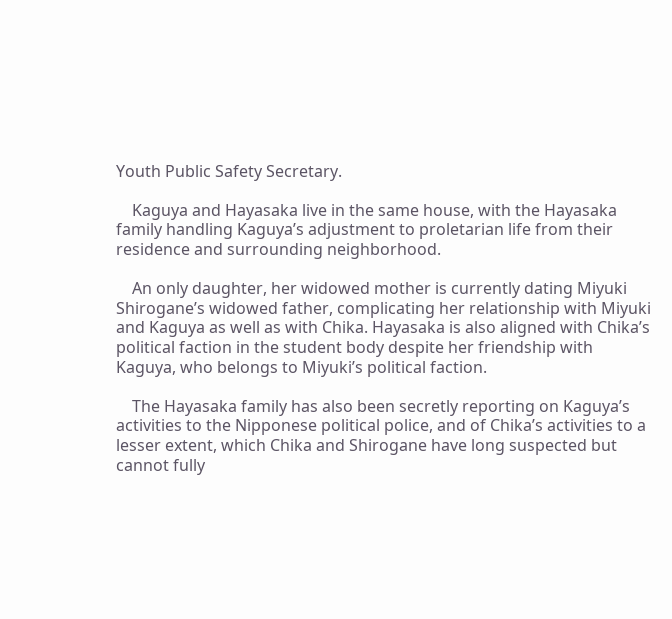Youth Public Safety Secretary.

    Kaguya and Hayasaka live in the same house, with the Hayasaka family handling Kaguya’s adjustment to proletarian life from their residence and surrounding neighborhood.

    An only daughter, her widowed mother is currently dating Miyuki Shirogane’s widowed father, complicating her relationship with Miyuki and Kaguya as well as with Chika. Hayasaka is also aligned with Chika’s political faction in the student body despite her friendship with Kaguya, who belongs to Miyuki’s political faction.

    The Hayasaka family has also been secretly reporting on Kaguya’s activities to the Nipponese political police, and of Chika’s activities to a lesser extent, which Chika and Shirogane have long suspected but cannot fully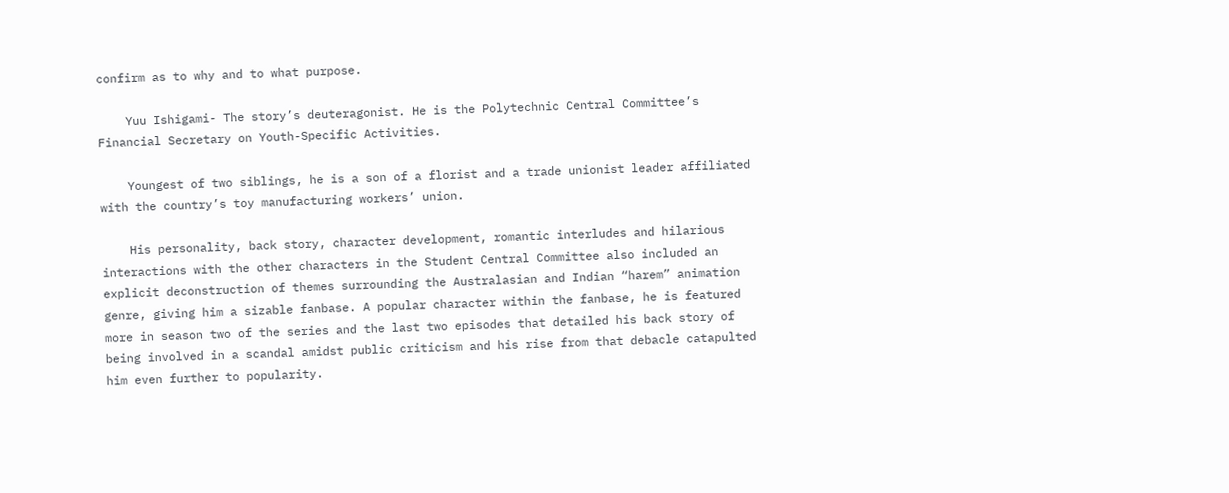confirm as to why and to what purpose.

    Yuu Ishigami- The story’s deuteragonist. He is the Polytechnic Central Committee’s Financial Secretary on Youth-Specific Activities.

    Youngest of two siblings, he is a son of a florist and a trade unionist leader affiliated with the country’s toy manufacturing workers’ union.

    His personality, back story, character development, romantic interludes and hilarious interactions with the other characters in the Student Central Committee also included an explicit deconstruction of themes surrounding the Australasian and Indian “harem” animation genre, giving him a sizable fanbase. A popular character within the fanbase, he is featured more in season two of the series and the last two episodes that detailed his back story of being involved in a scandal amidst public criticism and his rise from that debacle catapulted him even further to popularity.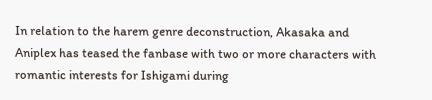In relation to the harem genre deconstruction, Akasaka and Aniplex has teased the fanbase with two or more characters with romantic interests for Ishigami during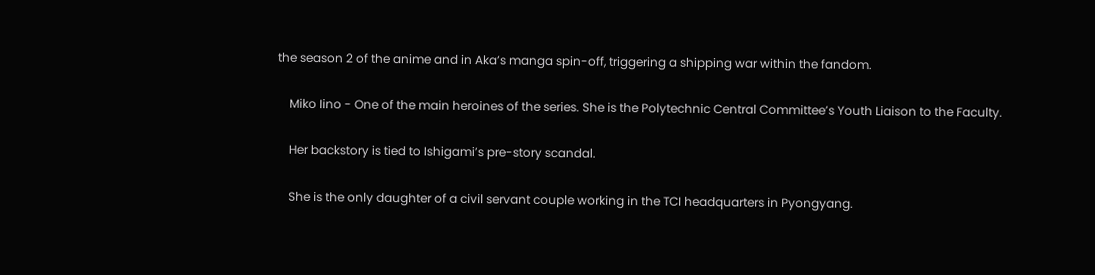the season 2 of the anime and in Aka’s manga spin-off, triggering a shipping war within the fandom.

    Miko Iino - One of the main heroines of the series. She is the Polytechnic Central Committee’s Youth Liaison to the Faculty.

    Her backstory is tied to Ishigami’s pre-story scandal.

    She is the only daughter of a civil servant couple working in the TCI headquarters in Pyongyang.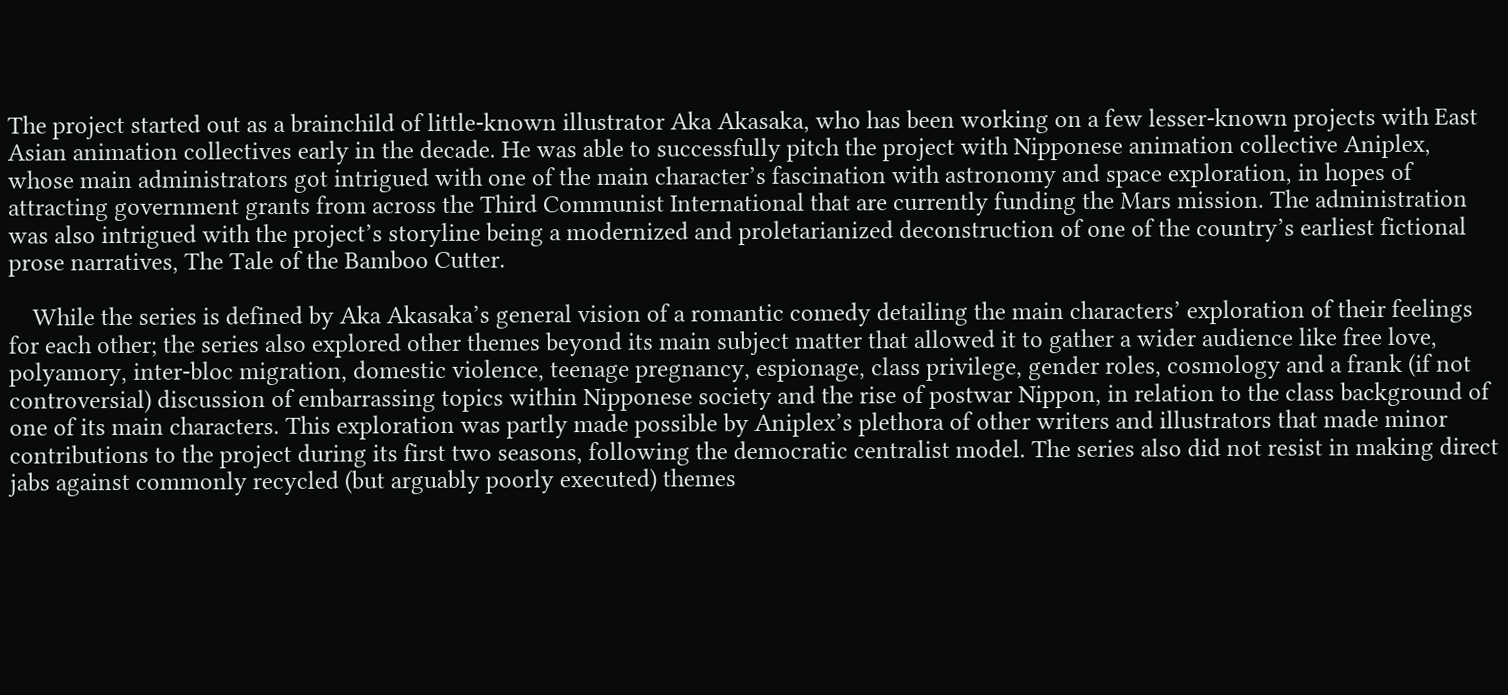The project started out as a brainchild of little-known illustrator Aka Akasaka, who has been working on a few lesser-known projects with East Asian animation collectives early in the decade. He was able to successfully pitch the project with Nipponese animation collective Aniplex, whose main administrators got intrigued with one of the main character’s fascination with astronomy and space exploration, in hopes of attracting government grants from across the Third Communist International that are currently funding the Mars mission. The administration was also intrigued with the project’s storyline being a modernized and proletarianized deconstruction of one of the country’s earliest fictional prose narratives, The Tale of the Bamboo Cutter.

    While the series is defined by Aka Akasaka’s general vision of a romantic comedy detailing the main characters’ exploration of their feelings for each other; the series also explored other themes beyond its main subject matter that allowed it to gather a wider audience like free love, polyamory, inter-bloc migration, domestic violence, teenage pregnancy, espionage, class privilege, gender roles, cosmology and a frank (if not controversial) discussion of embarrassing topics within Nipponese society and the rise of postwar Nippon, in relation to the class background of one of its main characters. This exploration was partly made possible by Aniplex’s plethora of other writers and illustrators that made minor contributions to the project during its first two seasons, following the democratic centralist model. The series also did not resist in making direct jabs against commonly recycled (but arguably poorly executed) themes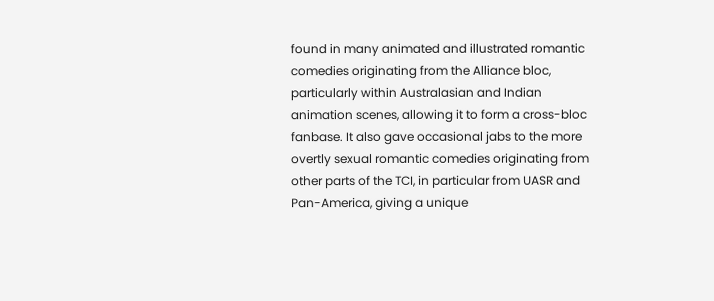found in many animated and illustrated romantic comedies originating from the Alliance bloc, particularly within Australasian and Indian animation scenes, allowing it to form a cross-bloc fanbase. It also gave occasional jabs to the more overtly sexual romantic comedies originating from other parts of the TCI, in particular from UASR and Pan-America, giving a unique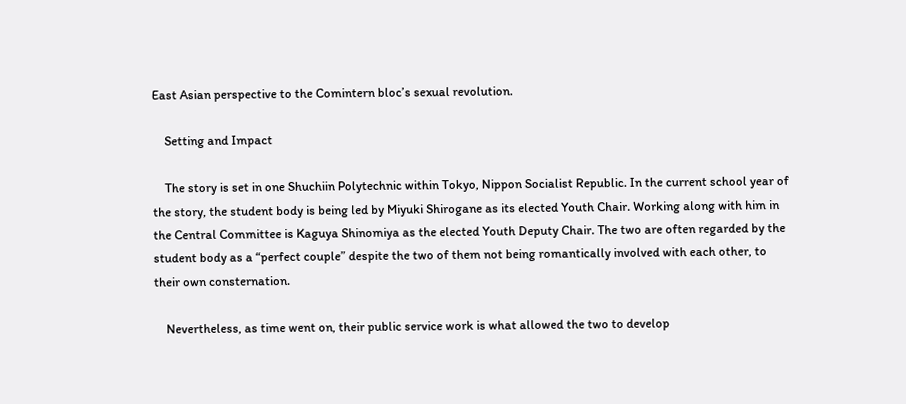East Asian perspective to the Comintern bloc’s sexual revolution.

    Setting and Impact

    The story is set in one Shuchiin Polytechnic within Tokyo, Nippon Socialist Republic. In the current school year of the story, the student body is being led by Miyuki Shirogane as its elected Youth Chair. Working along with him in the Central Committee is Kaguya Shinomiya as the elected Youth Deputy Chair. The two are often regarded by the student body as a “perfect couple” despite the two of them not being romantically involved with each other, to their own consternation.

    Nevertheless, as time went on, their public service work is what allowed the two to develop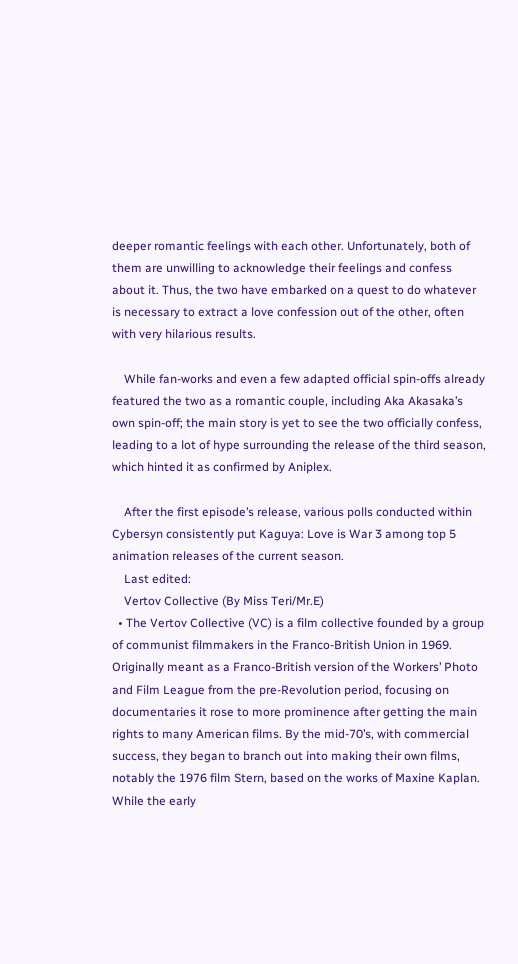deeper romantic feelings with each other. Unfortunately, both of them are unwilling to acknowledge their feelings and confess about it. Thus, the two have embarked on a quest to do whatever is necessary to extract a love confession out of the other, often with very hilarious results.

    While fan-works and even a few adapted official spin-offs already featured the two as a romantic couple, including Aka Akasaka’s own spin-off; the main story is yet to see the two officially confess, leading to a lot of hype surrounding the release of the third season, which hinted it as confirmed by Aniplex.

    After the first episode’s release, various polls conducted within Cybersyn consistently put Kaguya: Love is War 3 among top 5 animation releases of the current season.
    Last edited:
    Vertov Collective (By Miss Teri/Mr.E)
  • The Vertov Collective (VC) is a film collective founded by a group of communist filmmakers in the Franco-British Union in 1969. Originally meant as a Franco-British version of the Workers’ Photo and Film League from the pre-Revolution period, focusing on documentaries it rose to more prominence after getting the main rights to many American films. By the mid-70’s, with commercial success, they began to branch out into making their own films, notably the 1976 film Stern, based on the works of Maxine Kaplan. While the early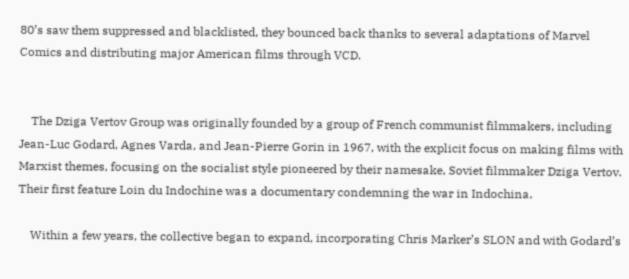80’s saw them suppressed and blacklisted, they bounced back thanks to several adaptations of Marvel Comics and distributing major American films through VCD.


    The Dziga Vertov Group was originally founded by a group of French communist filmmakers, including Jean-Luc Godard, Agnes Varda, and Jean-Pierre Gorin in 1967, with the explicit focus on making films with Marxist themes, focusing on the socialist style pioneered by their namesake, Soviet filmmaker Dziga Vertov. Their first feature Loin du Indochine was a documentary condemning the war in Indochina.

    Within a few years, the collective began to expand, incorporating Chris Marker’s SLON and with Godard’s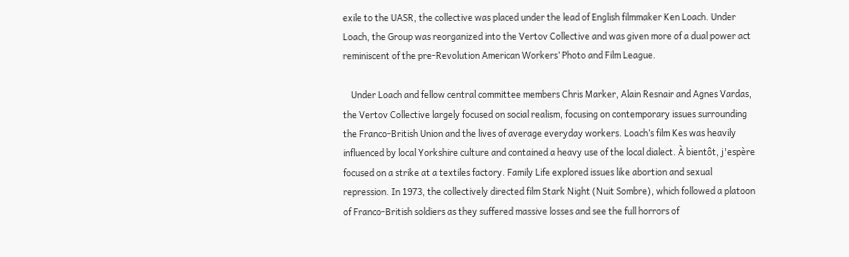exile to the UASR, the collective was placed under the lead of English filmmaker Ken Loach. Under Loach, the Group was reorganized into the Vertov Collective and was given more of a dual power act reminiscent of the pre-Revolution American Workers’ Photo and Film League.

    Under Loach and fellow central committee members Chris Marker, Alain Resnair and Agnes Vardas, the Vertov Collective largely focused on social realism, focusing on contemporary issues surrounding the Franco-British Union and the lives of average everyday workers. Loach’s film Kes was heavily influenced by local Yorkshire culture and contained a heavy use of the local dialect. À bientôt, j'espère focused on a strike at a textiles factory. Family Life explored issues like abortion and sexual repression. In 1973, the collectively directed film Stark Night (Nuit Sombre), which followed a platoon of Franco-British soldiers as they suffered massive losses and see the full horrors of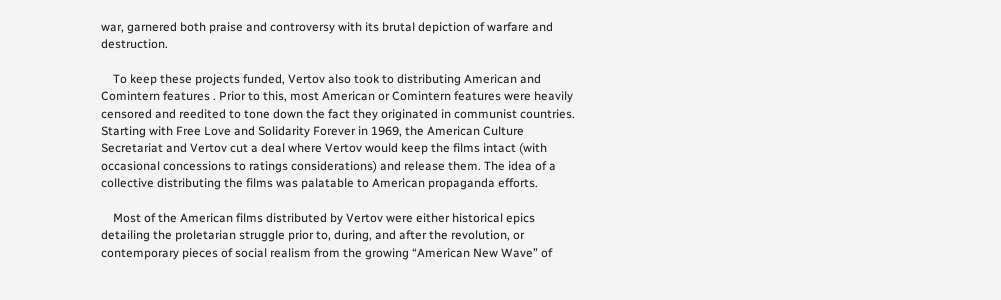war, garnered both praise and controversy with its brutal depiction of warfare and destruction.

    To keep these projects funded, Vertov also took to distributing American and Comintern features . Prior to this, most American or Comintern features were heavily censored and reedited to tone down the fact they originated in communist countries. Starting with Free Love and Solidarity Forever in 1969, the American Culture Secretariat and Vertov cut a deal where Vertov would keep the films intact (with occasional concessions to ratings considerations) and release them. The idea of a collective distributing the films was palatable to American propaganda efforts.

    Most of the American films distributed by Vertov were either historical epics detailing the proletarian struggle prior to, during, and after the revolution, or contemporary pieces of social realism from the growing “American New Wave” of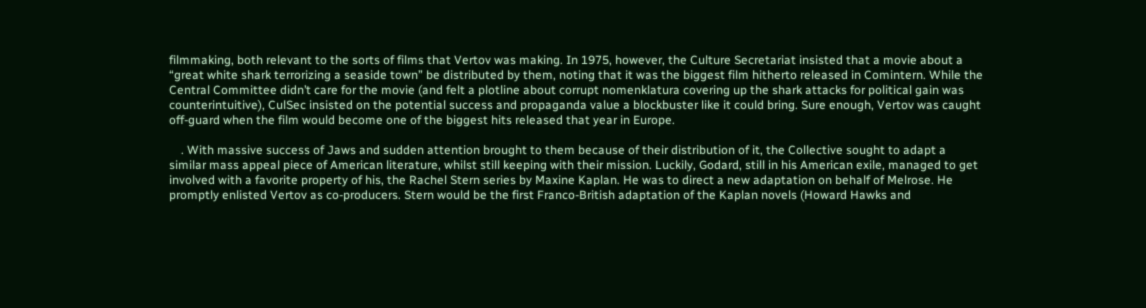filmmaking, both relevant to the sorts of films that Vertov was making. In 1975, however, the Culture Secretariat insisted that a movie about a “great white shark terrorizing a seaside town” be distributed by them, noting that it was the biggest film hitherto released in Comintern. While the Central Committee didn’t care for the movie (and felt a plotline about corrupt nomenklatura covering up the shark attacks for political gain was counterintuitive), CulSec insisted on the potential success and propaganda value a blockbuster like it could bring. Sure enough, Vertov was caught off-guard when the film would become one of the biggest hits released that year in Europe.

    . With massive success of Jaws and sudden attention brought to them because of their distribution of it, the Collective sought to adapt a similar mass appeal piece of American literature, whilst still keeping with their mission. Luckily, Godard, still in his American exile, managed to get involved with a favorite property of his, the Rachel Stern series by Maxine Kaplan. He was to direct a new adaptation on behalf of Melrose. He promptly enlisted Vertov as co-producers. Stern would be the first Franco-British adaptation of the Kaplan novels (Howard Hawks and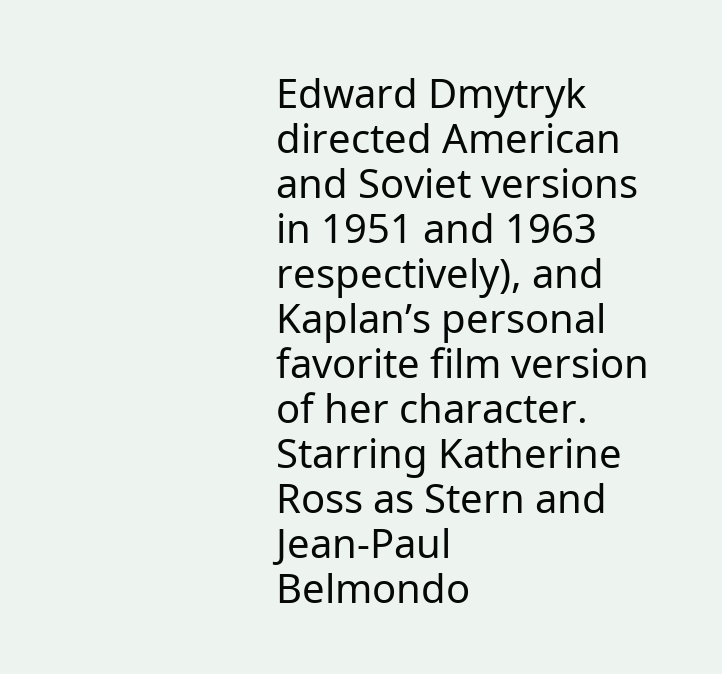Edward Dmytryk directed American and Soviet versions in 1951 and 1963 respectively), and Kaplan’s personal favorite film version of her character. Starring Katherine Ross as Stern and Jean-Paul Belmondo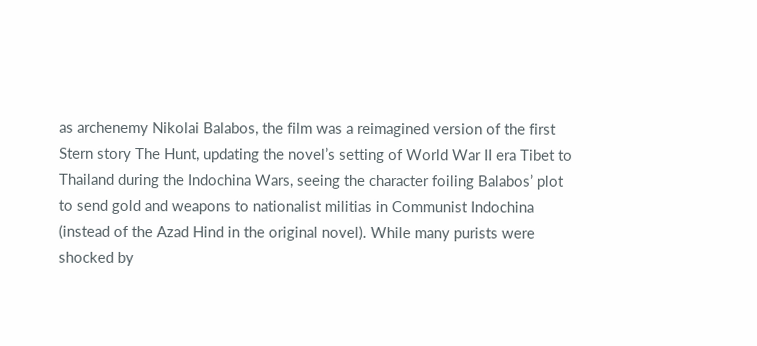as archenemy Nikolai Balabos, the film was a reimagined version of the first Stern story The Hunt, updating the novel’s setting of World War II era Tibet to Thailand during the Indochina Wars, seeing the character foiling Balabos’ plot to send gold and weapons to nationalist militias in Communist Indochina (instead of the Azad Hind in the original novel). While many purists were shocked by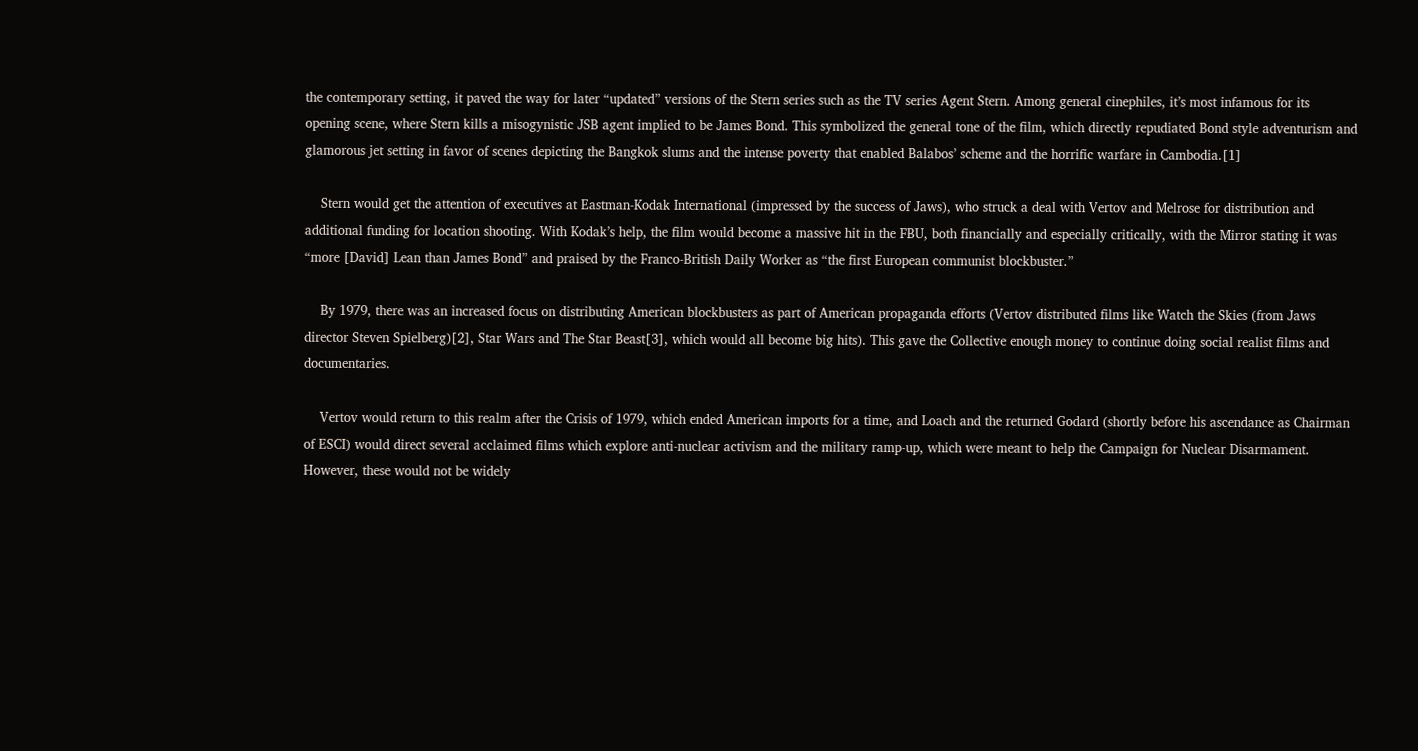the contemporary setting, it paved the way for later “updated” versions of the Stern series such as the TV series Agent Stern. Among general cinephiles, it’s most infamous for its opening scene, where Stern kills a misogynistic JSB agent implied to be James Bond. This symbolized the general tone of the film, which directly repudiated Bond style adventurism and glamorous jet setting in favor of scenes depicting the Bangkok slums and the intense poverty that enabled Balabos’ scheme and the horrific warfare in Cambodia.[1]

    Stern would get the attention of executives at Eastman-Kodak International (impressed by the success of Jaws), who struck a deal with Vertov and Melrose for distribution and additional funding for location shooting. With Kodak’s help, the film would become a massive hit in the FBU, both financially and especially critically, with the Mirror stating it was “more [David] Lean than James Bond” and praised by the Franco-British Daily Worker as “the first European communist blockbuster.”

    By 1979, there was an increased focus on distributing American blockbusters as part of American propaganda efforts (Vertov distributed films like Watch the Skies (from Jaws director Steven Spielberg)[2], Star Wars and The Star Beast[3], which would all become big hits). This gave the Collective enough money to continue doing social realist films and documentaries.

    Vertov would return to this realm after the Crisis of 1979, which ended American imports for a time, and Loach and the returned Godard (shortly before his ascendance as Chairman of ESCI) would direct several acclaimed films which explore anti-nuclear activism and the military ramp-up, which were meant to help the Campaign for Nuclear Disarmament. However, these would not be widely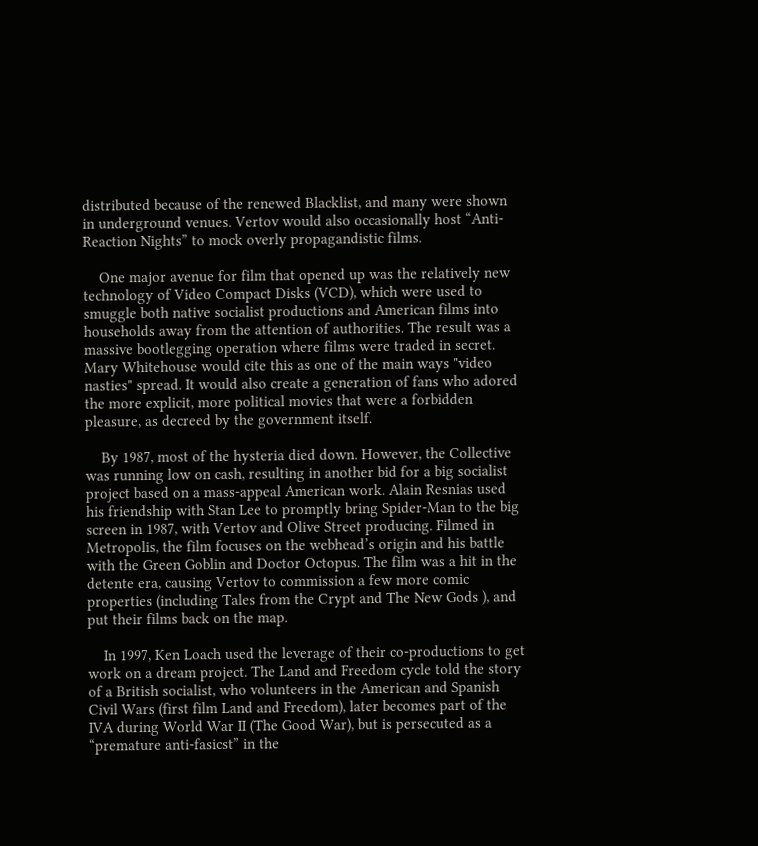distributed because of the renewed Blacklist, and many were shown in underground venues. Vertov would also occasionally host “Anti-Reaction Nights” to mock overly propagandistic films.

    One major avenue for film that opened up was the relatively new technology of Video Compact Disks (VCD), which were used to smuggle both native socialist productions and American films into households away from the attention of authorities. The result was a massive bootlegging operation where films were traded in secret. Mary Whitehouse would cite this as one of the main ways "video nasties" spread. It would also create a generation of fans who adored the more explicit, more political movies that were a forbidden pleasure, as decreed by the government itself.

    By 1987, most of the hysteria died down. However, the Collective was running low on cash, resulting in another bid for a big socialist project based on a mass-appeal American work. Alain Resnias used his friendship with Stan Lee to promptly bring Spider-Man to the big screen in 1987, with Vertov and Olive Street producing. Filmed in Metropolis, the film focuses on the webhead’s origin and his battle with the Green Goblin and Doctor Octopus. The film was a hit in the detente era, causing Vertov to commission a few more comic properties (including Tales from the Crypt and The New Gods ), and put their films back on the map.

    In 1997, Ken Loach used the leverage of their co-productions to get work on a dream project. The Land and Freedom cycle told the story of a British socialist, who volunteers in the American and Spanish Civil Wars (first film Land and Freedom), later becomes part of the IVA during World War II (The Good War), but is persecuted as a “premature anti-fasicst” in the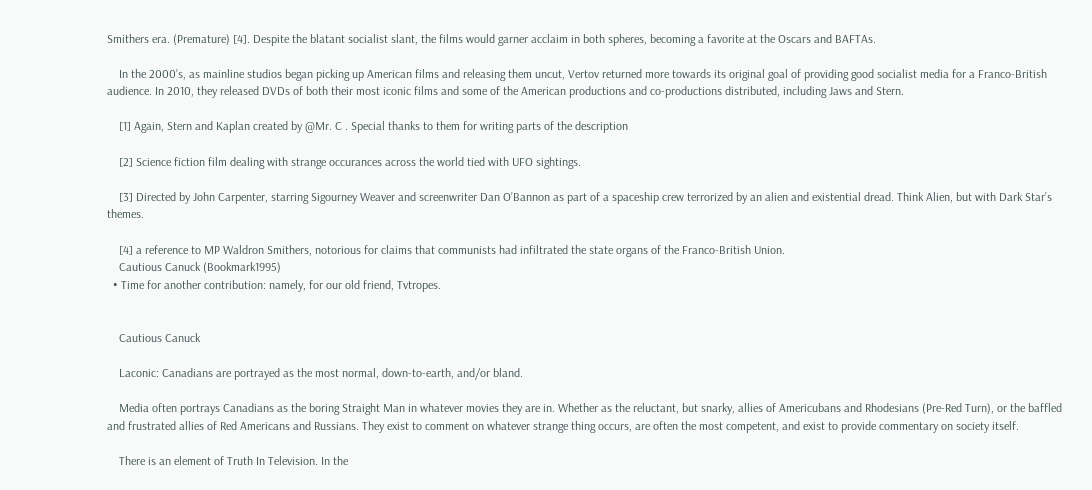Smithers era. (Premature) [4]. Despite the blatant socialist slant, the films would garner acclaim in both spheres, becoming a favorite at the Oscars and BAFTAs.

    In the 2000’s, as mainline studios began picking up American films and releasing them uncut, Vertov returned more towards its original goal of providing good socialist media for a Franco-British audience. In 2010, they released DVDs of both their most iconic films and some of the American productions and co-productions distributed, including Jaws and Stern.

    [1] Again, Stern and Kaplan created by @Mr. C . Special thanks to them for writing parts of the description

    [2] Science fiction film dealing with strange occurances across the world tied with UFO sightings.

    [3] Directed by John Carpenter, starring Sigourney Weaver and screenwriter Dan O’Bannon as part of a spaceship crew terrorized by an alien and existential dread. Think Alien, but with Dark Star’s themes.

    [4] a reference to MP Waldron Smithers, notorious for claims that communists had infiltrated the state organs of the Franco-British Union.
    Cautious Canuck (Bookmark1995)
  • Time for another contribution: namely, for our old friend, Tvtropes.


    Cautious Canuck

    Laconic: Canadians are portrayed as the most normal, down-to-earth, and/or bland.

    Media often portrays Canadians as the boring Straight Man in whatever movies they are in. Whether as the reluctant, but snarky, allies of Americubans and Rhodesians (Pre-Red Turn), or the baffled and frustrated allies of Red Americans and Russians. They exist to comment on whatever strange thing occurs, are often the most competent, and exist to provide commentary on society itself.

    There is an element of Truth In Television. In the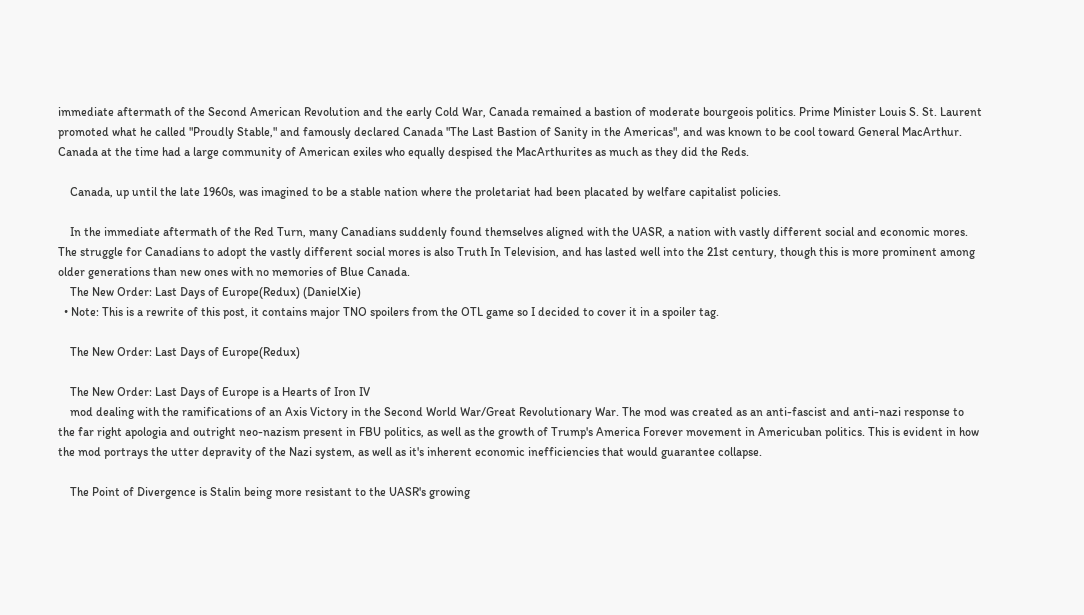immediate aftermath of the Second American Revolution and the early Cold War, Canada remained a bastion of moderate bourgeois politics. Prime Minister Louis S. St. Laurent promoted what he called "Proudly Stable," and famously declared Canada "The Last Bastion of Sanity in the Americas", and was known to be cool toward General MacArthur. Canada at the time had a large community of American exiles who equally despised the MacArthurites as much as they did the Reds.

    Canada, up until the late 1960s, was imagined to be a stable nation where the proletariat had been placated by welfare capitalist policies.

    In the immediate aftermath of the Red Turn, many Canadians suddenly found themselves aligned with the UASR, a nation with vastly different social and economic mores. The struggle for Canadians to adopt the vastly different social mores is also Truth In Television, and has lasted well into the 21st century, though this is more prominent among older generations than new ones with no memories of Blue Canada.
    The New Order: Last Days of Europe(Redux) (DanielXie)
  • Note: This is a rewrite of this post, it contains major TNO spoilers from the OTL game so I decided to cover it in a spoiler tag.

    The New Order: Last Days of Europe(Redux)

    The New Order: Last Days of Europe is a Hearts of Iron IV
    mod dealing with the ramifications of an Axis Victory in the Second World War/Great Revolutionary War. The mod was created as an anti-fascist and anti-nazi response to the far right apologia and outright neo-nazism present in FBU politics, as well as the growth of Trump's America Forever movement in Americuban politics. This is evident in how the mod portrays the utter depravity of the Nazi system, as well as it's inherent economic inefficiencies that would guarantee collapse.

    The Point of Divergence is Stalin being more resistant to the UASR's growing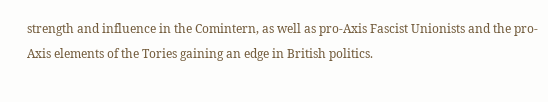strength and influence in the Comintern, as well as pro-Axis Fascist Unionists and the pro-Axis elements of the Tories gaining an edge in British politics.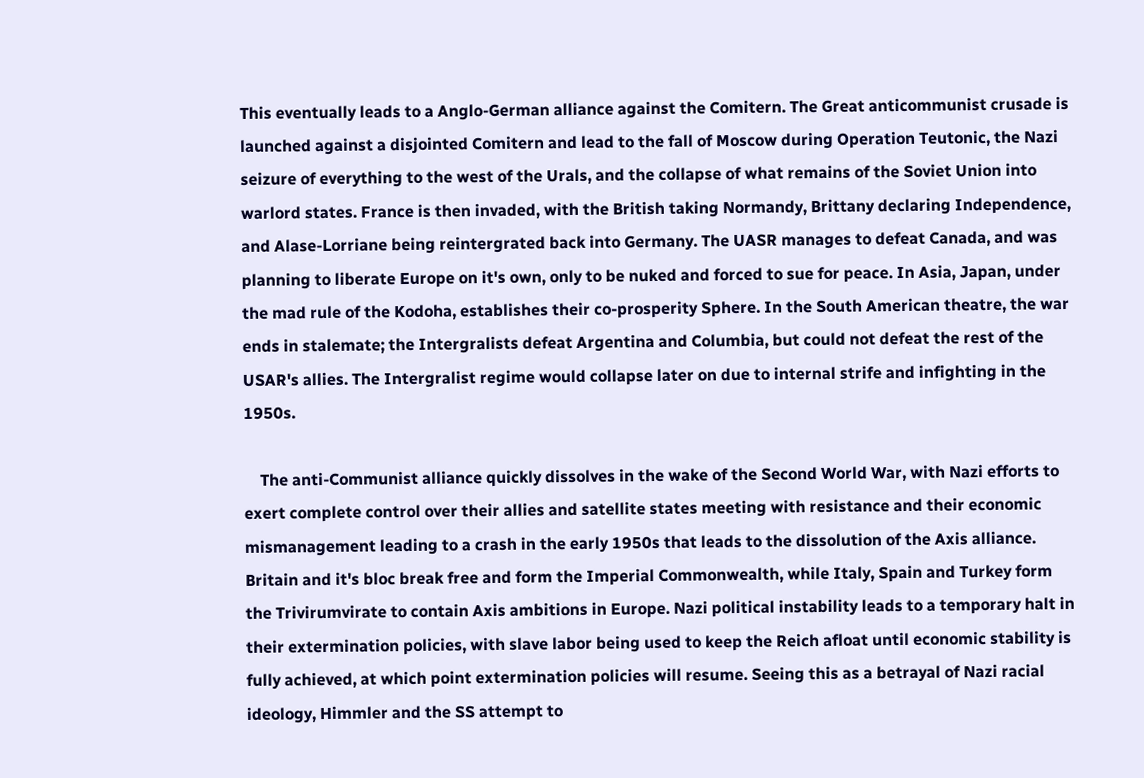This eventually leads to a Anglo-German alliance against the Comitern. The Great anticommunist crusade is launched against a disjointed Comitern and lead to the fall of Moscow during Operation Teutonic, the Nazi seizure of everything to the west of the Urals, and the collapse of what remains of the Soviet Union into warlord states. France is then invaded, with the British taking Normandy, Brittany declaring Independence, and Alase-Lorriane being reintergrated back into Germany. The UASR manages to defeat Canada, and was planning to liberate Europe on it's own, only to be nuked and forced to sue for peace. In Asia, Japan, under the mad rule of the Kodoha, establishes their co-prosperity Sphere. In the South American theatre, the war ends in stalemate; the Intergralists defeat Argentina and Columbia, but could not defeat the rest of the USAR's allies. The Intergralist regime would collapse later on due to internal strife and infighting in the 1950s.

    The anti-Communist alliance quickly dissolves in the wake of the Second World War, with Nazi efforts to exert complete control over their allies and satellite states meeting with resistance and their economic mismanagement leading to a crash in the early 1950s that leads to the dissolution of the Axis alliance. Britain and it's bloc break free and form the Imperial Commonwealth, while Italy, Spain and Turkey form the Trivirumvirate to contain Axis ambitions in Europe. Nazi political instability leads to a temporary halt in their extermination policies, with slave labor being used to keep the Reich afloat until economic stability is fully achieved, at which point extermination policies will resume. Seeing this as a betrayal of Nazi racial ideology, Himmler and the SS attempt to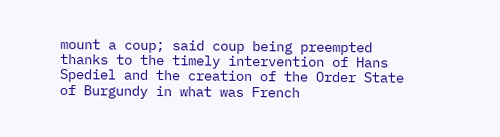mount a coup; said coup being preempted thanks to the timely intervention of Hans Spediel and the creation of the Order State of Burgundy in what was French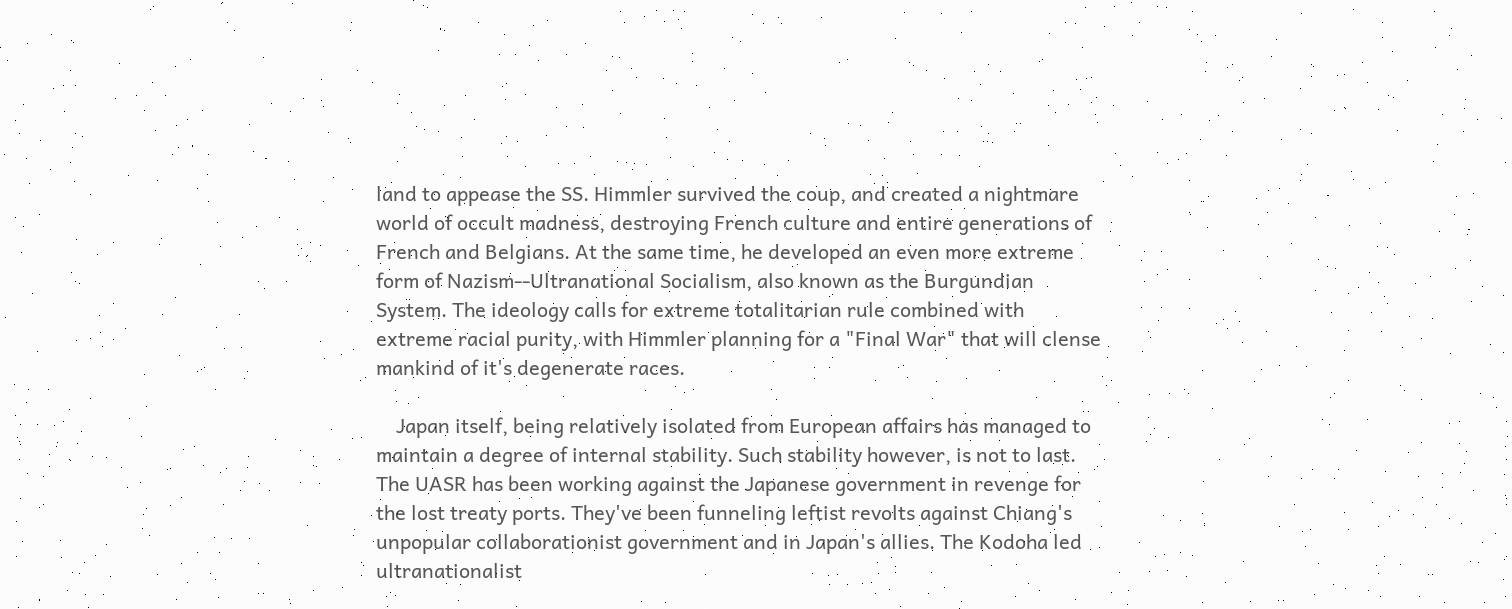land to appease the SS. Himmler survived the coup, and created a nightmare world of occult madness, destroying French culture and entire generations of French and Belgians. At the same time, he developed an even more extreme form of Nazism--Ultranational Socialism, also known as the Burgundian System. The ideology calls for extreme totalitarian rule combined with extreme racial purity, with Himmler planning for a "Final War" that will clense mankind of it's degenerate races.

    Japan itself, being relatively isolated from European affairs has managed to maintain a degree of internal stability. Such stability however, is not to last. The UASR has been working against the Japanese government in revenge for the lost treaty ports. They've been funneling leftist revolts against Chiang's unpopular collaborationist government and in Japan's allies. The Kodoha led ultranationalist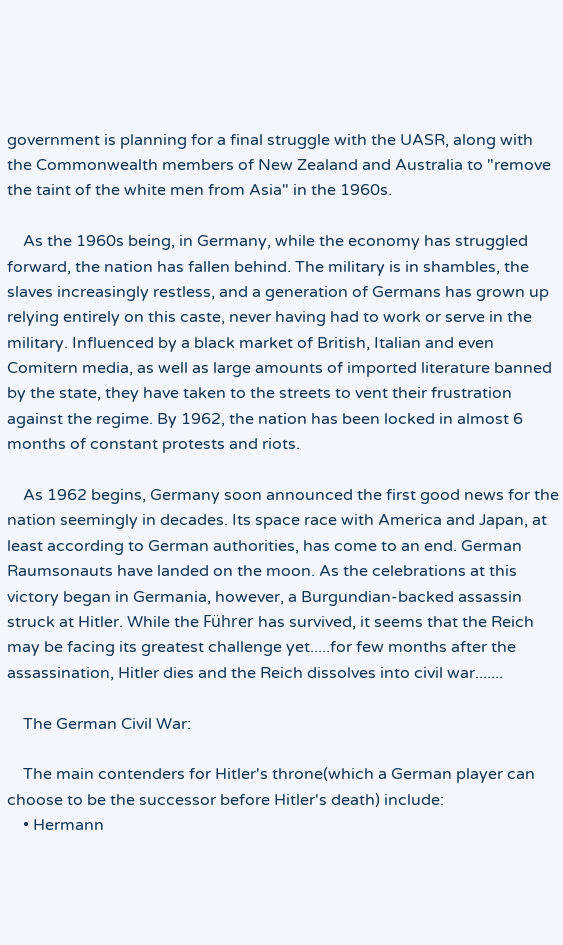government is planning for a final struggle with the UASR, along with the Commonwealth members of New Zealand and Australia to "remove the taint of the white men from Asia" in the 1960s.

    As the 1960s being, in Germany, while the economy has struggled forward, the nation has fallen behind. The military is in shambles, the slaves increasingly restless, and a generation of Germans has grown up relying entirely on this caste, never having had to work or serve in the military. Influenced by a black market of British, Italian and even Comitern media, as well as large amounts of imported literature banned by the state, they have taken to the streets to vent their frustration against the regime. By 1962, the nation has been locked in almost 6 months of constant protests and riots.

    As 1962 begins, Germany soon announced the first good news for the nation seemingly in decades. Its space race with America and Japan, at least according to German authorities, has come to an end. German Raumsonauts have landed on the moon. As the celebrations at this victory began in Germania, however, a Burgundian-backed assassin struck at Hitler. While the Führer has survived, it seems that the Reich may be facing its greatest challenge yet.....for few months after the assassination, Hitler dies and the Reich dissolves into civil war.......

    The German Civil War:

    The main contenders for Hitler's throne(which a German player can choose to be the successor before Hitler's death) include:
    • Hermann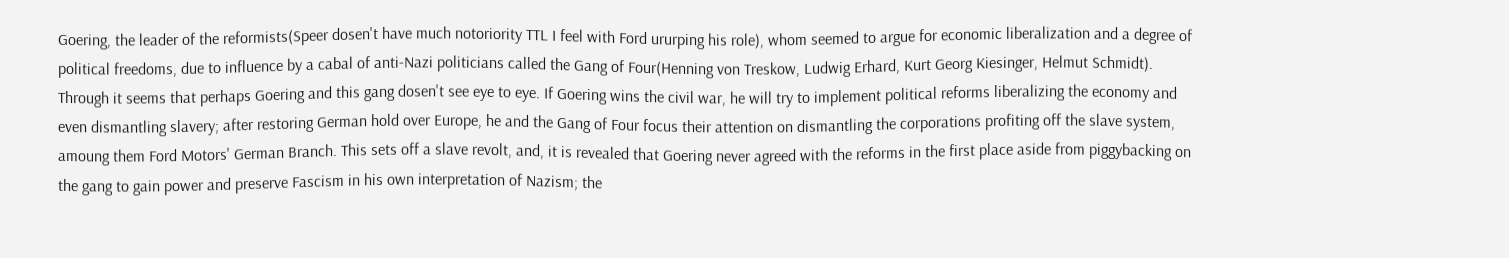Goering, the leader of the reformists(Speer dosen't have much notoriority TTL I feel with Ford ururping his role), whom seemed to argue for economic liberalization and a degree of political freedoms, due to influence by a cabal of anti-Nazi politicians called the Gang of Four(Henning von Treskow, Ludwig Erhard, Kurt Georg Kiesinger, Helmut Schmidt). Through it seems that perhaps Goering and this gang dosen't see eye to eye. If Goering wins the civil war, he will try to implement political reforms liberalizing the economy and even dismantling slavery; after restoring German hold over Europe, he and the Gang of Four focus their attention on dismantling the corporations profiting off the slave system, amoung them Ford Motors' German Branch. This sets off a slave revolt, and, it is revealed that Goering never agreed with the reforms in the first place aside from piggybacking on the gang to gain power and preserve Fascism in his own interpretation of Nazism; the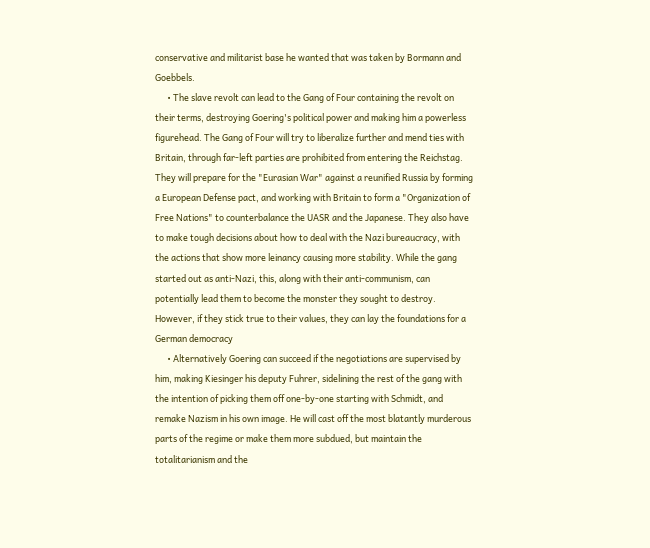conservative and militarist base he wanted that was taken by Bormann and Goebbels.
      • The slave revolt can lead to the Gang of Four containing the revolt on their terms, destroying Goering's political power and making him a powerless figurehead. The Gang of Four will try to liberalize further and mend ties with Britain, through far-left parties are prohibited from entering the Reichstag. They will prepare for the "Eurasian War" against a reunified Russia by forming a European Defense pact, and working with Britain to form a "Organization of Free Nations" to counterbalance the UASR and the Japanese. They also have to make tough decisions about how to deal with the Nazi bureaucracy, with the actions that show more leinancy causing more stability. While the gang started out as anti-Nazi, this, along with their anti-communism, can potentially lead them to become the monster they sought to destroy. However, if they stick true to their values, they can lay the foundations for a German democracy
      • Alternatively Goering can succeed if the negotiations are supervised by him, making Kiesinger his deputy Fuhrer, sidelining the rest of the gang with the intention of picking them off one-by-one starting with Schmidt, and remake Nazism in his own image. He will cast off the most blatantly murderous parts of the regime or make them more subdued, but maintain the totalitarianism and the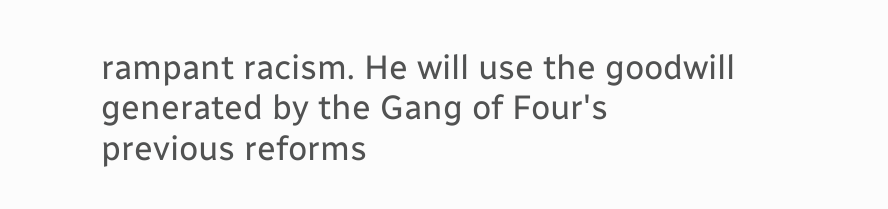rampant racism. He will use the goodwill generated by the Gang of Four's previous reforms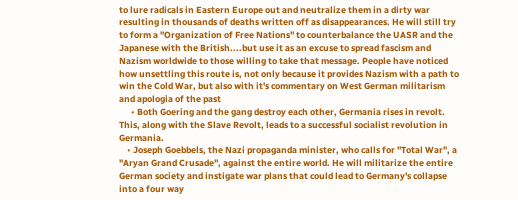to lure radicals in Eastern Europe out and neutralize them in a dirty war resulting in thousands of deaths written off as disappearances. He will still try to form a "Organization of Free Nations" to counterbalance the UASR and the Japanese with the British....but use it as an excuse to spread fascism and Nazism worldwide to those willing to take that message. People have noticed how unsettling this route is, not only because it provides Nazism with a path to win the Cold War, but also with it's commentary on West German militarism and apologia of the past
      • Both Goering and the gang destroy each other, Germania rises in revolt. This, along with the Slave Revolt, leads to a successful socialist revolution in Germania.
    • Joseph Goebbels, the Nazi propaganda minister, who calls for "Total War", a "Aryan Grand Crusade", against the entire world. He will militarize the entire German society and instigate war plans that could lead to Germany's collapse into a four way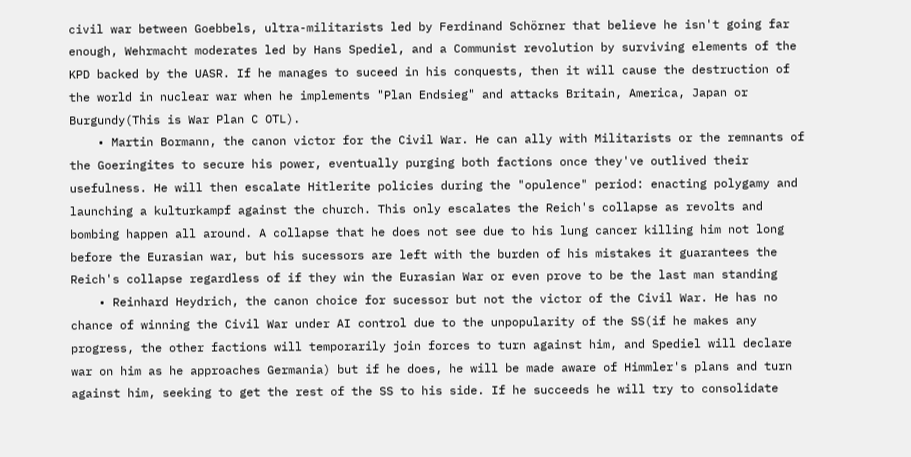civil war between Goebbels, ultra-militarists led by Ferdinand Schörner that believe he isn't going far enough, Wehrmacht moderates led by Hans Spediel, and a Communist revolution by surviving elements of the KPD backed by the UASR. If he manages to suceed in his conquests, then it will cause the destruction of the world in nuclear war when he implements "Plan Endsieg" and attacks Britain, America, Japan or Burgundy(This is War Plan C OTL).
    • Martin Bormann, the canon victor for the Civil War. He can ally with Militarists or the remnants of the Goeringites to secure his power, eventually purging both factions once they've outlived their usefulness. He will then escalate Hitlerite policies during the "opulence" period: enacting polygamy and launching a kulturkampf against the church. This only escalates the Reich's collapse as revolts and bombing happen all around. A collapse that he does not see due to his lung cancer killing him not long before the Eurasian war, but his sucessors are left with the burden of his mistakes it guarantees the Reich's collapse regardless of if they win the Eurasian War or even prove to be the last man standing
    • Reinhard Heydrich, the canon choice for sucessor but not the victor of the Civil War. He has no chance of winning the Civil War under AI control due to the unpopularity of the SS(if he makes any progress, the other factions will temporarily join forces to turn against him, and Spediel will declare war on him as he approaches Germania) but if he does, he will be made aware of Himmler's plans and turn against him, seeking to get the rest of the SS to his side. If he succeeds he will try to consolidate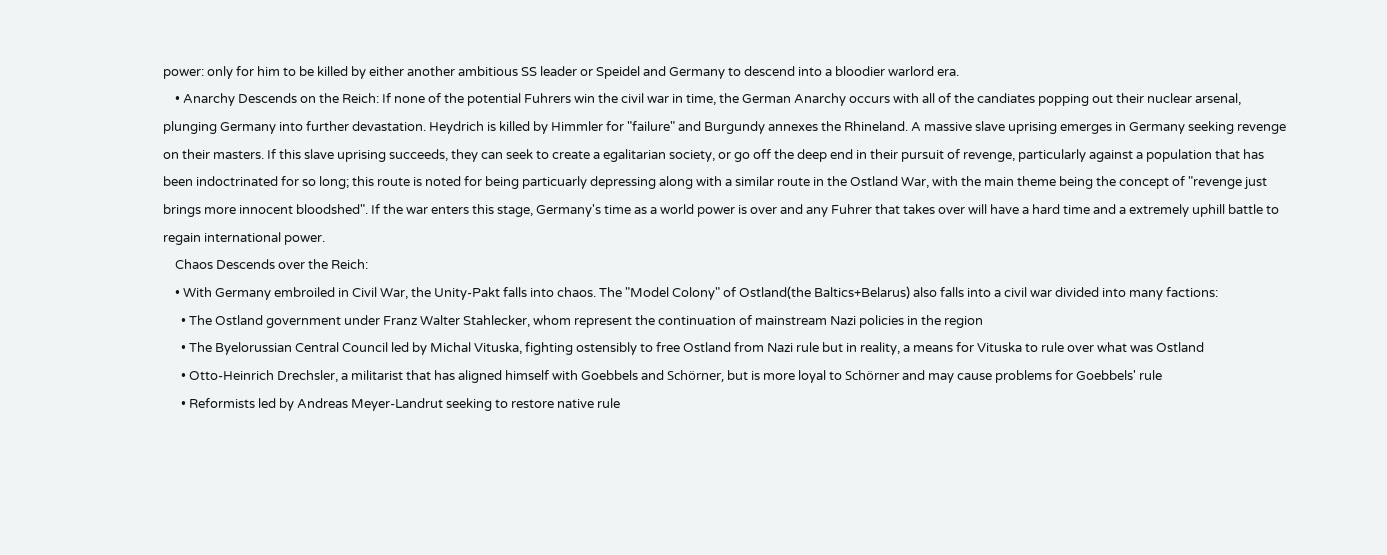power: only for him to be killed by either another ambitious SS leader or Speidel and Germany to descend into a bloodier warlord era.
    • Anarchy Descends on the Reich: If none of the potential Fuhrers win the civil war in time, the German Anarchy occurs with all of the candiates popping out their nuclear arsenal, plunging Germany into further devastation. Heydrich is killed by Himmler for "failure" and Burgundy annexes the Rhineland. A massive slave uprising emerges in Germany seeking revenge on their masters. If this slave uprising succeeds, they can seek to create a egalitarian society, or go off the deep end in their pursuit of revenge, particularly against a population that has been indoctrinated for so long; this route is noted for being particuarly depressing along with a similar route in the Ostland War, with the main theme being the concept of "revenge just brings more innocent bloodshed". If the war enters this stage, Germany's time as a world power is over and any Fuhrer that takes over will have a hard time and a extremely uphill battle to regain international power.
    Chaos Descends over the Reich:
    • With Germany embroiled in Civil War, the Unity-Pakt falls into chaos. The "Model Colony" of Ostland(the Baltics+Belarus) also falls into a civil war divided into many factions:
      • The Ostland government under Franz Walter Stahlecker, whom represent the continuation of mainstream Nazi policies in the region
      • The Byelorussian Central Council led by Michal Vituska, fighting ostensibly to free Ostland from Nazi rule but in reality, a means for Vituska to rule over what was Ostland
      • Otto-Heinrich Drechsler, a militarist that has aligned himself with Goebbels and Schörner, but is more loyal to Schörner and may cause problems for Goebbels' rule
      • Reformists led by Andreas Meyer-Landrut seeking to restore native rule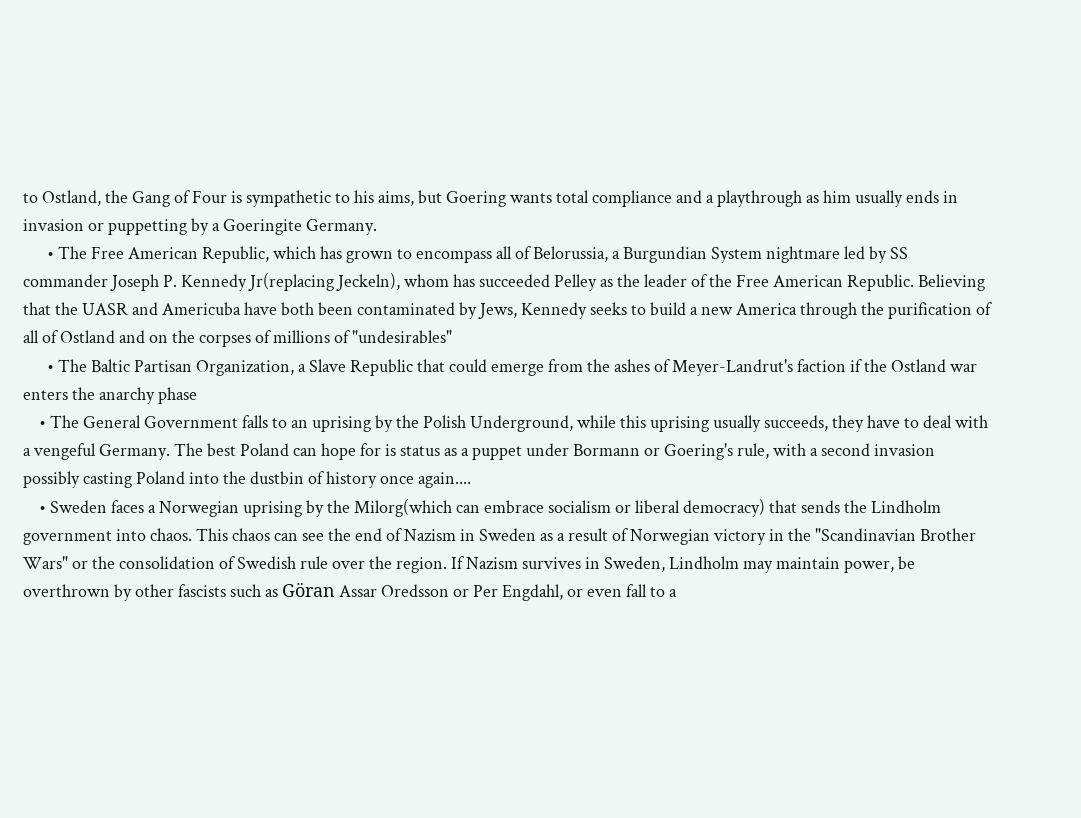to Ostland, the Gang of Four is sympathetic to his aims, but Goering wants total compliance and a playthrough as him usually ends in invasion or puppetting by a Goeringite Germany.
      • The Free American Republic, which has grown to encompass all of Belorussia, a Burgundian System nightmare led by SS commander Joseph P. Kennedy Jr(replacing Jeckeln), whom has succeeded Pelley as the leader of the Free American Republic. Believing that the UASR and Americuba have both been contaminated by Jews, Kennedy seeks to build a new America through the purification of all of Ostland and on the corpses of millions of "undesirables"
      • The Baltic Partisan Organization, a Slave Republic that could emerge from the ashes of Meyer-Landrut's faction if the Ostland war enters the anarchy phase
    • The General Government falls to an uprising by the Polish Underground, while this uprising usually succeeds, they have to deal with a vengeful Germany. The best Poland can hope for is status as a puppet under Bormann or Goering's rule, with a second invasion possibly casting Poland into the dustbin of history once again....
    • Sweden faces a Norwegian uprising by the Milorg(which can embrace socialism or liberal democracy) that sends the Lindholm government into chaos. This chaos can see the end of Nazism in Sweden as a result of Norwegian victory in the "Scandinavian Brother Wars" or the consolidation of Swedish rule over the region. If Nazism survives in Sweden, Lindholm may maintain power, be overthrown by other fascists such as Göran Assar Oredsson or Per Engdahl, or even fall to a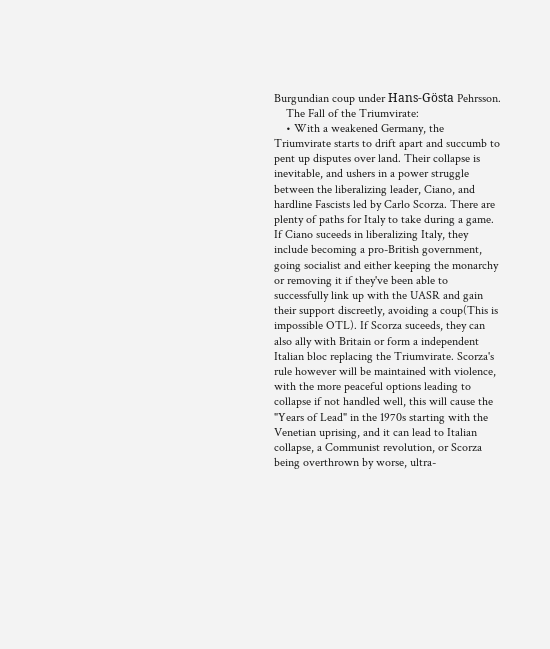Burgundian coup under Hans-Gösta Pehrsson.
    The Fall of the Triumvirate:
    • With a weakened Germany, the Triumvirate starts to drift apart and succumb to pent up disputes over land. Their collapse is inevitable, and ushers in a power struggle between the liberalizing leader, Ciano, and hardline Fascists led by Carlo Scorza. There are plenty of paths for Italy to take during a game. If Ciano suceeds in liberalizing Italy, they include becoming a pro-British government, going socialist and either keeping the monarchy or removing it if they've been able to successfully link up with the UASR and gain their support discreetly, avoiding a coup(This is impossible OTL). If Scorza suceeds, they can also ally with Britain or form a independent Italian bloc replacing the Triumvirate. Scorza's rule however will be maintained with violence, with the more peaceful options leading to collapse if not handled well, this will cause the "Years of Lead" in the 1970s starting with the Venetian uprising, and it can lead to Italian collapse, a Communist revolution, or Scorza being overthrown by worse, ultra-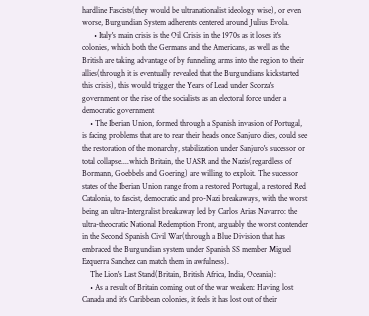hardline Fascists(they would be ultranationalist ideology wise), or even worse, Burgundian System adherents centered around Julius Evola.
      • Italy's main crisis is the Oil Crisis in the 1970s as it loses it's colonies, which both the Germans and the Americans, as well as the British are taking advantage of by funneling arms into the region to their allies(through it is eventually revealed that the Burgundians kickstarted this crisis), this would trigger the Years of Lead under Scorza's government or the rise of the socialists as an electoral force under a democratic government
    • The Iberian Union, formed through a Spanish invasion of Portugal, is facing problems that are to rear their heads once Sanjuro dies, could see the restoration of the monarchy, stabilization under Sanjuro's sucessor or total collapse....which Britain, the UASR and the Nazis(regardless of Bormann, Goebbels and Goering) are willing to exploit. The sucessor states of the Iberian Union range from a restored Portugal, a restored Red Catalonia, to fascist, democratic and pro-Nazi breakaways, with the worst being an ultra-Intergralist breakaway led by Carlos Arias Navarro: the ultra-theocratic National Redemption Front, arguably the worst contender in the Second Spanish Civil War(through a Blue Division that has embraced the Burgundian system under Spanish SS member Miguel Ezquerra Sanchez can match them in awfulness).
    The Lion's Last Stand(Britain, British Africa, India, Oceania):
    • As a result of Britain coming out of the war weaken: Having lost Canada and it's Caribbean colonies, it feels it has lost out of their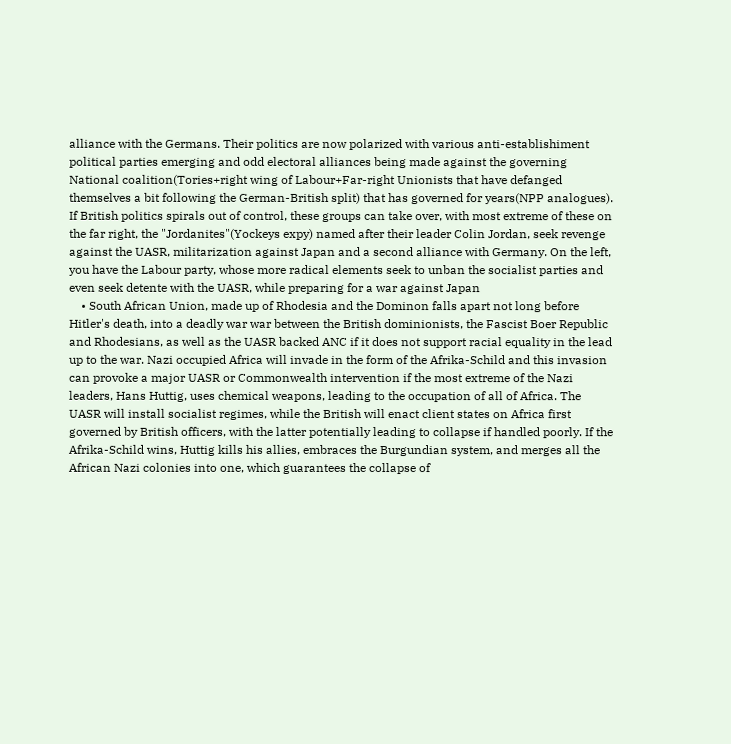alliance with the Germans. Their politics are now polarized with various anti-establishiment political parties emerging and odd electoral alliances being made against the governing National coalition(Tories+right wing of Labour+Far-right Unionists that have defanged themselves a bit following the German-British split) that has governed for years(NPP analogues). If British politics spirals out of control, these groups can take over, with most extreme of these on the far right, the "Jordanites"(Yockeys expy) named after their leader Colin Jordan, seek revenge against the UASR, militarization against Japan and a second alliance with Germany. On the left, you have the Labour party, whose more radical elements seek to unban the socialist parties and even seek detente with the UASR, while preparing for a war against Japan
    • South African Union, made up of Rhodesia and the Dominon falls apart not long before Hitler's death, into a deadly war war between the British dominionists, the Fascist Boer Republic and Rhodesians, as well as the UASR backed ANC if it does not support racial equality in the lead up to the war. Nazi occupied Africa will invade in the form of the Afrika-Schild and this invasion can provoke a major UASR or Commonwealth intervention if the most extreme of the Nazi leaders, Hans Huttig, uses chemical weapons, leading to the occupation of all of Africa. The UASR will install socialist regimes, while the British will enact client states on Africa first governed by British officers, with the latter potentially leading to collapse if handled poorly. If the Afrika-Schild wins, Huttig kills his allies, embraces the Burgundian system, and merges all the African Nazi colonies into one, which guarantees the collapse of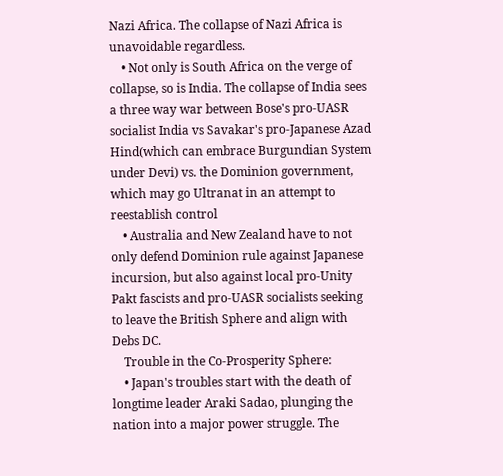Nazi Africa. The collapse of Nazi Africa is unavoidable regardless.
    • Not only is South Africa on the verge of collapse, so is India. The collapse of India sees a three way war between Bose's pro-UASR socialist India vs Savakar's pro-Japanese Azad Hind(which can embrace Burgundian System under Devi) vs. the Dominion government, which may go Ultranat in an attempt to reestablish control
    • Australia and New Zealand have to not only defend Dominion rule against Japanese incursion, but also against local pro-Unity Pakt fascists and pro-UASR socialists seeking to leave the British Sphere and align with Debs DC.
    Trouble in the Co-Prosperity Sphere:
    • Japan's troubles start with the death of longtime leader Araki Sadao, plunging the nation into a major power struggle. The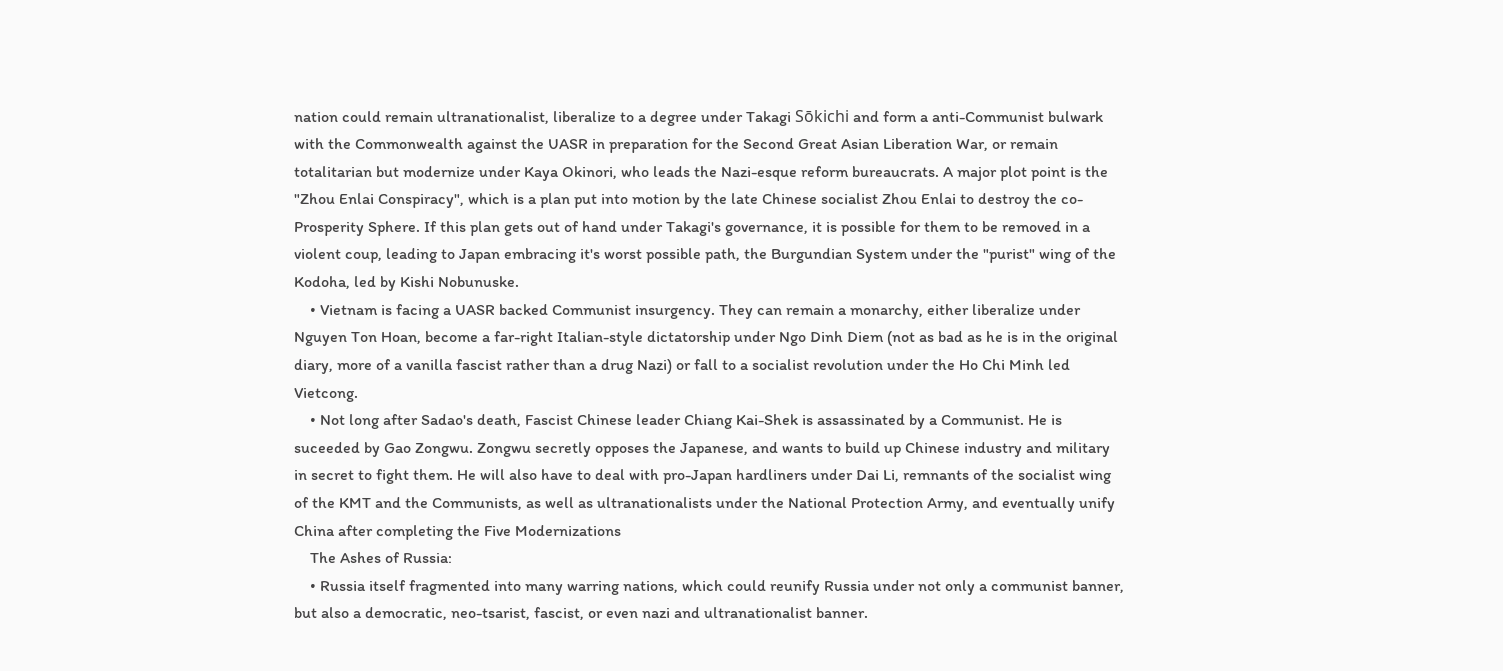nation could remain ultranationalist, liberalize to a degree under Takagi Sōkichi and form a anti-Communist bulwark with the Commonwealth against the UASR in preparation for the Second Great Asian Liberation War, or remain totalitarian but modernize under Kaya Okinori, who leads the Nazi-esque reform bureaucrats. A major plot point is the "Zhou Enlai Conspiracy", which is a plan put into motion by the late Chinese socialist Zhou Enlai to destroy the co-Prosperity Sphere. If this plan gets out of hand under Takagi's governance, it is possible for them to be removed in a violent coup, leading to Japan embracing it's worst possible path, the Burgundian System under the "purist" wing of the Kodoha, led by Kishi Nobunuske.
    • Vietnam is facing a UASR backed Communist insurgency. They can remain a monarchy, either liberalize under Nguyen Ton Hoan, become a far-right Italian-style dictatorship under Ngo Dinh Diem (not as bad as he is in the original diary, more of a vanilla fascist rather than a drug Nazi) or fall to a socialist revolution under the Ho Chi Minh led Vietcong.
    • Not long after Sadao's death, Fascist Chinese leader Chiang Kai-Shek is assassinated by a Communist. He is suceeded by Gao Zongwu. Zongwu secretly opposes the Japanese, and wants to build up Chinese industry and military in secret to fight them. He will also have to deal with pro-Japan hardliners under Dai Li, remnants of the socialist wing of the KMT and the Communists, as well as ultranationalists under the National Protection Army, and eventually unify China after completing the Five Modernizations
    The Ashes of Russia:
    • Russia itself fragmented into many warring nations, which could reunify Russia under not only a communist banner, but also a democratic, neo-tsarist, fascist, or even nazi and ultranationalist banner.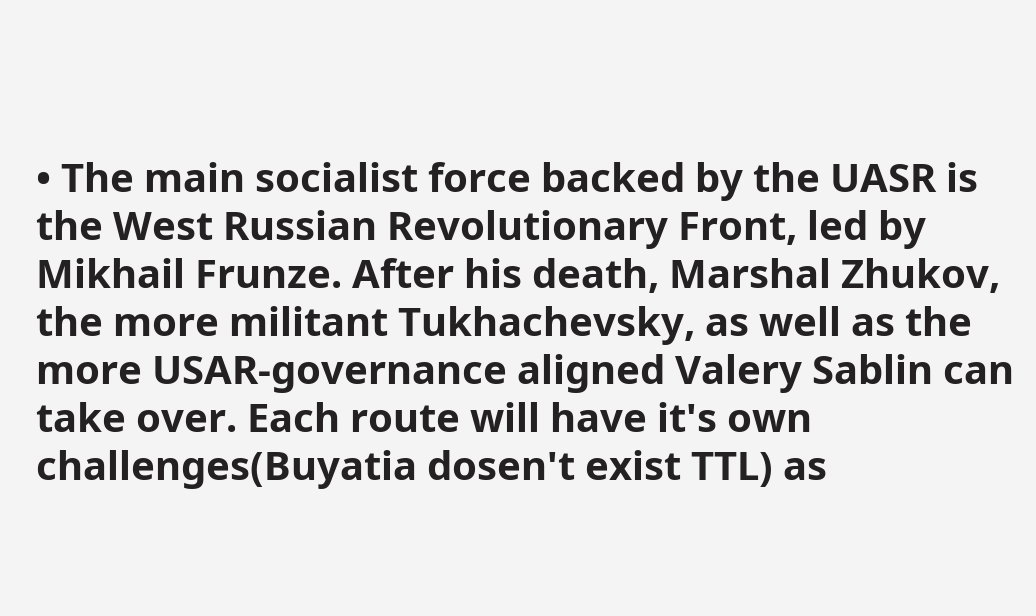• The main socialist force backed by the UASR is the West Russian Revolutionary Front, led by Mikhail Frunze. After his death, Marshal Zhukov, the more militant Tukhachevsky, as well as the more USAR-governance aligned Valery Sablin can take over. Each route will have it's own challenges(Buyatia dosen't exist TTL) as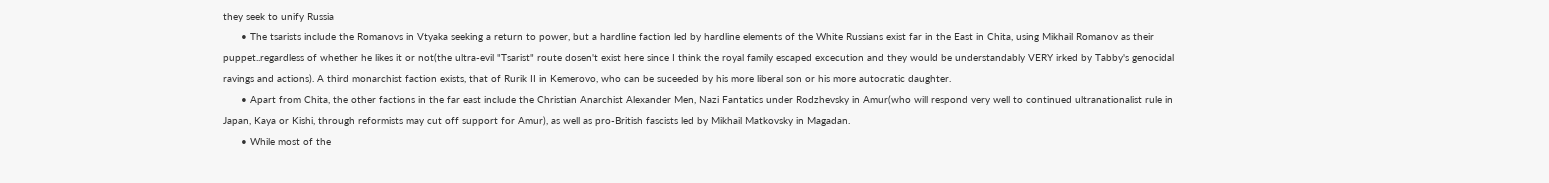they seek to unify Russia
      • The tsarists include the Romanovs in Vtyaka seeking a return to power, but a hardline faction led by hardline elements of the White Russians exist far in the East in Chita, using Mikhail Romanov as their puppet..regardless of whether he likes it or not(the ultra-evil "Tsarist" route dosen't exist here since I think the royal family escaped excecution and they would be understandably VERY irked by Tabby's genocidal ravings and actions). A third monarchist faction exists, that of Rurik II in Kemerovo, who can be suceeded by his more liberal son or his more autocratic daughter.
      • Apart from Chita, the other factions in the far east include the Christian Anarchist Alexander Men, Nazi Fantatics under Rodzhevsky in Amur(who will respond very well to continued ultranationalist rule in Japan, Kaya or Kishi, through reformists may cut off support for Amur), as well as pro-British fascists led by Mikhail Matkovsky in Magadan.
      • While most of the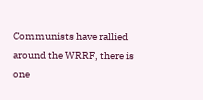Communists have rallied around the WRRF, there is one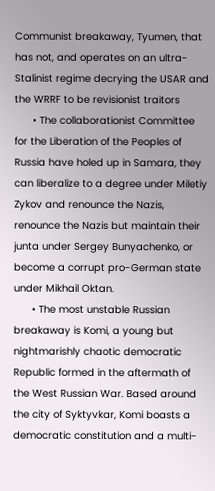Communist breakaway, Tyumen, that has not, and operates on an ultra-Stalinist regime decrying the USAR and the WRRF to be revisionist traitors
      • The collaborationist Committee for the Liberation of the Peoples of Russia have holed up in Samara, they can liberalize to a degree under Miletiy Zykov and renounce the Nazis, renounce the Nazis but maintain their junta under Sergey Bunyachenko, or become a corrupt pro-German state under Mikhail Oktan.
      • The most unstable Russian breakaway is Komi, a young but nightmarishly chaotic democratic Republic formed in the aftermath of the West Russian War. Based around the city of Syktyvkar, Komi boasts a democratic constitution and a multi-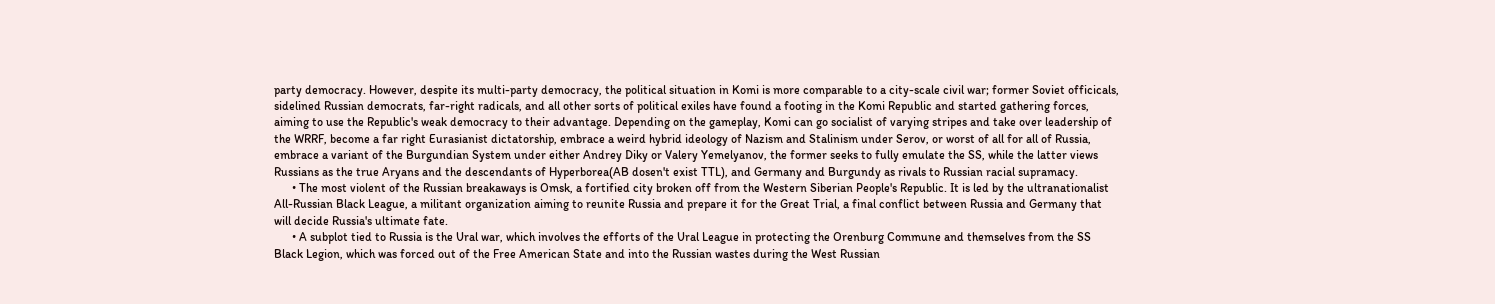party democracy. However, despite its multi-party democracy, the political situation in Komi is more comparable to a city-scale civil war; former Soviet officicals, sidelined Russian democrats, far-right radicals, and all other sorts of political exiles have found a footing in the Komi Republic and started gathering forces, aiming to use the Republic's weak democracy to their advantage. Depending on the gameplay, Komi can go socialist of varying stripes and take over leadership of the WRRF, become a far right Eurasianist dictatorship, embrace a weird hybrid ideology of Nazism and Stalinism under Serov, or worst of all for all of Russia, embrace a variant of the Burgundian System under either Andrey Diky or Valery Yemelyanov, the former seeks to fully emulate the SS, while the latter views Russians as the true Aryans and the descendants of Hyperborea(AB dosen't exist TTL), and Germany and Burgundy as rivals to Russian racial supramacy.
      • The most violent of the Russian breakaways is Omsk, a fortified city broken off from the Western Siberian People's Republic. It is led by the ultranationalist All-Russian Black League, a militant organization aiming to reunite Russia and prepare it for the Great Trial, a final conflict between Russia and Germany that will decide Russia's ultimate fate.
      • A subplot tied to Russia is the Ural war, which involves the efforts of the Ural League in protecting the Orenburg Commune and themselves from the SS Black Legion, which was forced out of the Free American State and into the Russian wastes during the West Russian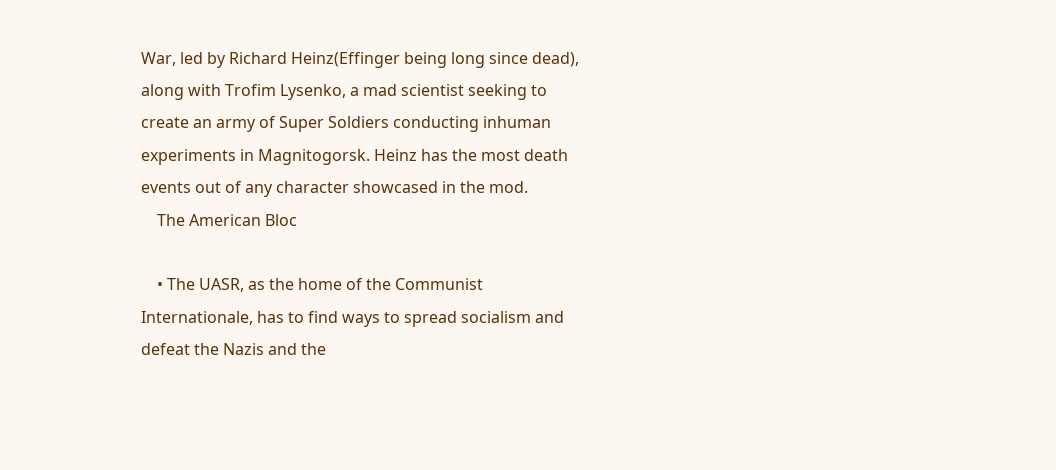War, led by Richard Heinz(Effinger being long since dead), along with Trofim Lysenko, a mad scientist seeking to create an army of Super Soldiers conducting inhuman experiments in Magnitogorsk. Heinz has the most death events out of any character showcased in the mod.
    The American Bloc

    • The UASR, as the home of the Communist Internationale, has to find ways to spread socialism and defeat the Nazis and the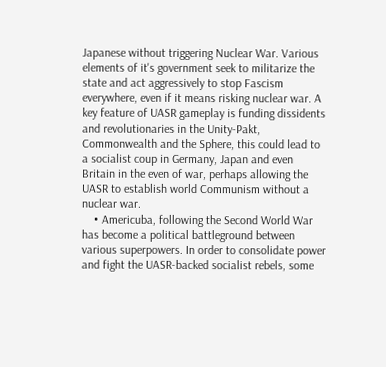Japanese without triggering Nuclear War. Various elements of it's government seek to militarize the state and act aggressively to stop Fascism everywhere, even if it means risking nuclear war. A key feature of UASR gameplay is funding dissidents and revolutionaries in the Unity-Pakt, Commonwealth and the Sphere, this could lead to a socialist coup in Germany, Japan and even Britain in the even of war, perhaps allowing the UASR to establish world Communism without a nuclear war.
    • Americuba, following the Second World War has become a political battleground between various superpowers. In order to consolidate power and fight the UASR-backed socialist rebels, some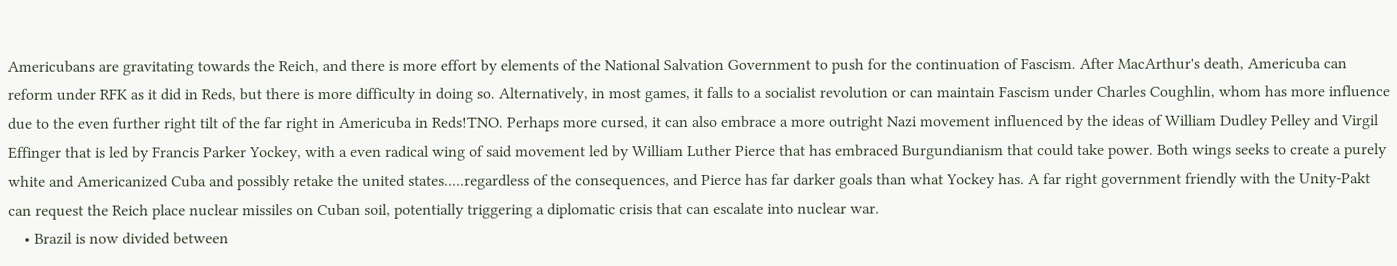Americubans are gravitating towards the Reich, and there is more effort by elements of the National Salvation Government to push for the continuation of Fascism. After MacArthur's death, Americuba can reform under RFK as it did in Reds, but there is more difficulty in doing so. Alternatively, in most games, it falls to a socialist revolution or can maintain Fascism under Charles Coughlin, whom has more influence due to the even further right tilt of the far right in Americuba in Reds!TNO. Perhaps more cursed, it can also embrace a more outright Nazi movement influenced by the ideas of William Dudley Pelley and Virgil Effinger that is led by Francis Parker Yockey, with a even radical wing of said movement led by William Luther Pierce that has embraced Burgundianism that could take power. Both wings seeks to create a purely white and Americanized Cuba and possibly retake the united states.....regardless of the consequences, and Pierce has far darker goals than what Yockey has. A far right government friendly with the Unity-Pakt can request the Reich place nuclear missiles on Cuban soil, potentially triggering a diplomatic crisis that can escalate into nuclear war.
    • Brazil is now divided between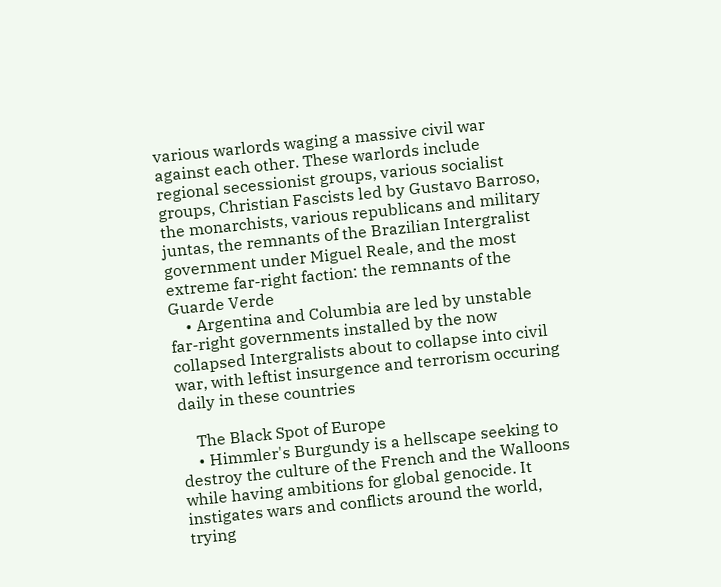various warlords waging a massive civil war against each other. These warlords include regional secessionist groups, various socialist groups, Christian Fascists led by Gustavo Barroso, the monarchists, various republicans and military juntas, the remnants of the Brazilian Intergralist government under Miguel Reale, and the most extreme far-right faction: the remnants of the Guarde Verde
    • Argentina and Columbia are led by unstable far-right governments installed by the now collapsed Intergralists about to collapse into civil war, with leftist insurgence and terrorism occuring daily in these countries

    The Black Spot of Europe
    • Himmler's Burgundy is a hellscape seeking to destroy the culture of the French and the Walloons while having ambitions for global genocide. It instigates wars and conflicts around the world, trying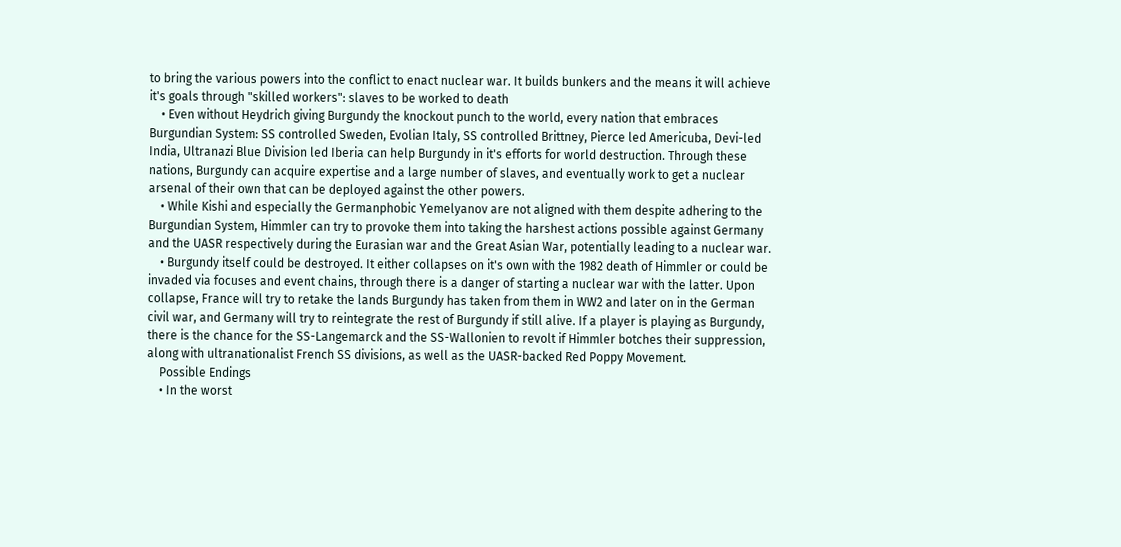to bring the various powers into the conflict to enact nuclear war. It builds bunkers and the means it will achieve it's goals through "skilled workers": slaves to be worked to death
    • Even without Heydrich giving Burgundy the knockout punch to the world, every nation that embraces Burgundian System: SS controlled Sweden, Evolian Italy, SS controlled Brittney, Pierce led Americuba, Devi-led India, Ultranazi Blue Division led Iberia can help Burgundy in it's efforts for world destruction. Through these nations, Burgundy can acquire expertise and a large number of slaves, and eventually work to get a nuclear arsenal of their own that can be deployed against the other powers.
    • While Kishi and especially the Germanphobic Yemelyanov are not aligned with them despite adhering to the Burgundian System, Himmler can try to provoke them into taking the harshest actions possible against Germany and the UASR respectively during the Eurasian war and the Great Asian War, potentially leading to a nuclear war.
    • Burgundy itself could be destroyed. It either collapses on it's own with the 1982 death of Himmler or could be invaded via focuses and event chains, through there is a danger of starting a nuclear war with the latter. Upon collapse, France will try to retake the lands Burgundy has taken from them in WW2 and later on in the German civil war, and Germany will try to reintegrate the rest of Burgundy if still alive. If a player is playing as Burgundy, there is the chance for the SS-Langemarck and the SS-Wallonien to revolt if Himmler botches their suppression, along with ultranationalist French SS divisions, as well as the UASR-backed Red Poppy Movement.
    Possible Endings
    • In the worst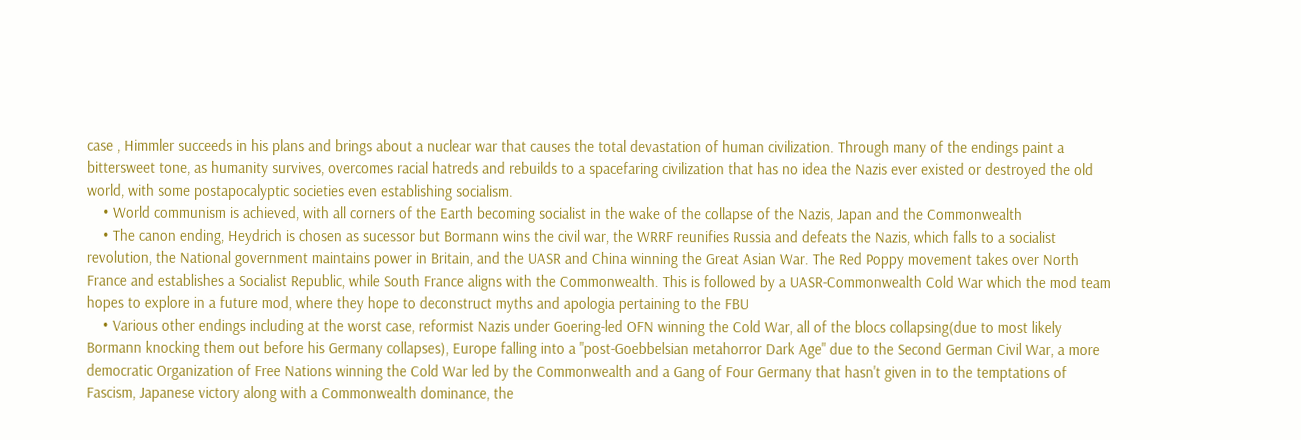case , Himmler succeeds in his plans and brings about a nuclear war that causes the total devastation of human civilization. Through many of the endings paint a bittersweet tone, as humanity survives, overcomes racial hatreds and rebuilds to a spacefaring civilization that has no idea the Nazis ever existed or destroyed the old world, with some postapocalyptic societies even establishing socialism.
    • World communism is achieved, with all corners of the Earth becoming socialist in the wake of the collapse of the Nazis, Japan and the Commonwealth
    • The canon ending, Heydrich is chosen as sucessor but Bormann wins the civil war, the WRRF reunifies Russia and defeats the Nazis, which falls to a socialist revolution, the National government maintains power in Britain, and the UASR and China winning the Great Asian War. The Red Poppy movement takes over North France and establishes a Socialist Republic, while South France aligns with the Commonwealth. This is followed by a UASR-Commonwealth Cold War which the mod team hopes to explore in a future mod, where they hope to deconstruct myths and apologia pertaining to the FBU
    • Various other endings including at the worst case, reformist Nazis under Goering-led OFN winning the Cold War, all of the blocs collapsing(due to most likely Bormann knocking them out before his Germany collapses), Europe falling into a "post-Goebbelsian metahorror Dark Age" due to the Second German Civil War, a more democratic Organization of Free Nations winning the Cold War led by the Commonwealth and a Gang of Four Germany that hasn't given in to the temptations of Fascism, Japanese victory along with a Commonwealth dominance, the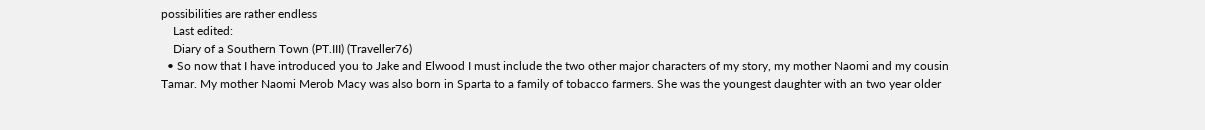possibilities are rather endless
    Last edited:
    Diary of a Southern Town (PT.III) (Traveller76)
  • So now that I have introduced you to Jake and Elwood I must include the two other major characters of my story, my mother Naomi and my cousin Tamar. My mother Naomi Merob Macy was also born in Sparta to a family of tobacco farmers. She was the youngest daughter with an two year older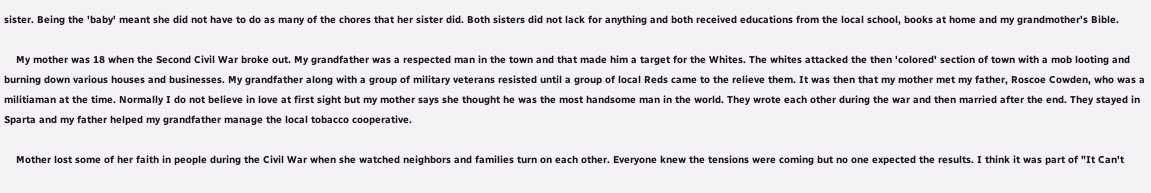sister. Being the 'baby' meant she did not have to do as many of the chores that her sister did. Both sisters did not lack for anything and both received educations from the local school, books at home and my grandmother's Bible.

    My mother was 18 when the Second Civil War broke out. My grandfather was a respected man in the town and that made him a target for the Whites. The whites attacked the then 'colored' section of town with a mob looting and burning down various houses and businesses. My grandfather along with a group of military veterans resisted until a group of local Reds came to the relieve them. It was then that my mother met my father, Roscoe Cowden, who was a militiaman at the time. Normally I do not believe in love at first sight but my mother says she thought he was the most handsome man in the world. They wrote each other during the war and then married after the end. They stayed in Sparta and my father helped my grandfather manage the local tobacco cooperative.

    Mother lost some of her faith in people during the Civil War when she watched neighbors and families turn on each other. Everyone knew the tensions were coming but no one expected the results. I think it was part of "It Can't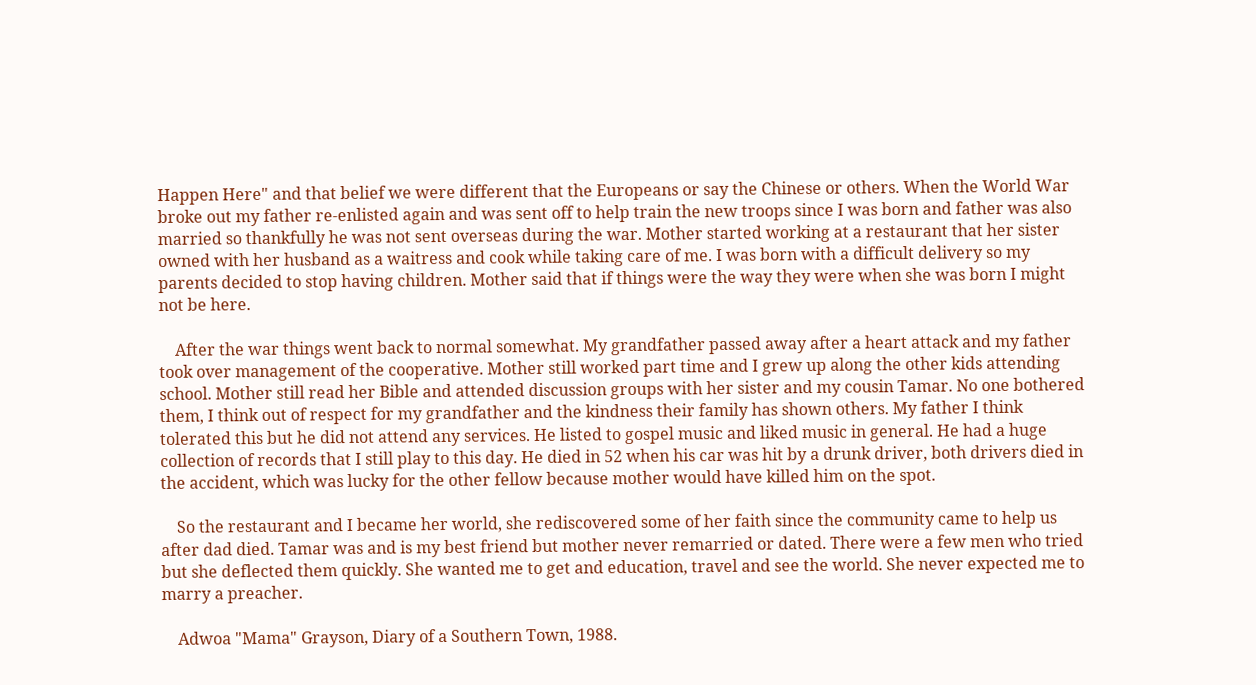Happen Here" and that belief we were different that the Europeans or say the Chinese or others. When the World War broke out my father re-enlisted again and was sent off to help train the new troops since I was born and father was also married so thankfully he was not sent overseas during the war. Mother started working at a restaurant that her sister owned with her husband as a waitress and cook while taking care of me. I was born with a difficult delivery so my parents decided to stop having children. Mother said that if things were the way they were when she was born I might not be here.

    After the war things went back to normal somewhat. My grandfather passed away after a heart attack and my father took over management of the cooperative. Mother still worked part time and I grew up along the other kids attending school. Mother still read her Bible and attended discussion groups with her sister and my cousin Tamar. No one bothered them, I think out of respect for my grandfather and the kindness their family has shown others. My father I think tolerated this but he did not attend any services. He listed to gospel music and liked music in general. He had a huge collection of records that I still play to this day. He died in 52 when his car was hit by a drunk driver, both drivers died in the accident, which was lucky for the other fellow because mother would have killed him on the spot.

    So the restaurant and I became her world, she rediscovered some of her faith since the community came to help us after dad died. Tamar was and is my best friend but mother never remarried or dated. There were a few men who tried but she deflected them quickly. She wanted me to get and education, travel and see the world. She never expected me to marry a preacher.

    Adwoa "Mama" Grayson, Diary of a Southern Town, 1988.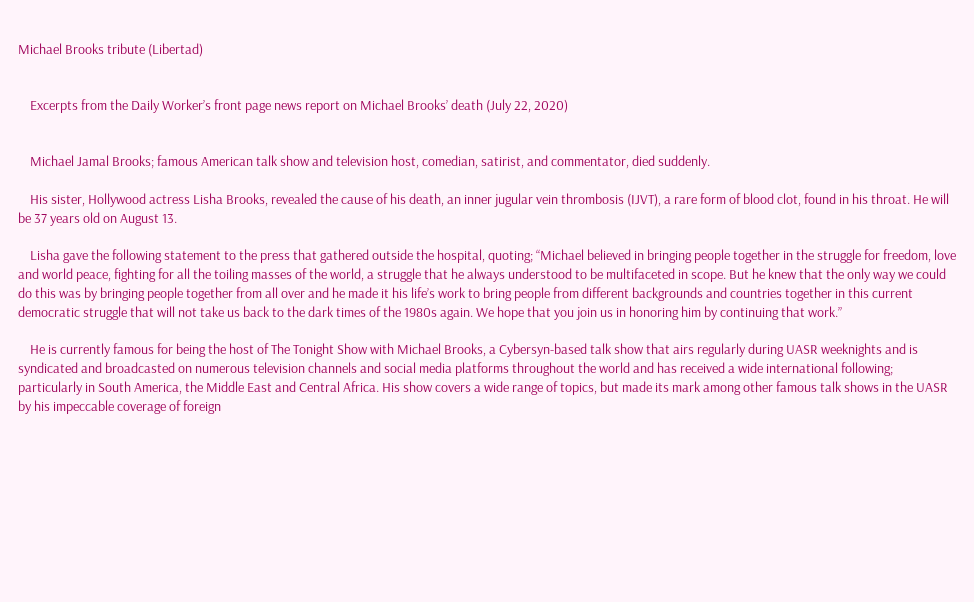Michael Brooks tribute (Libertad)


    Excerpts from the Daily Worker’s front page news report on Michael Brooks’ death (July 22, 2020)


    Michael Jamal Brooks; famous American talk show and television host, comedian, satirist, and commentator, died suddenly.

    His sister, Hollywood actress Lisha Brooks, revealed the cause of his death, an inner jugular vein thrombosis (IJVT), a rare form of blood clot, found in his throat. He will be 37 years old on August 13.

    Lisha gave the following statement to the press that gathered outside the hospital, quoting; “Michael believed in bringing people together in the struggle for freedom, love and world peace, fighting for all the toiling masses of the world, a struggle that he always understood to be multifaceted in scope. But he knew that the only way we could do this was by bringing people together from all over and he made it his life’s work to bring people from different backgrounds and countries together in this current democratic struggle that will not take us back to the dark times of the 1980s again. We hope that you join us in honoring him by continuing that work.”

    He is currently famous for being the host of The Tonight Show with Michael Brooks, a Cybersyn-based talk show that airs regularly during UASR weeknights and is syndicated and broadcasted on numerous television channels and social media platforms throughout the world and has received a wide international following; particularly in South America, the Middle East and Central Africa. His show covers a wide range of topics, but made its mark among other famous talk shows in the UASR by his impeccable coverage of foreign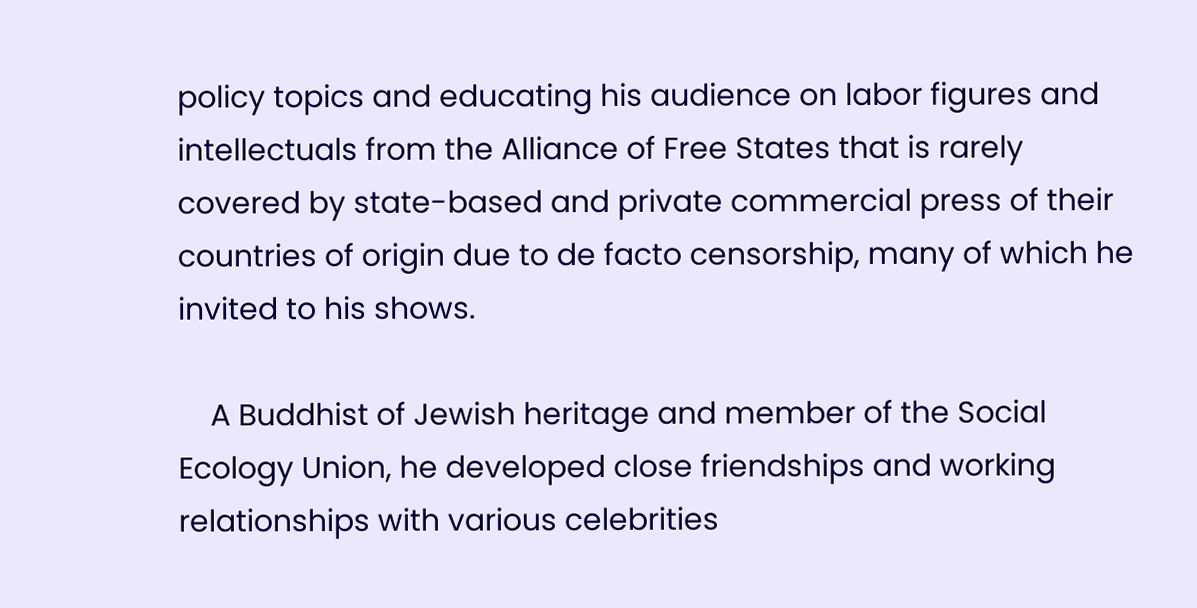policy topics and educating his audience on labor figures and intellectuals from the Alliance of Free States that is rarely covered by state-based and private commercial press of their countries of origin due to de facto censorship, many of which he invited to his shows.

    A Buddhist of Jewish heritage and member of the Social Ecology Union, he developed close friendships and working relationships with various celebrities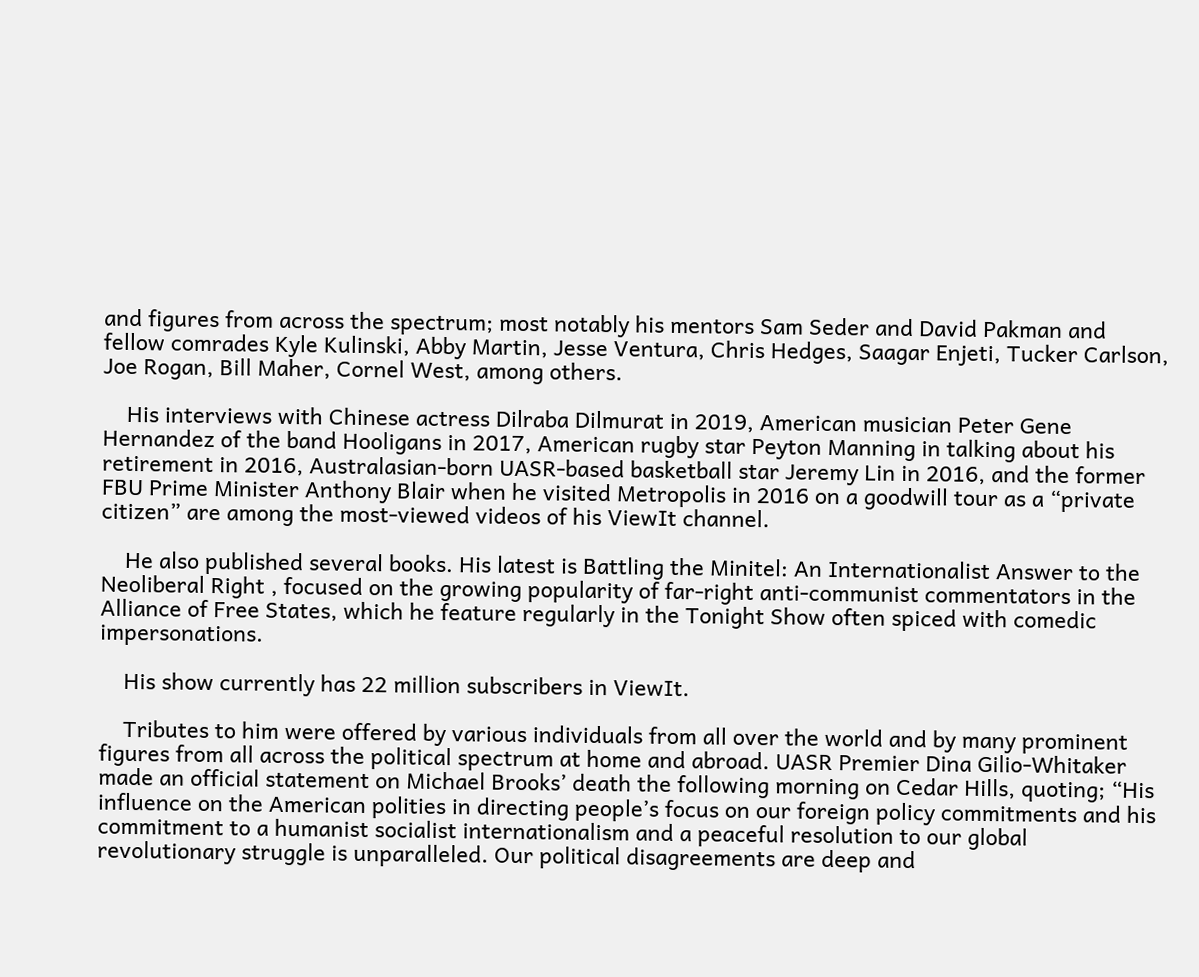and figures from across the spectrum; most notably his mentors Sam Seder and David Pakman and fellow comrades Kyle Kulinski, Abby Martin, Jesse Ventura, Chris Hedges, Saagar Enjeti, Tucker Carlson, Joe Rogan, Bill Maher, Cornel West, among others.

    His interviews with Chinese actress Dilraba Dilmurat in 2019, American musician Peter Gene Hernandez of the band Hooligans in 2017, American rugby star Peyton Manning in talking about his retirement in 2016, Australasian-born UASR-based basketball star Jeremy Lin in 2016, and the former FBU Prime Minister Anthony Blair when he visited Metropolis in 2016 on a goodwill tour as a “private citizen” are among the most-viewed videos of his ViewIt channel.

    He also published several books. His latest is Battling the Minitel: An Internationalist Answer to the Neoliberal Right , focused on the growing popularity of far-right anti-communist commentators in the Alliance of Free States, which he feature regularly in the Tonight Show often spiced with comedic impersonations.

    His show currently has 22 million subscribers in ViewIt.

    Tributes to him were offered by various individuals from all over the world and by many prominent figures from all across the political spectrum at home and abroad. UASR Premier Dina Gilio-Whitaker made an official statement on Michael Brooks’ death the following morning on Cedar Hills, quoting; “His influence on the American polities in directing people’s focus on our foreign policy commitments and his commitment to a humanist socialist internationalism and a peaceful resolution to our global revolutionary struggle is unparalleled. Our political disagreements are deep and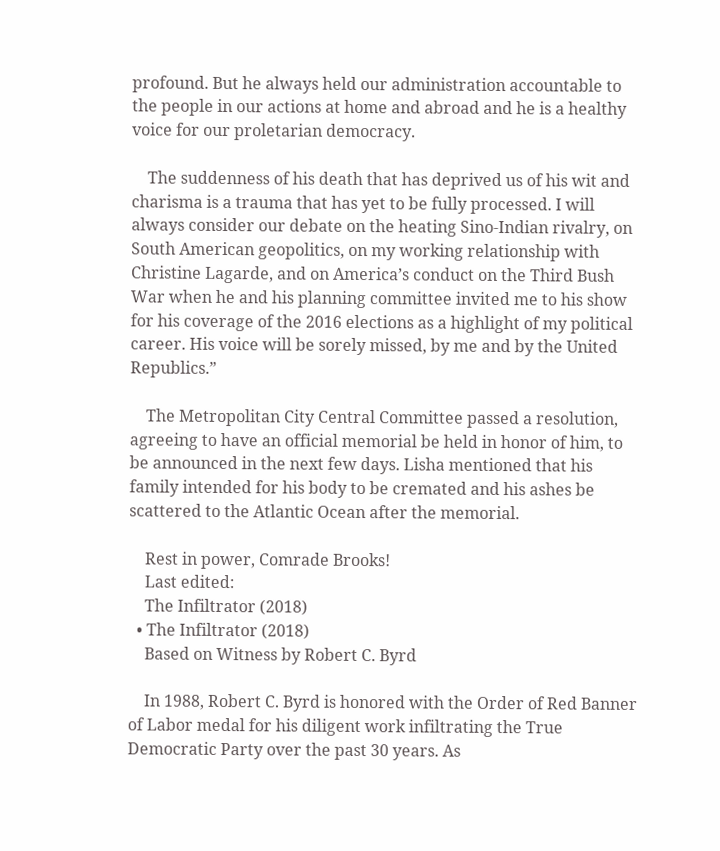profound. But he always held our administration accountable to the people in our actions at home and abroad and he is a healthy voice for our proletarian democracy.

    The suddenness of his death that has deprived us of his wit and charisma is a trauma that has yet to be fully processed. I will always consider our debate on the heating Sino-Indian rivalry, on South American geopolitics, on my working relationship with Christine Lagarde, and on America’s conduct on the Third Bush War when he and his planning committee invited me to his show for his coverage of the 2016 elections as a highlight of my political career. His voice will be sorely missed, by me and by the United Republics.”

    The Metropolitan City Central Committee passed a resolution, agreeing to have an official memorial be held in honor of him, to be announced in the next few days. Lisha mentioned that his family intended for his body to be cremated and his ashes be scattered to the Atlantic Ocean after the memorial.

    Rest in power, Comrade Brooks!
    Last edited:
    The Infiltrator (2018)
  • The Infiltrator (2018)
    Based on Witness by Robert C. Byrd

    In 1988, Robert C. Byrd is honored with the Order of Red Banner of Labor medal for his diligent work infiltrating the True Democratic Party over the past 30 years. As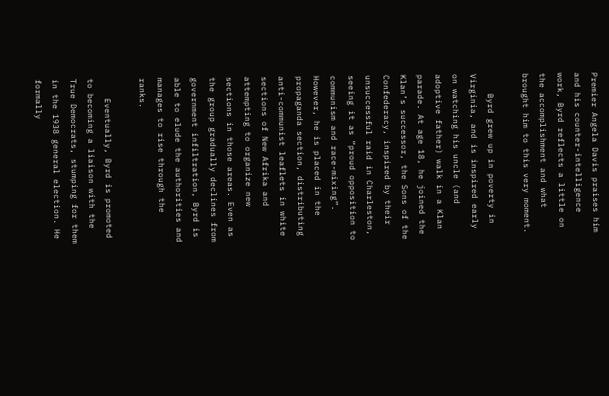Premier Angela Davis praises him and his counter-intelligence work, Byrd reflects a little on the accomplishment and what brought him to this very moment.

    Byrd grew up in poverty in Virginia, and is inspired early on watching his uncle (and adoptive father) walk in a Klan parade. At age 18, he joined the Klan’s successor, the Sons of the Confederacy, inspired by their unsuccessful raid in Charleston, seeing it as “proud opposition to communism and race-mixing”. However, he is placed in the propaganda section, distributing anti-communist leaflets in white sections of New Afrika and attempting to organize new sections in those areas. Even as the group gradually declines from government infiltration, Byrd is able to elude the authorities and manages to rise through the ranks.

    Eventually, Byrd is promoted to becoming a liaison with the True Democrats, stumping for them in the 1938 general election. He formally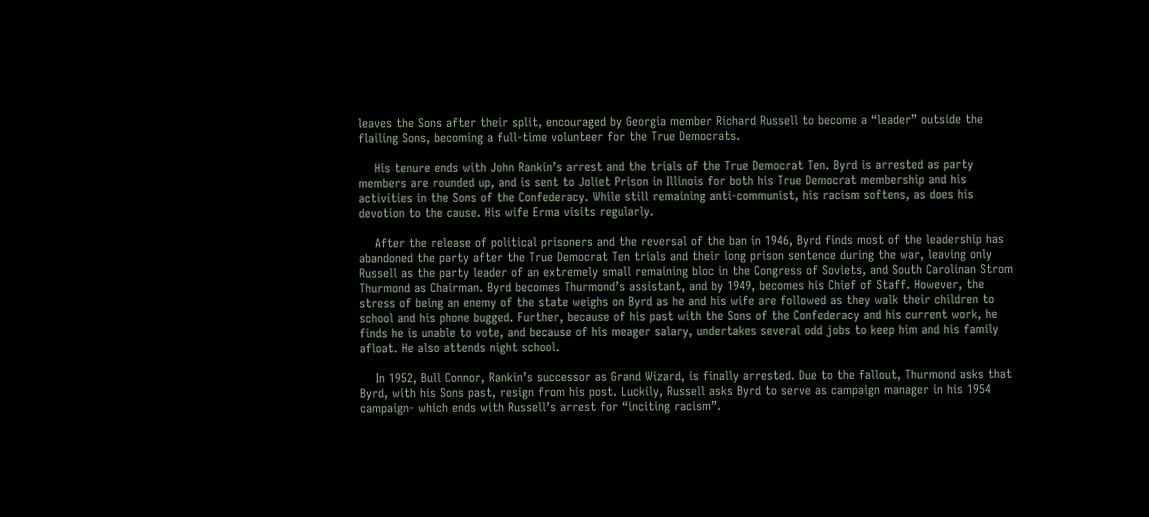leaves the Sons after their split, encouraged by Georgia member Richard Russell to become a “leader” outside the flailing Sons, becoming a full-time volunteer for the True Democrats.

    His tenure ends with John Rankin’s arrest and the trials of the True Democrat Ten. Byrd is arrested as party members are rounded up, and is sent to Joliet Prison in Illinois for both his True Democrat membership and his activities in the Sons of the Confederacy. While still remaining anti-communist, his racism softens, as does his devotion to the cause. His wife Erma visits regularly.

    After the release of political prisoners and the reversal of the ban in 1946, Byrd finds most of the leadership has abandoned the party after the True Democrat Ten trials and their long prison sentence during the war, leaving only Russell as the party leader of an extremely small remaining bloc in the Congress of Soviets, and South Carolinan Strom Thurmond as Chairman. Byrd becomes Thurmond’s assistant, and by 1949, becomes his Chief of Staff. However, the stress of being an enemy of the state weighs on Byrd as he and his wife are followed as they walk their children to school and his phone bugged. Further, because of his past with the Sons of the Confederacy and his current work, he finds he is unable to vote, and because of his meager salary, undertakes several odd jobs to keep him and his family afloat. He also attends night school.

    In 1952, Bull Connor, Rankin’s successor as Grand Wizard, is finally arrested. Due to the fallout, Thurmond asks that Byrd, with his Sons past, resign from his post. Luckily, Russell asks Byrd to serve as campaign manager in his 1954 campaign- which ends with Russell’s arrest for “inciting racism”.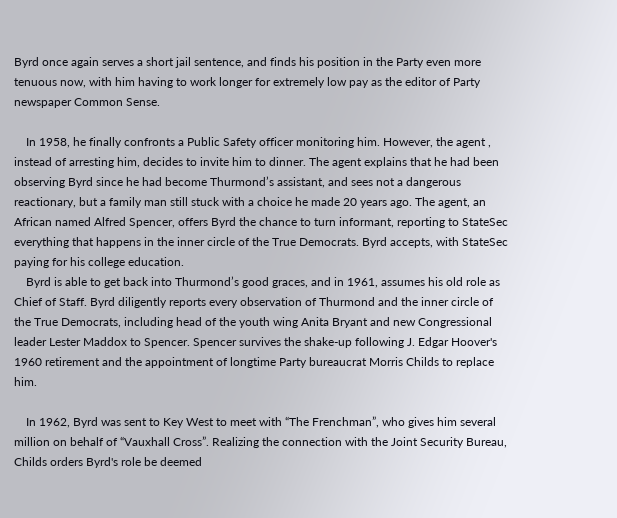Byrd once again serves a short jail sentence, and finds his position in the Party even more tenuous now, with him having to work longer for extremely low pay as the editor of Party newspaper Common Sense.

    In 1958, he finally confronts a Public Safety officer monitoring him. However, the agent , instead of arresting him, decides to invite him to dinner. The agent explains that he had been observing Byrd since he had become Thurmond’s assistant, and sees not a dangerous reactionary, but a family man still stuck with a choice he made 20 years ago. The agent, an African named Alfred Spencer, offers Byrd the chance to turn informant, reporting to StateSec everything that happens in the inner circle of the True Democrats. Byrd accepts, with StateSec paying for his college education.
    Byrd is able to get back into Thurmond’s good graces, and in 1961, assumes his old role as Chief of Staff. Byrd diligently reports every observation of Thurmond and the inner circle of the True Democrats, including head of the youth wing Anita Bryant and new Congressional leader Lester Maddox to Spencer. Spencer survives the shake-up following J. Edgar Hoover's 1960 retirement and the appointment of longtime Party bureaucrat Morris Childs to replace him.

    In 1962, Byrd was sent to Key West to meet with “The Frenchman”, who gives him several million on behalf of “Vauxhall Cross”. Realizing the connection with the Joint Security Bureau, Childs orders Byrd's role be deemed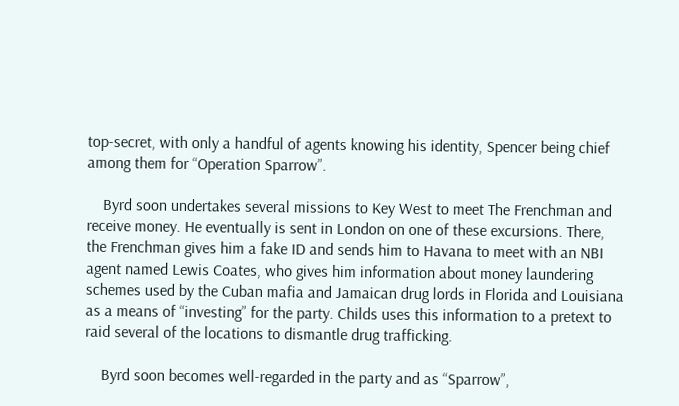top-secret, with only a handful of agents knowing his identity, Spencer being chief among them for “Operation Sparrow”.

    Byrd soon undertakes several missions to Key West to meet The Frenchman and receive money. He eventually is sent in London on one of these excursions. There, the Frenchman gives him a fake ID and sends him to Havana to meet with an NBI agent named Lewis Coates, who gives him information about money laundering schemes used by the Cuban mafia and Jamaican drug lords in Florida and Louisiana as a means of “investing” for the party. Childs uses this information to a pretext to raid several of the locations to dismantle drug trafficking.

    Byrd soon becomes well-regarded in the party and as “Sparrow”,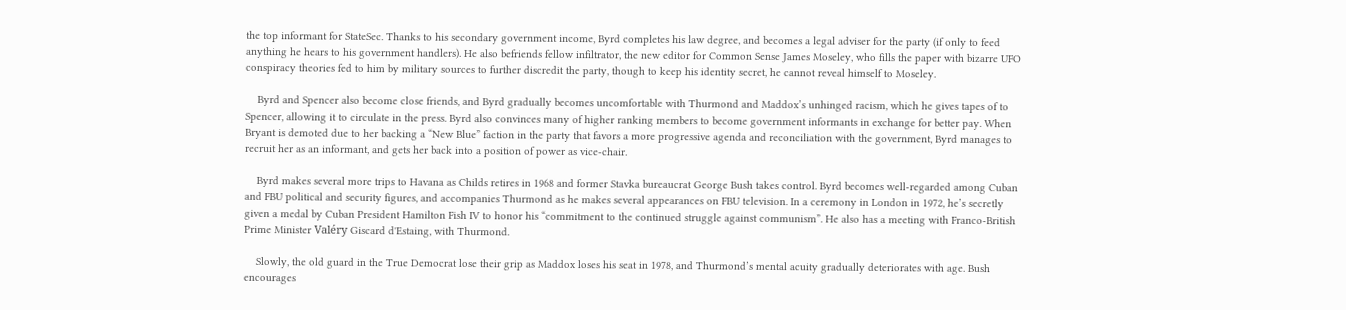the top informant for StateSec. Thanks to his secondary government income, Byrd completes his law degree, and becomes a legal adviser for the party (if only to feed anything he hears to his government handlers). He also befriends fellow infiltrator, the new editor for Common Sense James Moseley, who fills the paper with bizarre UFO conspiracy theories fed to him by military sources to further discredit the party, though to keep his identity secret, he cannot reveal himself to Moseley.

    Byrd and Spencer also become close friends, and Byrd gradually becomes uncomfortable with Thurmond and Maddox’s unhinged racism, which he gives tapes of to Spencer, allowing it to circulate in the press. Byrd also convinces many of higher ranking members to become government informants in exchange for better pay. When Bryant is demoted due to her backing a “New Blue” faction in the party that favors a more progressive agenda and reconciliation with the government, Byrd manages to recruit her as an informant, and gets her back into a position of power as vice-chair.

    Byrd makes several more trips to Havana as Childs retires in 1968 and former Stavka bureaucrat George Bush takes control. Byrd becomes well-regarded among Cuban and FBU political and security figures, and accompanies Thurmond as he makes several appearances on FBU television. In a ceremony in London in 1972, he’s secretly given a medal by Cuban President Hamilton Fish IV to honor his “commitment to the continued struggle against communism”. He also has a meeting with Franco-British Prime Minister Valéry Giscard d'Estaing, with Thurmond.

    Slowly, the old guard in the True Democrat lose their grip as Maddox loses his seat in 1978, and Thurmond’s mental acuity gradually deteriorates with age. Bush encourages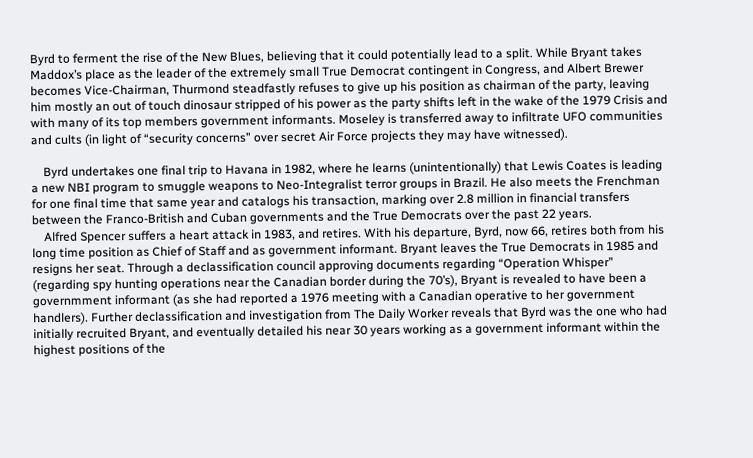Byrd to ferment the rise of the New Blues, believing that it could potentially lead to a split. While Bryant takes Maddox’s place as the leader of the extremely small True Democrat contingent in Congress, and Albert Brewer becomes Vice-Chairman, Thurmond steadfastly refuses to give up his position as chairman of the party, leaving him mostly an out of touch dinosaur stripped of his power as the party shifts left in the wake of the 1979 Crisis and with many of its top members government informants. Moseley is transferred away to infiltrate UFO communities and cults (in light of “security concerns” over secret Air Force projects they may have witnessed).

    Byrd undertakes one final trip to Havana in 1982, where he learns (unintentionally) that Lewis Coates is leading a new NBI program to smuggle weapons to Neo-Integralist terror groups in Brazil. He also meets the Frenchman for one final time that same year and catalogs his transaction, marking over 2.8 million in financial transfers between the Franco-British and Cuban governments and the True Democrats over the past 22 years.
    Alfred Spencer suffers a heart attack in 1983, and retires. With his departure, Byrd, now 66, retires both from his long time position as Chief of Staff and as government informant. Bryant leaves the True Democrats in 1985 and resigns her seat. Through a declassification council approving documents regarding “Operation Whisper” (regarding spy hunting operations near the Canadian border during the 70’s), Bryant is revealed to have been a governmment informant (as she had reported a 1976 meeting with a Canadian operative to her government handlers). Further declassification and investigation from The Daily Worker reveals that Byrd was the one who had initially recruited Bryant, and eventually detailed his near 30 years working as a government informant within the highest positions of the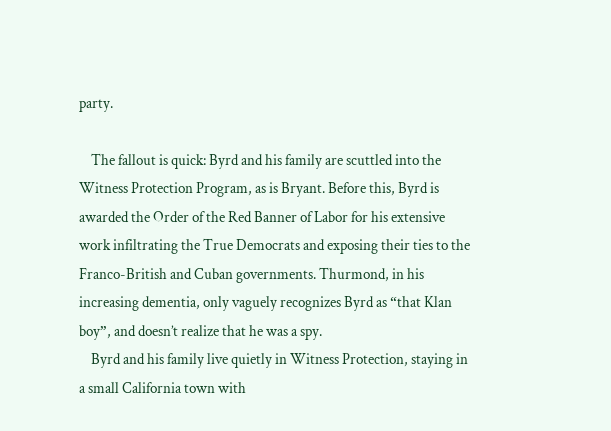party.

    The fallout is quick: Byrd and his family are scuttled into the Witness Protection Program, as is Bryant. Before this, Byrd is awarded the Order of the Red Banner of Labor for his extensive work infiltrating the True Democrats and exposing their ties to the Franco-British and Cuban governments. Thurmond, in his increasing dementia, only vaguely recognizes Byrd as “that Klan boy”, and doesn’t realize that he was a spy.
    Byrd and his family live quietly in Witness Protection, staying in a small California town with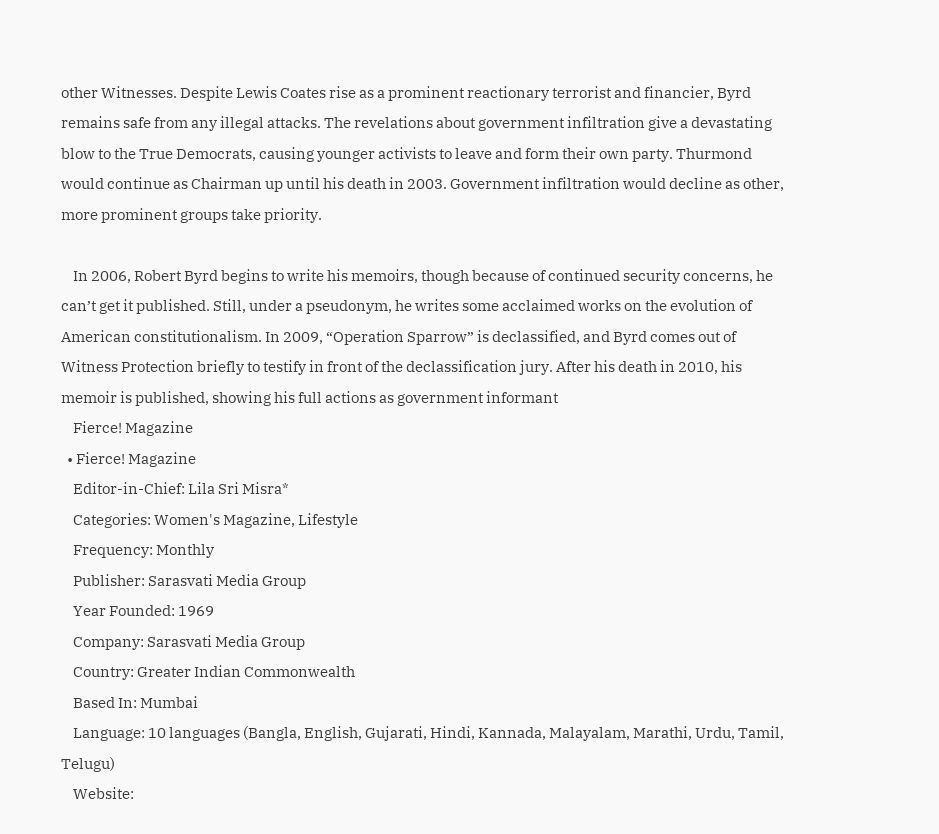other Witnesses. Despite Lewis Coates rise as a prominent reactionary terrorist and financier, Byrd remains safe from any illegal attacks. The revelations about government infiltration give a devastating blow to the True Democrats, causing younger activists to leave and form their own party. Thurmond would continue as Chairman up until his death in 2003. Government infiltration would decline as other, more prominent groups take priority.

    In 2006, Robert Byrd begins to write his memoirs, though because of continued security concerns, he can’t get it published. Still, under a pseudonym, he writes some acclaimed works on the evolution of American constitutionalism. In 2009, “Operation Sparrow” is declassified, and Byrd comes out of Witness Protection briefly to testify in front of the declassification jury. After his death in 2010, his memoir is published, showing his full actions as government informant
    Fierce! Magazine
  • Fierce! Magazine
    Editor-in-Chief: Lila Sri Misra*
    Categories: Women's Magazine, Lifestyle
    Frequency: Monthly
    Publisher: Sarasvati Media Group
    Year Founded: 1969
    Company: Sarasvati Media Group
    Country: Greater Indian Commonwealth
    Based In: Mumbai
    Language: 10 languages (Bangla, English, Gujarati, Hindi, Kannada, Malayalam, Marathi, Urdu, Tamil, Telugu)
    Website: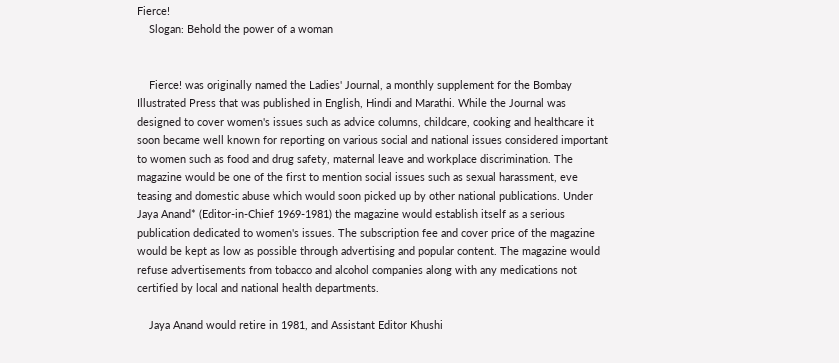Fierce!
    Slogan: Behold the power of a woman


    Fierce! was originally named the Ladies' Journal, a monthly supplement for the Bombay Illustrated Press that was published in English, Hindi and Marathi. While the Journal was designed to cover women's issues such as advice columns, childcare, cooking and healthcare it soon became well known for reporting on various social and national issues considered important to women such as food and drug safety, maternal leave and workplace discrimination. The magazine would be one of the first to mention social issues such as sexual harassment, eve teasing and domestic abuse which would soon picked up by other national publications. Under Jaya Anand* (Editor-in-Chief 1969-1981) the magazine would establish itself as a serious publication dedicated to women's issues. The subscription fee and cover price of the magazine would be kept as low as possible through advertising and popular content. The magazine would refuse advertisements from tobacco and alcohol companies along with any medications not certified by local and national health departments.

    Jaya Anand would retire in 1981, and Assistant Editor Khushi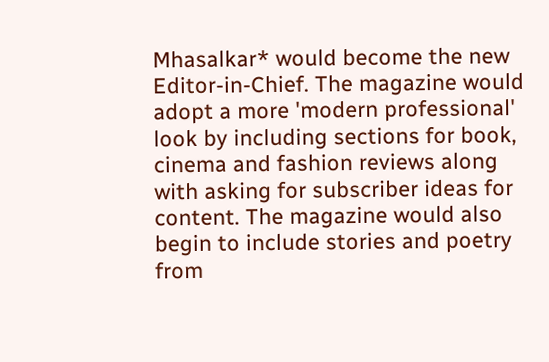Mhasalkar* would become the new Editor-in-Chief. The magazine would adopt a more 'modern professional' look by including sections for book, cinema and fashion reviews along with asking for subscriber ideas for content. The magazine would also begin to include stories and poetry from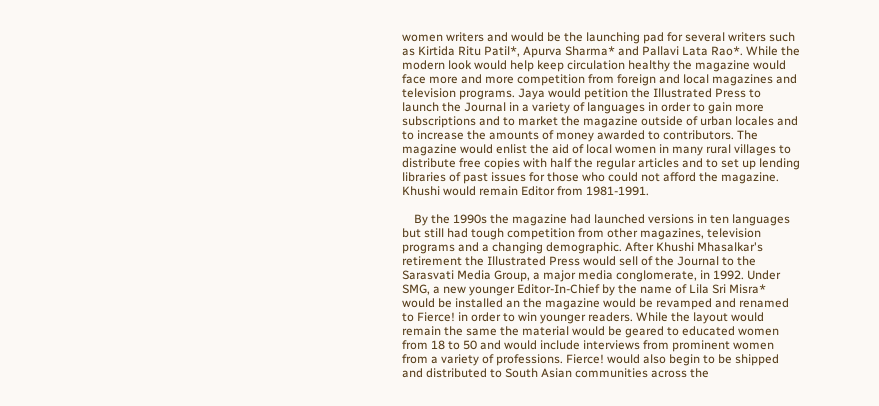women writers and would be the launching pad for several writers such as Kirtida Ritu Patil*, Apurva Sharma* and Pallavi Lata Rao*. While the modern look would help keep circulation healthy the magazine would face more and more competition from foreign and local magazines and television programs. Jaya would petition the Illustrated Press to launch the Journal in a variety of languages in order to gain more subscriptions and to market the magazine outside of urban locales and to increase the amounts of money awarded to contributors. The magazine would enlist the aid of local women in many rural villages to distribute free copies with half the regular articles and to set up lending libraries of past issues for those who could not afford the magazine. Khushi would remain Editor from 1981-1991.

    By the 1990s the magazine had launched versions in ten languages but still had tough competition from other magazines, television programs and a changing demographic. After Khushi Mhasalkar's retirement the Illustrated Press would sell of the Journal to the Sarasvati Media Group, a major media conglomerate, in 1992. Under SMG, a new younger Editor-In-Chief by the name of Lila Sri Misra* would be installed an the magazine would be revamped and renamed to Fierce! in order to win younger readers. While the layout would remain the same the material would be geared to educated women from 18 to 50 and would include interviews from prominent women from a variety of professions. Fierce! would also begin to be shipped and distributed to South Asian communities across the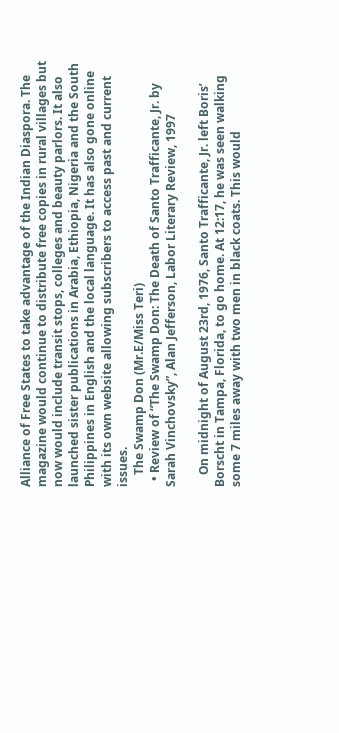Alliance of Free States to take advantage of the Indian Diaspora. The magazine would continue to distribute free copies in rural villages but now would include transit stops, colleges and beauty parlors. It also launched sister publications in Arabia, Ethiopia, Nigeria and the South Philippines in English and the local language. It has also gone online with its own website allowing subscribers to access past and current issues.
    The Swamp Don (Mr.E/Miss Teri)
  • Review of “The Swamp Don: The Death of Santo Trafficante, Jr. by Sarah Vinchovsky”, Alan Jefferson, Labor Literary Review, 1997

    On midnight of August 23rd, 1976, Santo Trafficante, Jr. left Boris’ Borscht in Tampa, Florida, to go home. At 12:17, he was seen walking some 7 miles away with two men in black coats. This would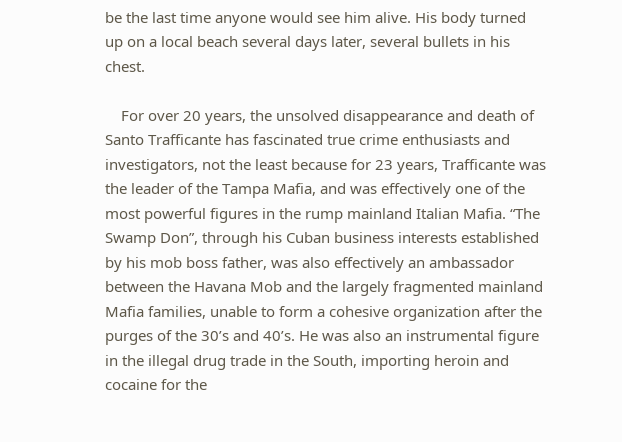be the last time anyone would see him alive. His body turned up on a local beach several days later, several bullets in his chest.

    For over 20 years, the unsolved disappearance and death of Santo Trafficante has fascinated true crime enthusiasts and investigators, not the least because for 23 years, Trafficante was the leader of the Tampa Mafia, and was effectively one of the most powerful figures in the rump mainland Italian Mafia. “The Swamp Don”, through his Cuban business interests established by his mob boss father, was also effectively an ambassador between the Havana Mob and the largely fragmented mainland Mafia families, unable to form a cohesive organization after the purges of the 30’s and 40’s. He was also an instrumental figure in the illegal drug trade in the South, importing heroin and cocaine for the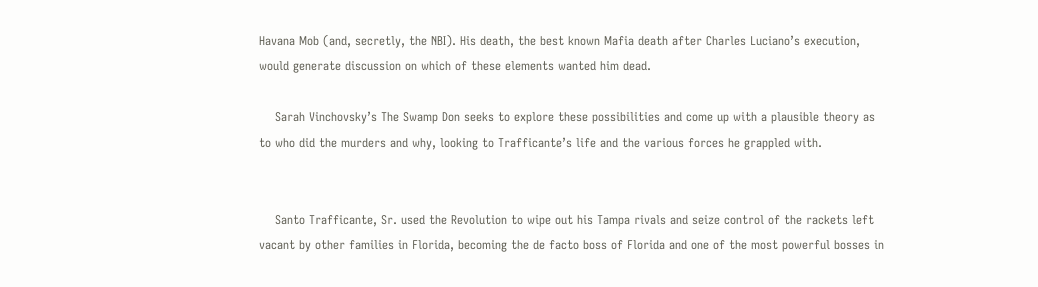Havana Mob (and, secretly, the NBI). His death, the best known Mafia death after Charles Luciano’s execution, would generate discussion on which of these elements wanted him dead.

    Sarah Vinchovsky’s The Swamp Don seeks to explore these possibilities and come up with a plausible theory as to who did the murders and why, looking to Trafficante’s life and the various forces he grappled with.


    Santo Trafficante, Sr. used the Revolution to wipe out his Tampa rivals and seize control of the rackets left vacant by other families in Florida, becoming the de facto boss of Florida and one of the most powerful bosses in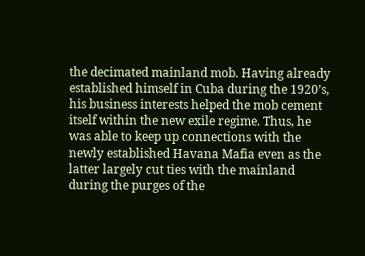the decimated mainland mob. Having already established himself in Cuba during the 1920’s, his business interests helped the mob cement itself within the new exile regime. Thus, he was able to keep up connections with the newly established Havana Mafia even as the latter largely cut ties with the mainland during the purges of the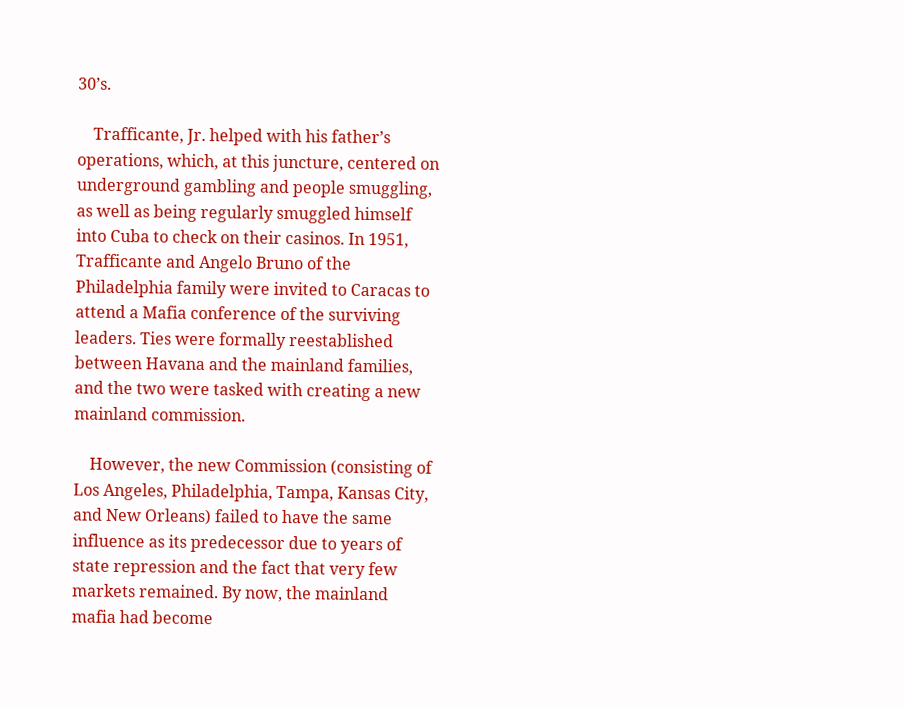30’s.

    Trafficante, Jr. helped with his father’s operations, which, at this juncture, centered on underground gambling and people smuggling, as well as being regularly smuggled himself into Cuba to check on their casinos. In 1951, Trafficante and Angelo Bruno of the Philadelphia family were invited to Caracas to attend a Mafia conference of the surviving leaders. Ties were formally reestablished between Havana and the mainland families, and the two were tasked with creating a new mainland commission.

    However, the new Commission (consisting of Los Angeles, Philadelphia, Tampa, Kansas City, and New Orleans) failed to have the same influence as its predecessor due to years of state repression and the fact that very few markets remained. By now, the mainland mafia had become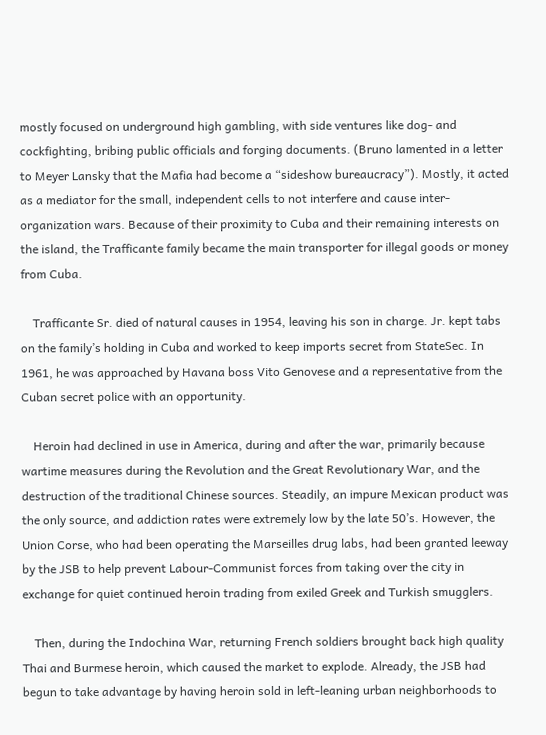mostly focused on underground high gambling, with side ventures like dog- and cockfighting, bribing public officials and forging documents. (Bruno lamented in a letter to Meyer Lansky that the Mafia had become a “sideshow bureaucracy”). Mostly, it acted as a mediator for the small, independent cells to not interfere and cause inter-organization wars. Because of their proximity to Cuba and their remaining interests on the island, the Trafficante family became the main transporter for illegal goods or money from Cuba.

    Trafficante Sr. died of natural causes in 1954, leaving his son in charge. Jr. kept tabs on the family’s holding in Cuba and worked to keep imports secret from StateSec. In 1961, he was approached by Havana boss Vito Genovese and a representative from the Cuban secret police with an opportunity.

    Heroin had declined in use in America, during and after the war, primarily because wartime measures during the Revolution and the Great Revolutionary War, and the destruction of the traditional Chinese sources. Steadily, an impure Mexican product was the only source, and addiction rates were extremely low by the late 50’s. However, the Union Corse, who had been operating the Marseilles drug labs, had been granted leeway by the JSB to help prevent Labour-Communist forces from taking over the city in exchange for quiet continued heroin trading from exiled Greek and Turkish smugglers.

    Then, during the Indochina War, returning French soldiers brought back high quality Thai and Burmese heroin, which caused the market to explode. Already, the JSB had begun to take advantage by having heroin sold in left-leaning urban neighborhoods to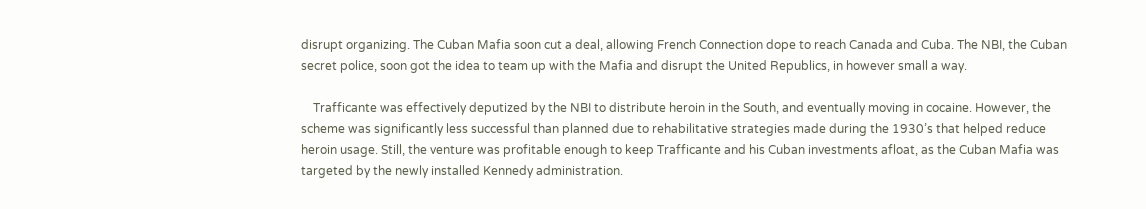disrupt organizing. The Cuban Mafia soon cut a deal, allowing French Connection dope to reach Canada and Cuba. The NBI, the Cuban secret police, soon got the idea to team up with the Mafia and disrupt the United Republics, in however small a way.

    Trafficante was effectively deputized by the NBI to distribute heroin in the South, and eventually moving in cocaine. However, the scheme was significantly less successful than planned due to rehabilitative strategies made during the 1930’s that helped reduce heroin usage. Still, the venture was profitable enough to keep Trafficante and his Cuban investments afloat, as the Cuban Mafia was targeted by the newly installed Kennedy administration.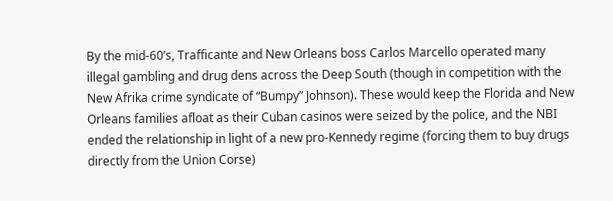By the mid-60’s, Trafficante and New Orleans boss Carlos Marcello operated many illegal gambling and drug dens across the Deep South (though in competition with the New Afrika crime syndicate of “Bumpy” Johnson). These would keep the Florida and New Orleans families afloat as their Cuban casinos were seized by the police, and the NBI ended the relationship in light of a new pro-Kennedy regime (forcing them to buy drugs directly from the Union Corse)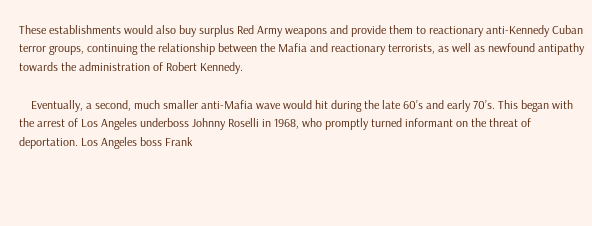These establishments would also buy surplus Red Army weapons and provide them to reactionary anti-Kennedy Cuban terror groups, continuing the relationship between the Mafia and reactionary terrorists, as well as newfound antipathy towards the administration of Robert Kennedy.

    Eventually, a second, much smaller anti-Mafia wave would hit during the late 60’s and early 70’s. This began with the arrest of Los Angeles underboss Johnny Roselli in 1968, who promptly turned informant on the threat of deportation. Los Angeles boss Frank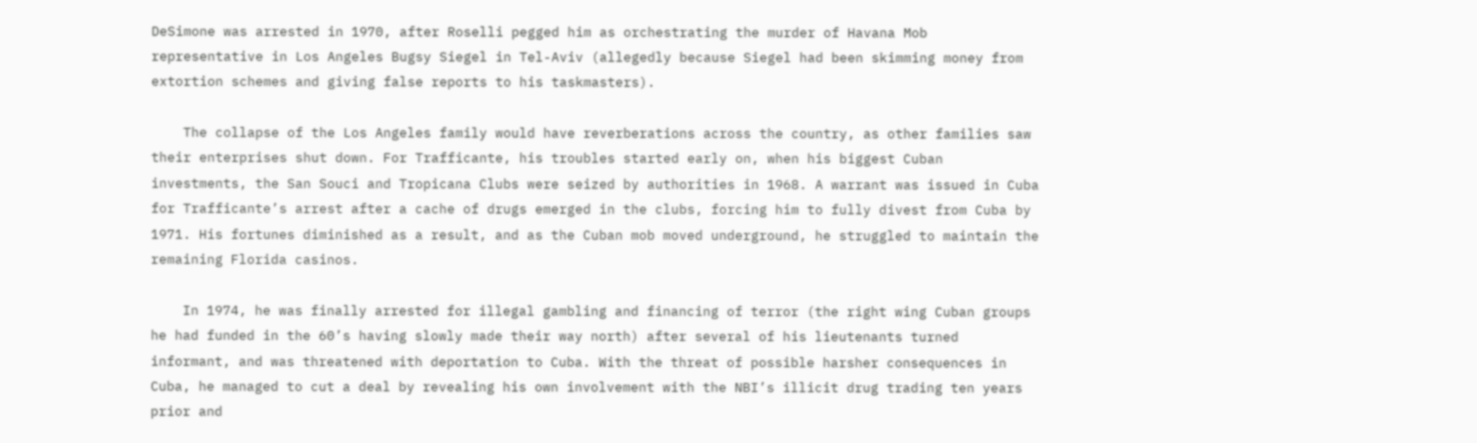DeSimone was arrested in 1970, after Roselli pegged him as orchestrating the murder of Havana Mob representative in Los Angeles Bugsy Siegel in Tel-Aviv (allegedly because Siegel had been skimming money from extortion schemes and giving false reports to his taskmasters).

    The collapse of the Los Angeles family would have reverberations across the country, as other families saw their enterprises shut down. For Trafficante, his troubles started early on, when his biggest Cuban investments, the San Souci and Tropicana Clubs were seized by authorities in 1968. A warrant was issued in Cuba for Trafficante’s arrest after a cache of drugs emerged in the clubs, forcing him to fully divest from Cuba by 1971. His fortunes diminished as a result, and as the Cuban mob moved underground, he struggled to maintain the remaining Florida casinos.

    In 1974, he was finally arrested for illegal gambling and financing of terror (the right wing Cuban groups he had funded in the 60’s having slowly made their way north) after several of his lieutenants turned informant, and was threatened with deportation to Cuba. With the threat of possible harsher consequences in Cuba, he managed to cut a deal by revealing his own involvement with the NBI’s illicit drug trading ten years prior and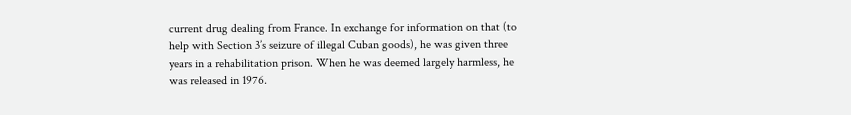current drug dealing from France. In exchange for information on that (to help with Section 3’s seizure of illegal Cuban goods), he was given three years in a rehabilitation prison. When he was deemed largely harmless, he was released in 1976.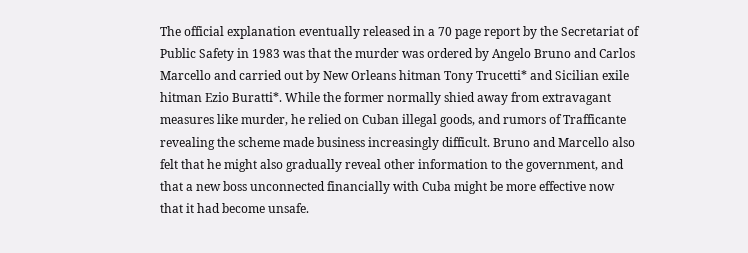The official explanation eventually released in a 70 page report by the Secretariat of Public Safety in 1983 was that the murder was ordered by Angelo Bruno and Carlos Marcello and carried out by New Orleans hitman Tony Trucetti* and Sicilian exile hitman Ezio Buratti*. While the former normally shied away from extravagant measures like murder, he relied on Cuban illegal goods, and rumors of Trafficante revealing the scheme made business increasingly difficult. Bruno and Marcello also felt that he might also gradually reveal other information to the government, and that a new boss unconnected financially with Cuba might be more effective now that it had become unsafe.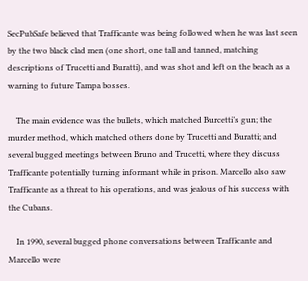SecPubSafe believed that Trafficante was being followed when he was last seen by the two black clad men (one short, one tall and tanned, matching descriptions of Trucetti and Buratti), and was shot and left on the beach as a warning to future Tampa bosses.

    The main evidence was the bullets, which matched Burcetti’s gun; the murder method, which matched others done by Trucetti and Buratti; and several bugged meetings between Bruno and Trucetti, where they discuss Trafficante potentially turning informant while in prison. Marcello also saw Trafficante as a threat to his operations, and was jealous of his success with the Cubans.

    In 1990, several bugged phone conversations between Trafficante and Marcello were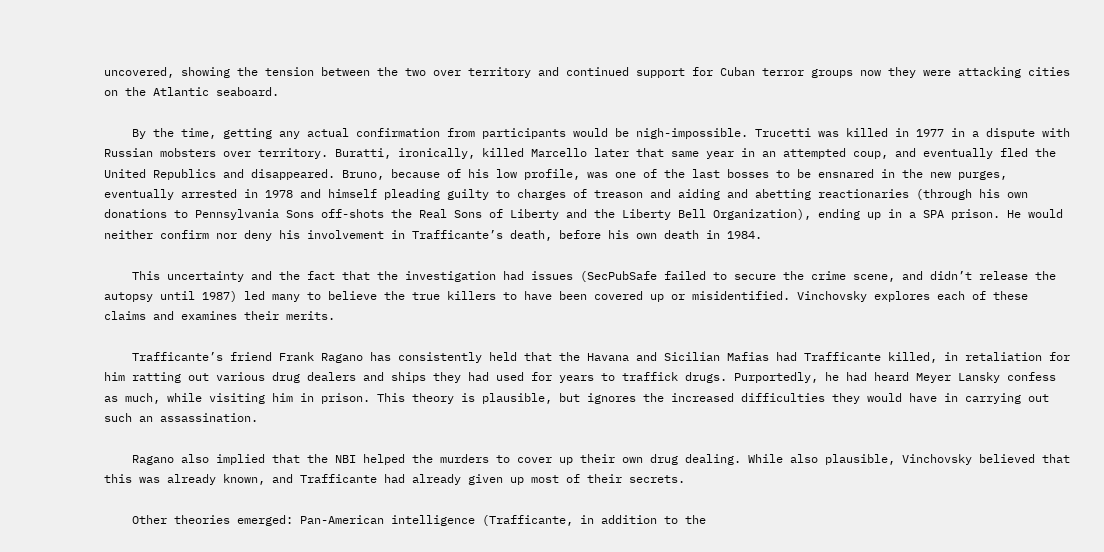uncovered, showing the tension between the two over territory and continued support for Cuban terror groups now they were attacking cities on the Atlantic seaboard.

    By the time, getting any actual confirmation from participants would be nigh-impossible. Trucetti was killed in 1977 in a dispute with Russian mobsters over territory. Buratti, ironically, killed Marcello later that same year in an attempted coup, and eventually fled the United Republics and disappeared. Bruno, because of his low profile, was one of the last bosses to be ensnared in the new purges, eventually arrested in 1978 and himself pleading guilty to charges of treason and aiding and abetting reactionaries (through his own donations to Pennsylvania Sons off-shots the Real Sons of Liberty and the Liberty Bell Organization), ending up in a SPA prison. He would neither confirm nor deny his involvement in Trafficante’s death, before his own death in 1984.

    This uncertainty and the fact that the investigation had issues (SecPubSafe failed to secure the crime scene, and didn’t release the autopsy until 1987) led many to believe the true killers to have been covered up or misidentified. Vinchovsky explores each of these claims and examines their merits.

    Trafficante’s friend Frank Ragano has consistently held that the Havana and Sicilian Mafias had Trafficante killed, in retaliation for him ratting out various drug dealers and ships they had used for years to traffick drugs. Purportedly, he had heard Meyer Lansky confess as much, while visiting him in prison. This theory is plausible, but ignores the increased difficulties they would have in carrying out such an assassination.

    Ragano also implied that the NBI helped the murders to cover up their own drug dealing. While also plausible, Vinchovsky believed that this was already known, and Trafficante had already given up most of their secrets.

    Other theories emerged: Pan-American intelligence (Trafficante, in addition to the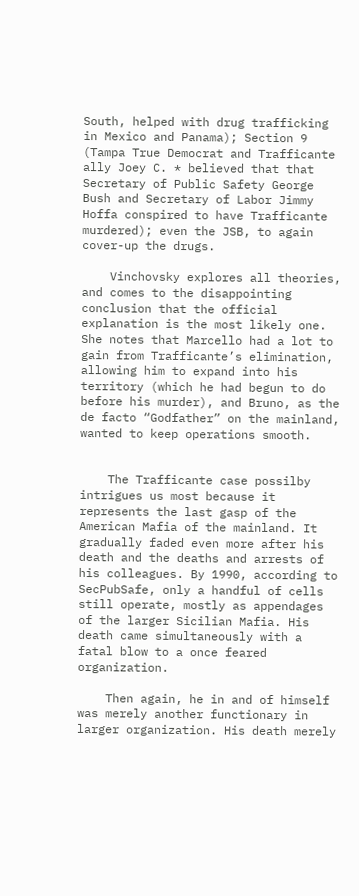South, helped with drug trafficking in Mexico and Panama); Section 9 (Tampa True Democrat and Trafficante ally Joey C. * believed that that Secretary of Public Safety George Bush and Secretary of Labor Jimmy Hoffa conspired to have Trafficante murdered); even the JSB, to again cover-up the drugs.

    Vinchovsky explores all theories, and comes to the disappointing conclusion that the official explanation is the most likely one. She notes that Marcello had a lot to gain from Trafficante’s elimination, allowing him to expand into his territory (which he had begun to do before his murder), and Bruno, as the de facto “Godfather” on the mainland, wanted to keep operations smooth.


    The Trafficante case possilby intrigues us most because it represents the last gasp of the American Mafia of the mainland. It gradually faded even more after his death and the deaths and arrests of his colleagues. By 1990, according to SecPubSafe, only a handful of cells still operate, mostly as appendages of the larger Sicilian Mafia. His death came simultaneously with a fatal blow to a once feared organization.

    Then again, he in and of himself was merely another functionary in larger organization. His death merely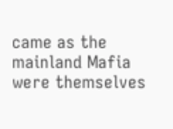came as the mainland Mafia were themselves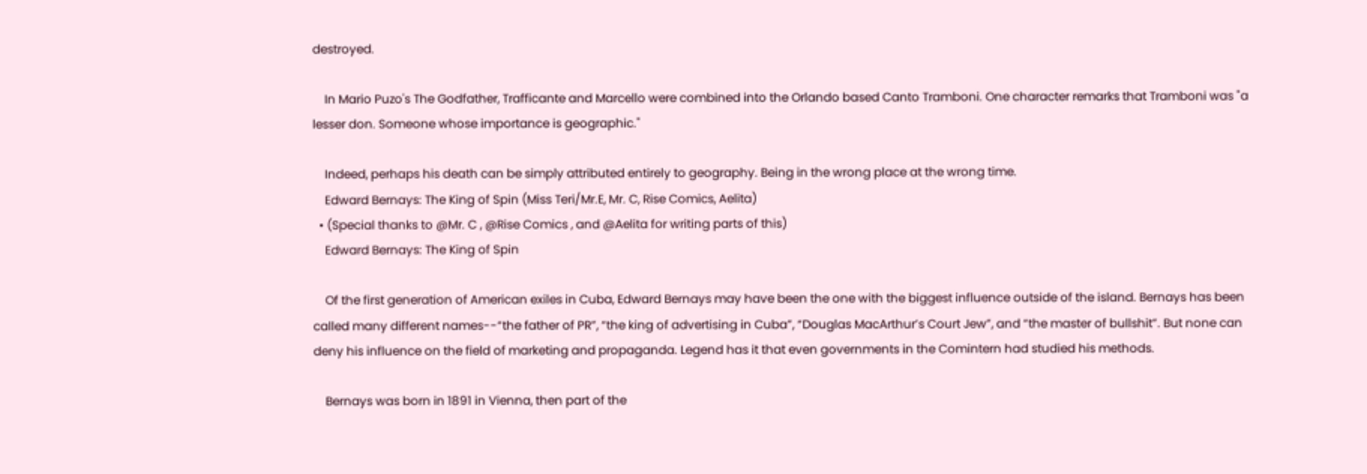destroyed.

    In Mario Puzo's The Godfather, Trafficante and Marcello were combined into the Orlando based Canto Tramboni. One character remarks that Tramboni was "a lesser don. Someone whose importance is geographic."

    Indeed, perhaps his death can be simply attributed entirely to geography. Being in the wrong place at the wrong time.
    Edward Bernays: The King of Spin (Miss Teri/Mr.E, Mr. C, Rise Comics, Aelita)
  • (Special thanks to @Mr. C , @Rise Comics , and @Aelita for writing parts of this)
    Edward Bernays: The King of Spin

    Of the first generation of American exiles in Cuba, Edward Bernays may have been the one with the biggest influence outside of the island. Bernays has been called many different names--“the father of PR”, “the king of advertising in Cuba”, “Douglas MacArthur’s Court Jew”, and “the master of bullshit”. But none can deny his influence on the field of marketing and propaganda. Legend has it that even governments in the Comintern had studied his methods.

    Bernays was born in 1891 in Vienna, then part of the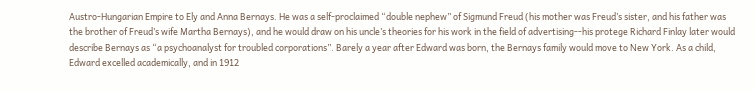Austro-Hungarian Empire to Ely and Anna Bernays. He was a self-proclaimed “double nephew” of Sigmund Freud (his mother was Freud’s sister, and his father was the brother of Freud’s wife Martha Bernays), and he would draw on his uncle’s theories for his work in the field of advertising--his protege Richard Finlay later would describe Bernays as “a psychoanalyst for troubled corporations”. Barely a year after Edward was born, the Bernays family would move to New York. As a child, Edward excelled academically, and in 1912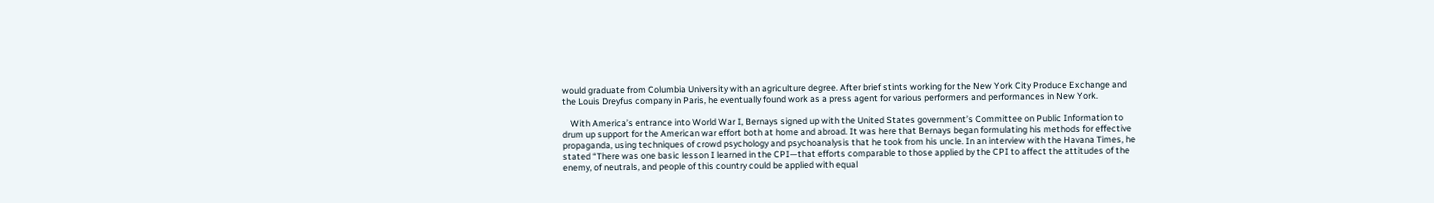would graduate from Columbia University with an agriculture degree. After brief stints working for the New York City Produce Exchange and the Louis Dreyfus company in Paris, he eventually found work as a press agent for various performers and performances in New York.

    With America’s entrance into World War I, Bernays signed up with the United States government’s Committee on Public Information to drum up support for the American war effort both at home and abroad. It was here that Bernays began formulating his methods for effective propaganda, using techniques of crowd psychology and psychoanalysis that he took from his uncle. In an interview with the Havana Times, he stated “There was one basic lesson I learned in the CPI—that efforts comparable to those applied by the CPI to affect the attitudes of the enemy, of neutrals, and people of this country could be applied with equal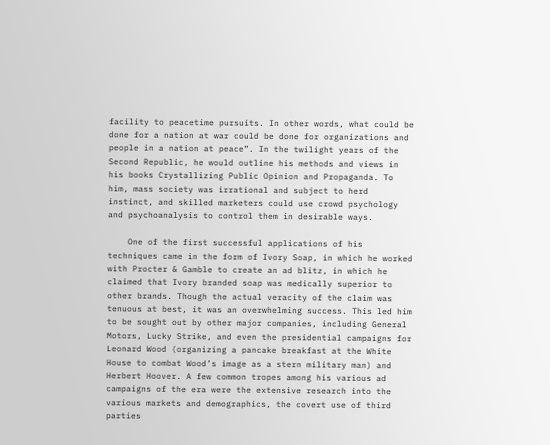facility to peacetime pursuits. In other words, what could be done for a nation at war could be done for organizations and people in a nation at peace”. In the twilight years of the Second Republic, he would outline his methods and views in his books Crystallizing Public Opinion and Propaganda. To him, mass society was irrational and subject to herd instinct, and skilled marketers could use crowd psychology and psychoanalysis to control them in desirable ways.

    One of the first successful applications of his techniques came in the form of Ivory Soap, in which he worked with Procter & Gamble to create an ad blitz, in which he claimed that Ivory branded soap was medically superior to other brands. Though the actual veracity of the claim was tenuous at best, it was an overwhelming success. This led him to be sought out by other major companies, including General Motors, Lucky Strike, and even the presidential campaigns for Leonard Wood (organizing a pancake breakfast at the White House to combat Wood’s image as a stern military man) and Herbert Hoover. A few common tropes among his various ad campaigns of the era were the extensive research into the various markets and demographics, the covert use of third parties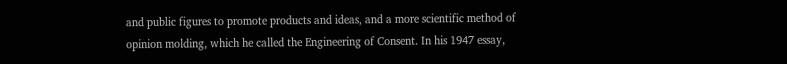and public figures to promote products and ideas, and a more scientific method of opinion molding, which he called the Engineering of Consent. In his 1947 essay,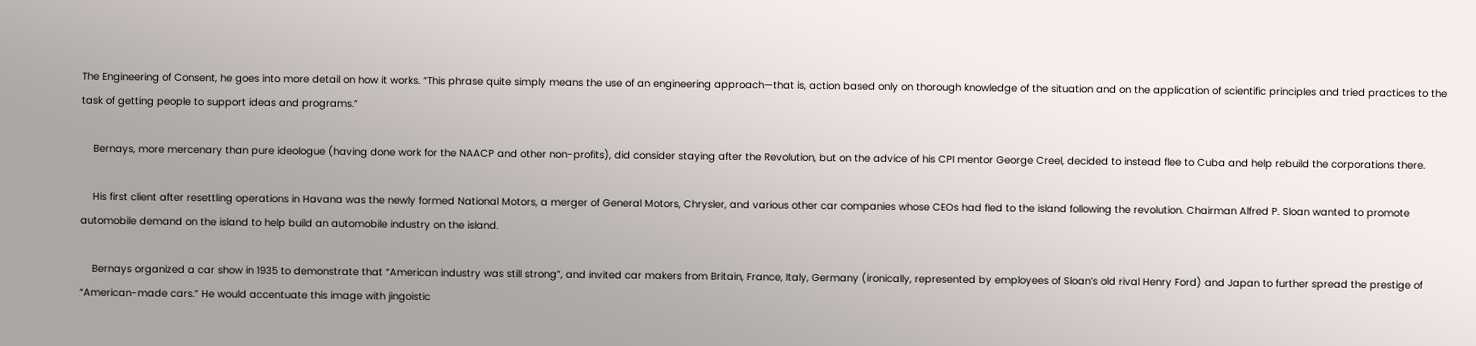The Engineering of Consent, he goes into more detail on how it works. “This phrase quite simply means the use of an engineering approach—that is, action based only on thorough knowledge of the situation and on the application of scientific principles and tried practices to the task of getting people to support ideas and programs.”

    Bernays, more mercenary than pure ideologue (having done work for the NAACP and other non-profits), did consider staying after the Revolution, but on the advice of his CPI mentor George Creel, decided to instead flee to Cuba and help rebuild the corporations there.

    His first client after resettling operations in Havana was the newly formed National Motors, a merger of General Motors, Chrysler, and various other car companies whose CEOs had fled to the island following the revolution. Chairman Alfred P. Sloan wanted to promote automobile demand on the island to help build an automobile industry on the island.

    Bernays organized a car show in 1935 to demonstrate that “American industry was still strong”, and invited car makers from Britain, France, Italy, Germany (ironically, represented by employees of Sloan’s old rival Henry Ford) and Japan to further spread the prestige of “American-made cars.” He would accentuate this image with jingoistic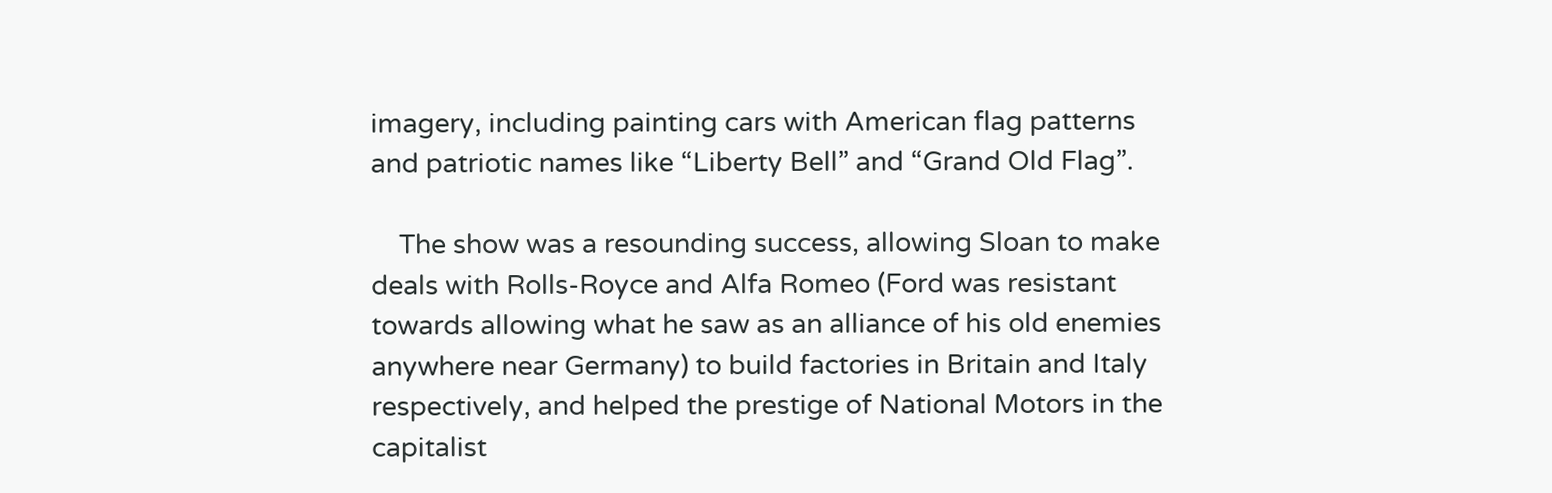imagery, including painting cars with American flag patterns and patriotic names like “Liberty Bell” and “Grand Old Flag”.

    The show was a resounding success, allowing Sloan to make deals with Rolls-Royce and Alfa Romeo (Ford was resistant towards allowing what he saw as an alliance of his old enemies anywhere near Germany) to build factories in Britain and Italy respectively, and helped the prestige of National Motors in the capitalist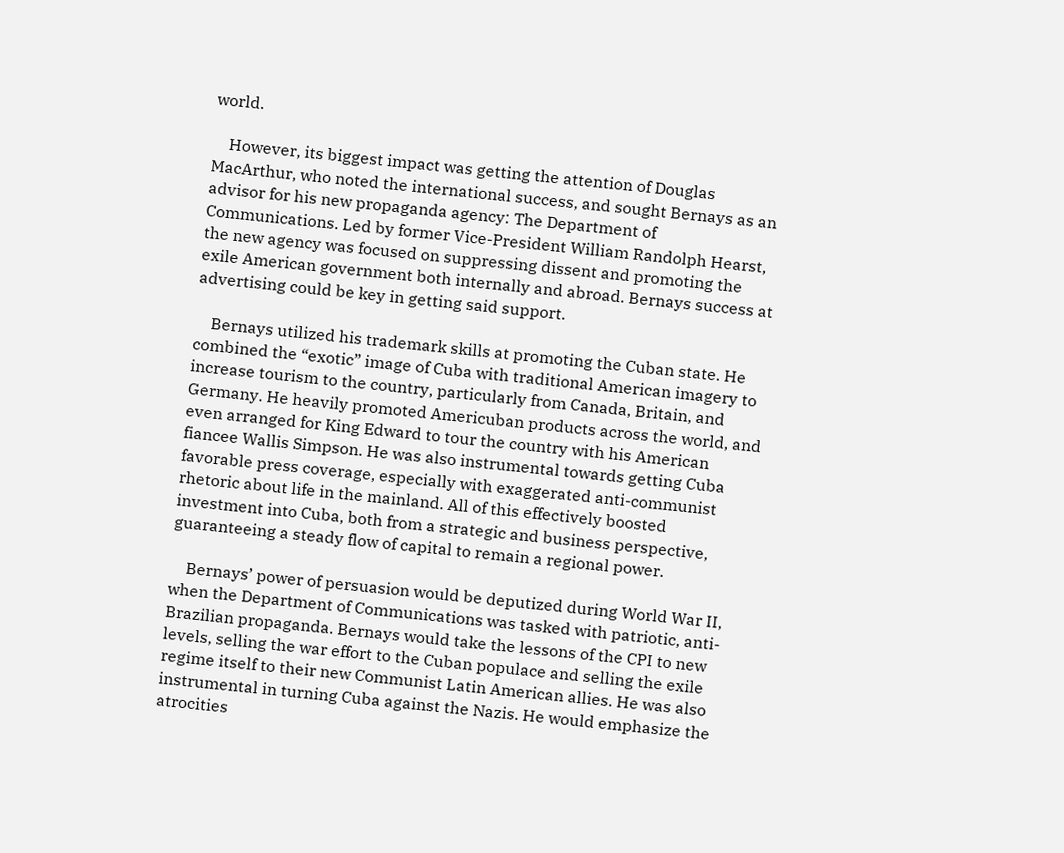world.

    However, its biggest impact was getting the attention of Douglas MacArthur, who noted the international success, and sought Bernays as an advisor for his new propaganda agency: The Department of Communications. Led by former Vice-President William Randolph Hearst, the new agency was focused on suppressing dissent and promoting the exile American government both internally and abroad. Bernays success at advertising could be key in getting said support.

    Bernays utilized his trademark skills at promoting the Cuban state. He combined the “exotic” image of Cuba with traditional American imagery to increase tourism to the country, particularly from Canada, Britain, and Germany. He heavily promoted Americuban products across the world, and even arranged for King Edward to tour the country with his American fiancee Wallis Simpson. He was also instrumental towards getting Cuba favorable press coverage, especially with exaggerated anti-communist rhetoric about life in the mainland. All of this effectively boosted investment into Cuba, both from a strategic and business perspective, guaranteeing a steady flow of capital to remain a regional power.

    Bernays’ power of persuasion would be deputized during World War II, when the Department of Communications was tasked with patriotic, anti-Brazilian propaganda. Bernays would take the lessons of the CPI to new levels, selling the war effort to the Cuban populace and selling the exile regime itself to their new Communist Latin American allies. He was also instrumental in turning Cuba against the Nazis. He would emphasize the atrocities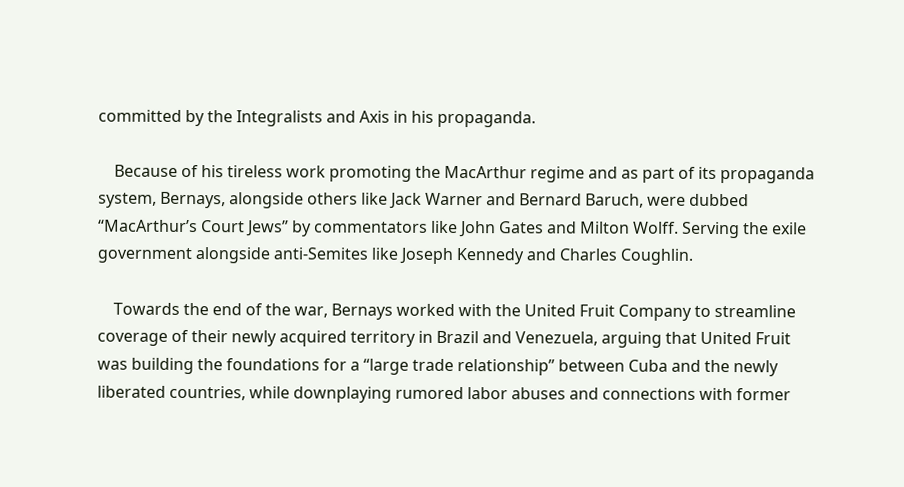committed by the Integralists and Axis in his propaganda.

    Because of his tireless work promoting the MacArthur regime and as part of its propaganda system, Bernays, alongside others like Jack Warner and Bernard Baruch, were dubbed “MacArthur’s Court Jews” by commentators like John Gates and Milton Wolff. Serving the exile government alongside anti-Semites like Joseph Kennedy and Charles Coughlin.

    Towards the end of the war, Bernays worked with the United Fruit Company to streamline coverage of their newly acquired territory in Brazil and Venezuela, arguing that United Fruit was building the foundations for a “large trade relationship” between Cuba and the newly liberated countries, while downplaying rumored labor abuses and connections with former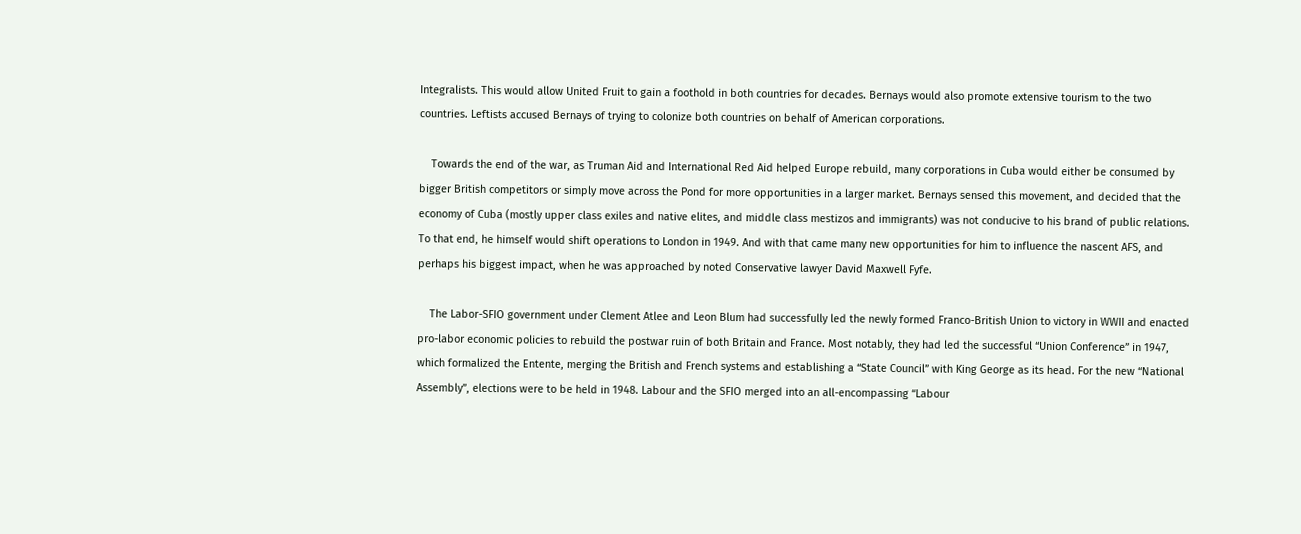Integralists. This would allow United Fruit to gain a foothold in both countries for decades. Bernays would also promote extensive tourism to the two countries. Leftists accused Bernays of trying to colonize both countries on behalf of American corporations.

    Towards the end of the war, as Truman Aid and International Red Aid helped Europe rebuild, many corporations in Cuba would either be consumed by bigger British competitors or simply move across the Pond for more opportunities in a larger market. Bernays sensed this movement, and decided that the economy of Cuba (mostly upper class exiles and native elites, and middle class mestizos and immigrants) was not conducive to his brand of public relations. To that end, he himself would shift operations to London in 1949. And with that came many new opportunities for him to influence the nascent AFS, and perhaps his biggest impact, when he was approached by noted Conservative lawyer David Maxwell Fyfe.

    The Labor-SFIO government under Clement Atlee and Leon Blum had successfully led the newly formed Franco-British Union to victory in WWII and enacted pro-labor economic policies to rebuild the postwar ruin of both Britain and France. Most notably, they had led the successful “Union Conference” in 1947, which formalized the Entente, merging the British and French systems and establishing a “State Council” with King George as its head. For the new “National Assembly”, elections were to be held in 1948. Labour and the SFIO merged into an all-encompassing “Labour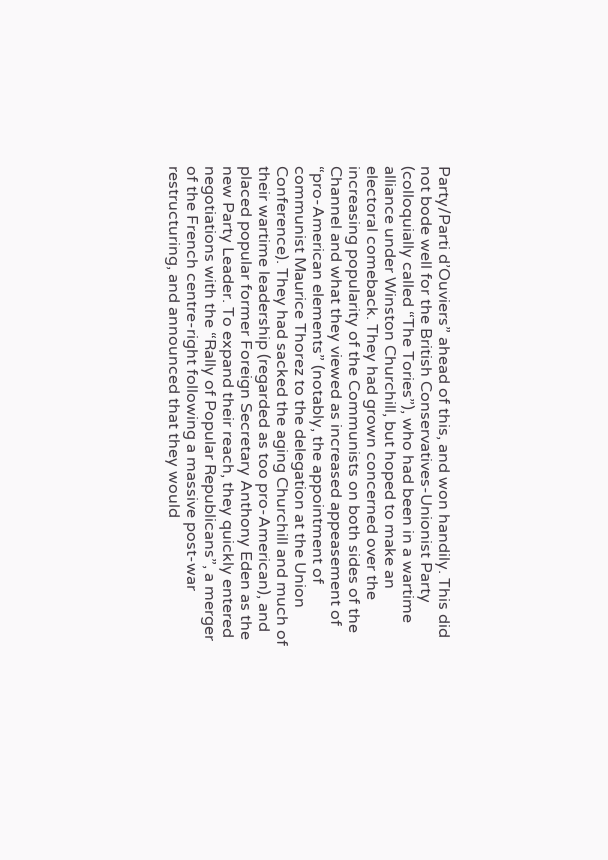Party/Parti d’Ouviers” ahead of this, and won handily. This did not bode well for the British Conservatives-Unionist Party (colloquially called “The Tories”), who had been in a wartime alliance under Winston Churchill, but hoped to make an electoral comeback. They had grown concerned over the increasing popularity of the Communists on both sides of the Channel and what they viewed as increased appeasement of “pro-American elements” (notably, the appointment of communist Maurice Thorez to the delegation at the Union Conference). They had sacked the aging Churchill and much of their wartime leadership (regarded as too pro-American), and placed popular former Foreign Secretary Anthony Eden as the new Party Leader. To expand their reach, they quickly entered negotiations with the “Rally of Popular Republicans”, a merger of the French centre-right following a massive post-war restructuring, and announced that they would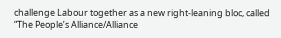challenge Labour together as a new right-leaning bloc, called “The People’s Alliance/Alliance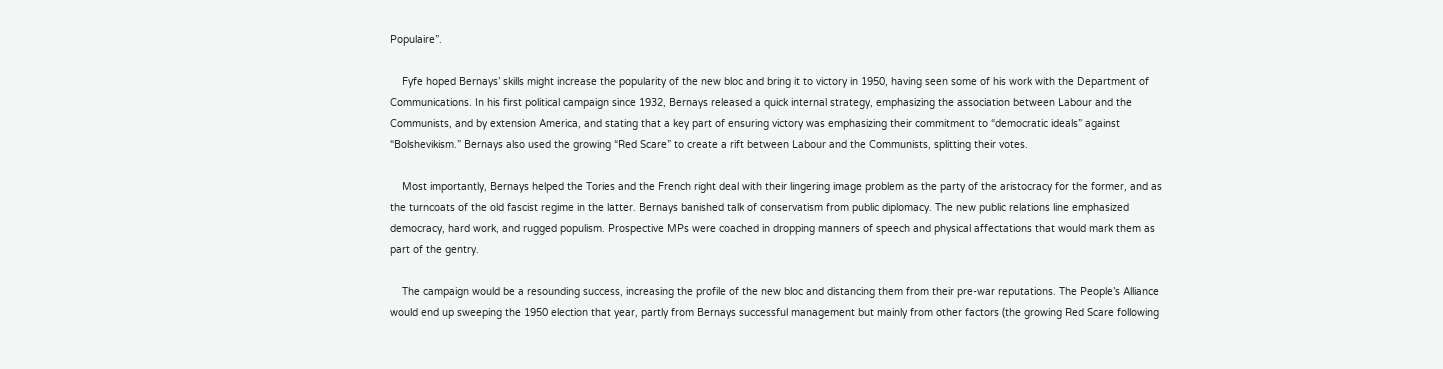Populaire”.

    Fyfe hoped Bernays’ skills might increase the popularity of the new bloc and bring it to victory in 1950, having seen some of his work with the Department of Communications. In his first political campaign since 1932, Bernays released a quick internal strategy, emphasizing the association between Labour and the Communists, and by extension America, and stating that a key part of ensuring victory was emphasizing their commitment to “democratic ideals” against “Bolshevikism.” Bernays also used the growing “Red Scare” to create a rift between Labour and the Communists, splitting their votes.

    Most importantly, Bernays helped the Tories and the French right deal with their lingering image problem as the party of the aristocracy for the former, and as the turncoats of the old fascist regime in the latter. Bernays banished talk of conservatism from public diplomacy. The new public relations line emphasized democracy, hard work, and rugged populism. Prospective MPs were coached in dropping manners of speech and physical affectations that would mark them as part of the gentry.

    The campaign would be a resounding success, increasing the profile of the new bloc and distancing them from their pre-war reputations. The People’s Alliance would end up sweeping the 1950 election that year, partly from Bernays successful management but mainly from other factors (the growing Red Scare following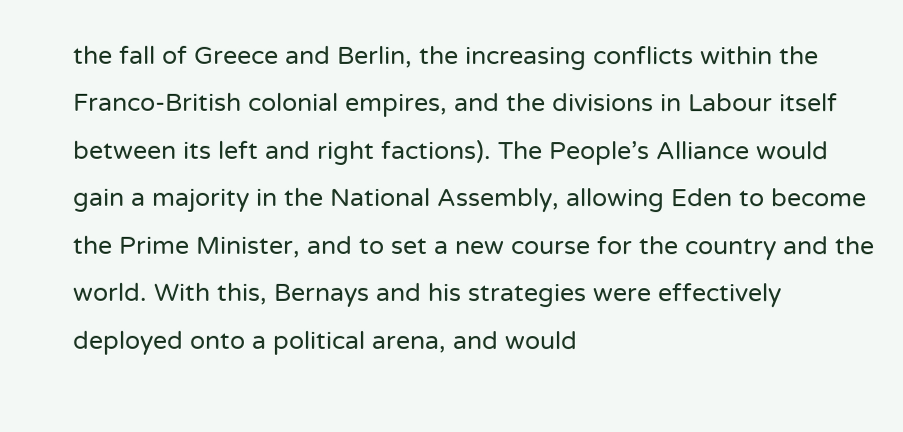the fall of Greece and Berlin, the increasing conflicts within the Franco-British colonial empires, and the divisions in Labour itself between its left and right factions). The People’s Alliance would gain a majority in the National Assembly, allowing Eden to become the Prime Minister, and to set a new course for the country and the world. With this, Bernays and his strategies were effectively deployed onto a political arena, and would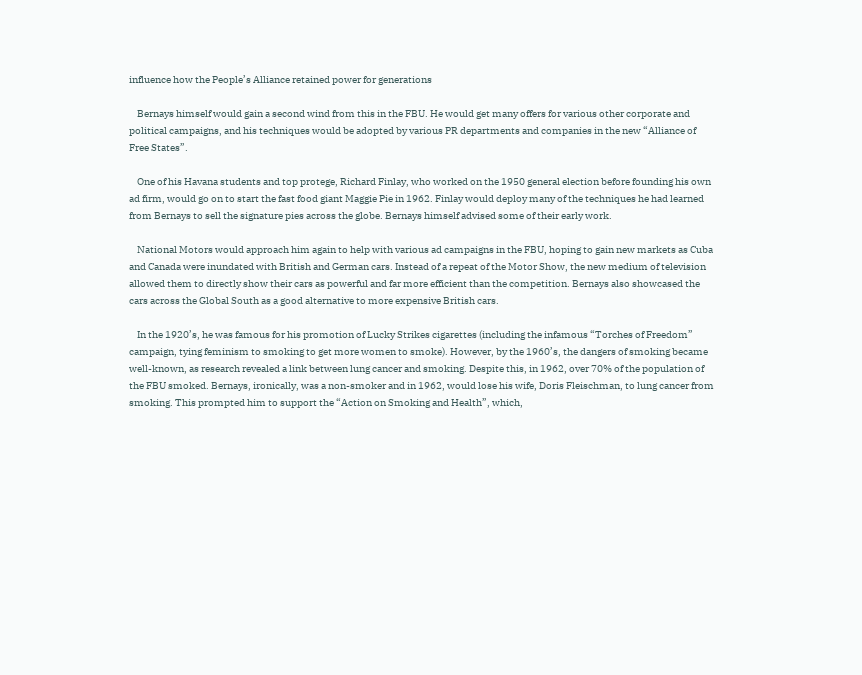influence how the People’s Alliance retained power for generations

    Bernays himself would gain a second wind from this in the FBU. He would get many offers for various other corporate and political campaigns, and his techniques would be adopted by various PR departments and companies in the new “Alliance of Free States”.

    One of his Havana students and top protege, Richard Finlay, who worked on the 1950 general election before founding his own ad firm, would go on to start the fast food giant Maggie Pie in 1962. Finlay would deploy many of the techniques he had learned from Bernays to sell the signature pies across the globe. Bernays himself advised some of their early work.

    National Motors would approach him again to help with various ad campaigns in the FBU, hoping to gain new markets as Cuba and Canada were inundated with British and German cars. Instead of a repeat of the Motor Show, the new medium of television allowed them to directly show their cars as powerful and far more efficient than the competition. Bernays also showcased the cars across the Global South as a good alternative to more expensive British cars.

    In the 1920’s, he was famous for his promotion of Lucky Strikes cigarettes (including the infamous “Torches of Freedom” campaign, tying feminism to smoking to get more women to smoke). However, by the 1960’s, the dangers of smoking became well-known, as research revealed a link between lung cancer and smoking. Despite this, in 1962, over 70% of the population of the FBU smoked. Bernays, ironically, was a non-smoker and in 1962, would lose his wife, Doris Fleischman, to lung cancer from smoking. This prompted him to support the “Action on Smoking and Health”, which,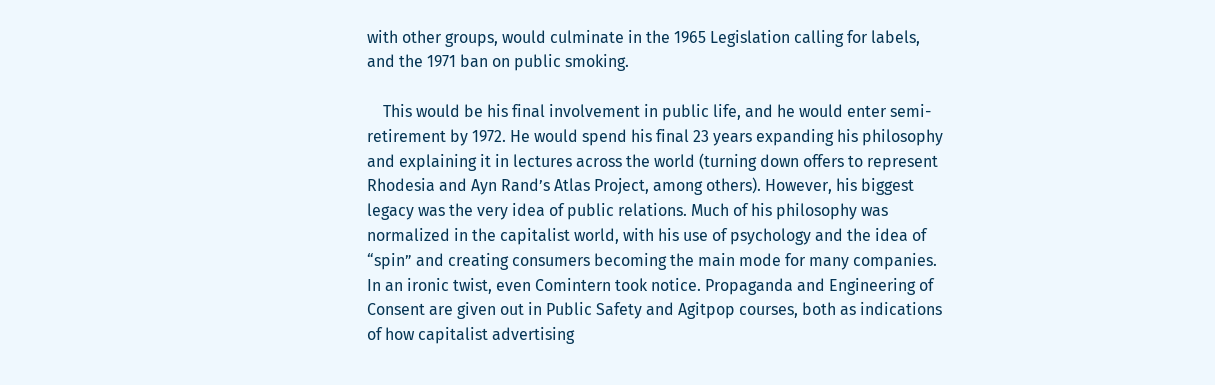with other groups, would culminate in the 1965 Legislation calling for labels, and the 1971 ban on public smoking.

    This would be his final involvement in public life, and he would enter semi-retirement by 1972. He would spend his final 23 years expanding his philosophy and explaining it in lectures across the world (turning down offers to represent Rhodesia and Ayn Rand’s Atlas Project, among others). However, his biggest legacy was the very idea of public relations. Much of his philosophy was normalized in the capitalist world, with his use of psychology and the idea of “spin” and creating consumers becoming the main mode for many companies. In an ironic twist, even Comintern took notice. Propaganda and Engineering of Consent are given out in Public Safety and Agitpop courses, both as indications of how capitalist advertising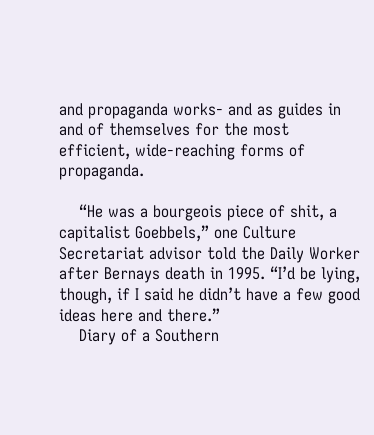and propaganda works- and as guides in and of themselves for the most efficient, wide-reaching forms of propaganda.

    “He was a bourgeois piece of shit, a capitalist Goebbels,” one Culture Secretariat advisor told the Daily Worker after Bernays death in 1995. “I’d be lying, though, if I said he didn’t have a few good ideas here and there.”
    Diary of a Southern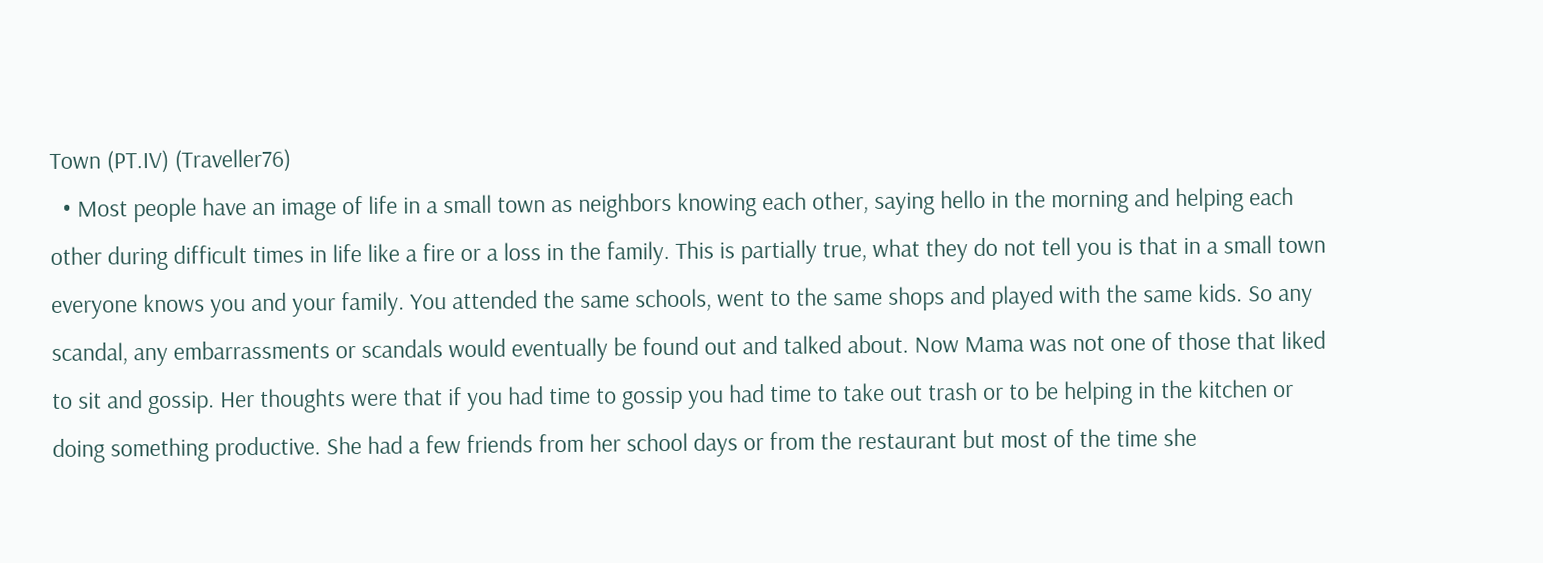Town (PT.IV) (Traveller76)
  • Most people have an image of life in a small town as neighbors knowing each other, saying hello in the morning and helping each other during difficult times in life like a fire or a loss in the family. This is partially true, what they do not tell you is that in a small town everyone knows you and your family. You attended the same schools, went to the same shops and played with the same kids. So any scandal, any embarrassments or scandals would eventually be found out and talked about. Now Mama was not one of those that liked to sit and gossip. Her thoughts were that if you had time to gossip you had time to take out trash or to be helping in the kitchen or doing something productive. She had a few friends from her school days or from the restaurant but most of the time she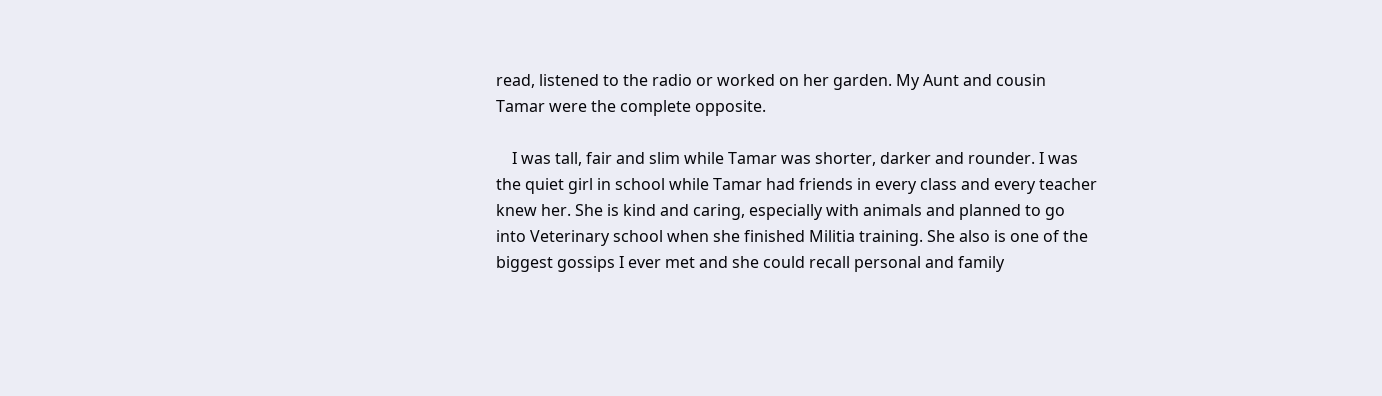read, listened to the radio or worked on her garden. My Aunt and cousin Tamar were the complete opposite.

    I was tall, fair and slim while Tamar was shorter, darker and rounder. I was the quiet girl in school while Tamar had friends in every class and every teacher knew her. She is kind and caring, especially with animals and planned to go into Veterinary school when she finished Militia training. She also is one of the biggest gossips I ever met and she could recall personal and family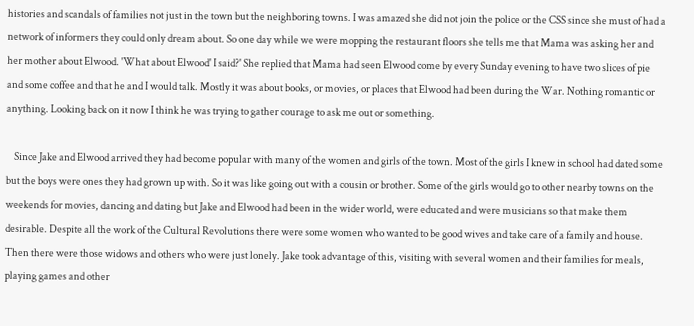histories and scandals of families not just in the town but the neighboring towns. I was amazed she did not join the police or the CSS since she must of had a network of informers they could only dream about. So one day while we were mopping the restaurant floors she tells me that Mama was asking her and her mother about Elwood. 'What about Elwood' I said?' She replied that Mama had seen Elwood come by every Sunday evening to have two slices of pie and some coffee and that he and I would talk. Mostly it was about books, or movies, or places that Elwood had been during the War. Nothing romantic or anything. Looking back on it now I think he was trying to gather courage to ask me out or something.

    Since Jake and Elwood arrived they had become popular with many of the women and girls of the town. Most of the girls I knew in school had dated some but the boys were ones they had grown up with. So it was like going out with a cousin or brother. Some of the girls would go to other nearby towns on the weekends for movies, dancing and dating but Jake and Elwood had been in the wider world, were educated and were musicians so that make them desirable. Despite all the work of the Cultural Revolutions there were some women who wanted to be good wives and take care of a family and house. Then there were those widows and others who were just lonely. Jake took advantage of this, visiting with several women and their families for meals, playing games and other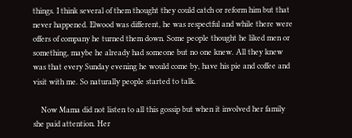things. I think several of them thought they could catch or reform him but that never happened. Elwood was different, he was respectful and while there were offers of company he turned them down. Some people thought he liked men or something, maybe he already had someone but no one knew. All they knew was that every Sunday evening he would come by, have his pie and coffee and visit with me. So naturally people started to talk.

    Now Mama did not listen to all this gossip but when it involved her family she paid attention. Her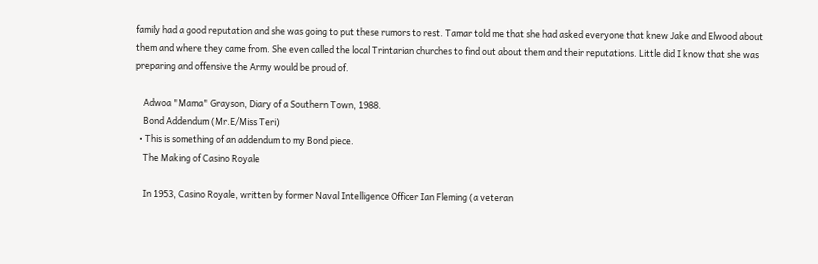family had a good reputation and she was going to put these rumors to rest. Tamar told me that she had asked everyone that knew Jake and Elwood about them and where they came from. She even called the local Trintarian churches to find out about them and their reputations. Little did I know that she was preparing and offensive the Army would be proud of.

    Adwoa "Mama" Grayson, Diary of a Southern Town, 1988.
    Bond Addendum (Mr.E/Miss Teri)
  • This is something of an addendum to my Bond piece.
    The Making of Casino Royale

    In 1953, Casino Royale, written by former Naval Intelligence Officer Ian Fleming (a veteran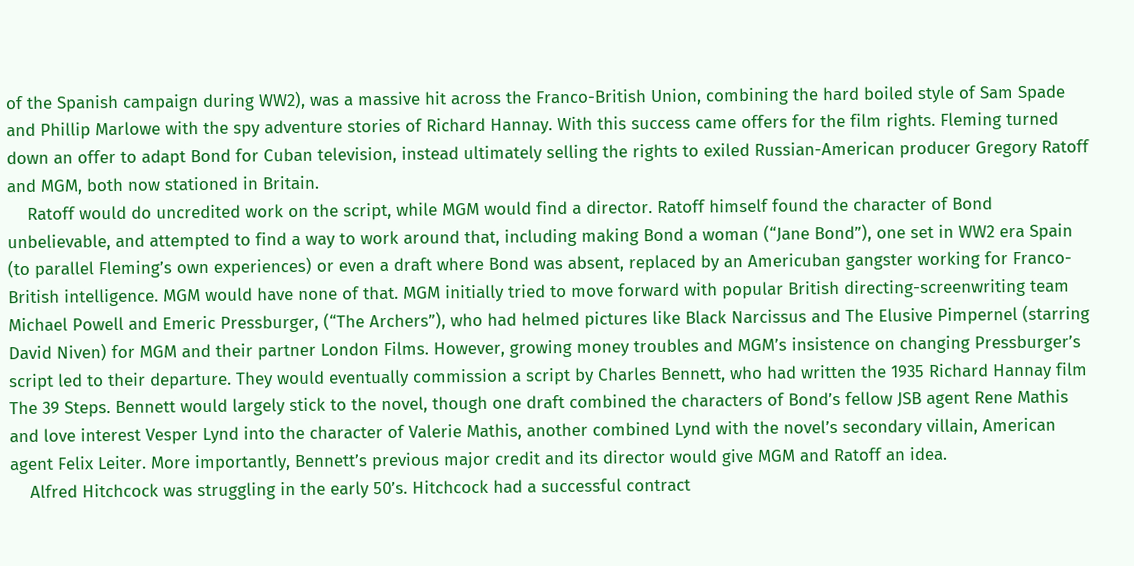of the Spanish campaign during WW2), was a massive hit across the Franco-British Union, combining the hard boiled style of Sam Spade and Phillip Marlowe with the spy adventure stories of Richard Hannay. With this success came offers for the film rights. Fleming turned down an offer to adapt Bond for Cuban television, instead ultimately selling the rights to exiled Russian-American producer Gregory Ratoff and MGM, both now stationed in Britain.
    Ratoff would do uncredited work on the script, while MGM would find a director. Ratoff himself found the character of Bond unbelievable, and attempted to find a way to work around that, including making Bond a woman (“Jane Bond”), one set in WW2 era Spain (to parallel Fleming’s own experiences) or even a draft where Bond was absent, replaced by an Americuban gangster working for Franco-British intelligence. MGM would have none of that. MGM initially tried to move forward with popular British directing-screenwriting team Michael Powell and Emeric Pressburger, (“The Archers”), who had helmed pictures like Black Narcissus and The Elusive Pimpernel (starring David Niven) for MGM and their partner London Films. However, growing money troubles and MGM’s insistence on changing Pressburger’s script led to their departure. They would eventually commission a script by Charles Bennett, who had written the 1935 Richard Hannay film The 39 Steps. Bennett would largely stick to the novel, though one draft combined the characters of Bond’s fellow JSB agent Rene Mathis and love interest Vesper Lynd into the character of Valerie Mathis, another combined Lynd with the novel’s secondary villain, American agent Felix Leiter. More importantly, Bennett’s previous major credit and its director would give MGM and Ratoff an idea.
    Alfred Hitchcock was struggling in the early 50’s. Hitchcock had a successful contract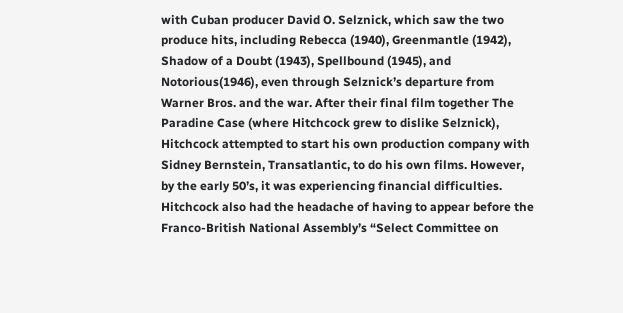with Cuban producer David O. Selznick, which saw the two produce hits, including Rebecca (1940), Greenmantle (1942), Shadow of a Doubt (1943), Spellbound (1945), and Notorious(1946), even through Selznick’s departure from Warner Bros. and the war. After their final film together The Paradine Case (where Hitchcock grew to dislike Selznick), Hitchcock attempted to start his own production company with Sidney Bernstein, Transatlantic, to do his own films. However, by the early 50’s, it was experiencing financial difficulties. Hitchcock also had the headache of having to appear before the Franco-British National Assembly’s “Select Committee on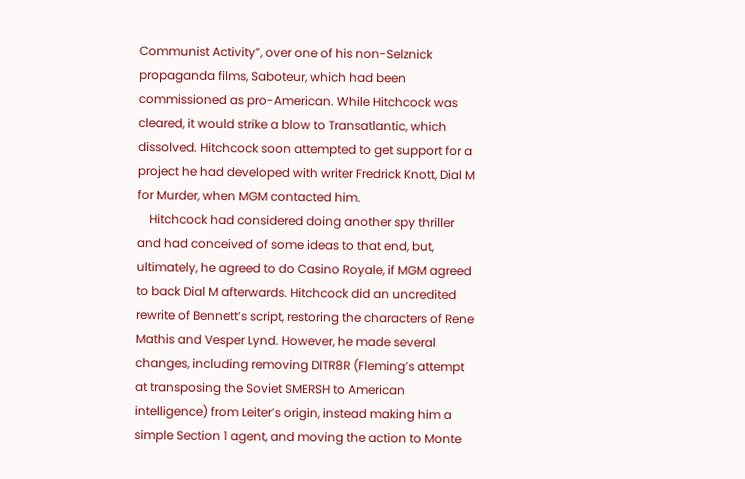Communist Activity”, over one of his non-Selznick propaganda films, Saboteur, which had been commissioned as pro-American. While Hitchcock was cleared, it would strike a blow to Transatlantic, which dissolved. Hitchcock soon attempted to get support for a project he had developed with writer Fredrick Knott, Dial M for Murder, when MGM contacted him.
    Hitchcock had considered doing another spy thriller and had conceived of some ideas to that end, but, ultimately, he agreed to do Casino Royale, if MGM agreed to back Dial M afterwards. Hitchcock did an uncredited rewrite of Bennett’s script, restoring the characters of Rene Mathis and Vesper Lynd. However, he made several changes, including removing DITR8R (Fleming’s attempt at transposing the Soviet SMERSH to American intelligence) from Leiter’s origin, instead making him a simple Section 1 agent, and moving the action to Monte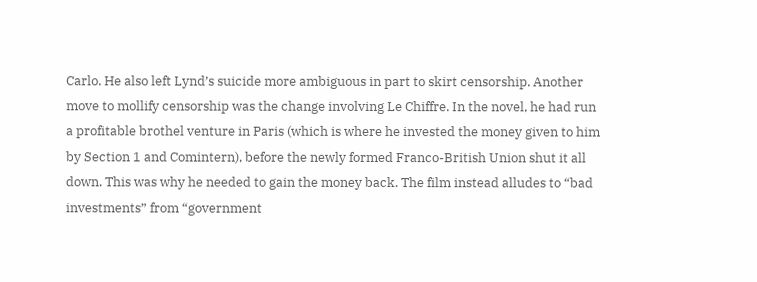Carlo. He also left Lynd’s suicide more ambiguous in part to skirt censorship. Another move to mollify censorship was the change involving Le Chiffre. In the novel, he had run a profitable brothel venture in Paris (which is where he invested the money given to him by Section 1 and Comintern), before the newly formed Franco-British Union shut it all down. This was why he needed to gain the money back. The film instead alludes to “bad investments” from “government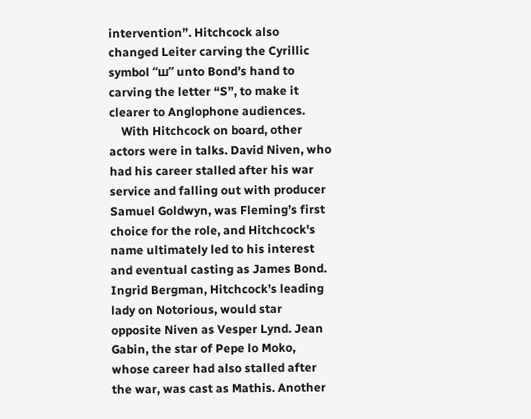intervention”. Hitchcock also changed Leiter carving the Cyrillic symbol “ш” unto Bond’s hand to carving the letter “S”, to make it clearer to Anglophone audiences.
    With Hitchcock on board, other actors were in talks. David Niven, who had his career stalled after his war service and falling out with producer Samuel Goldwyn, was Fleming’s first choice for the role, and Hitchcock's name ultimately led to his interest and eventual casting as James Bond. Ingrid Bergman, Hitchcock’s leading lady on Notorious, would star opposite Niven as Vesper Lynd. Jean Gabin, the star of Pepe lo Moko, whose career had also stalled after the war, was cast as Mathis. Another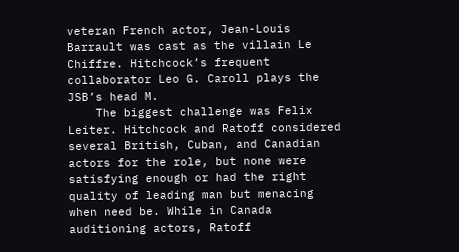veteran French actor, Jean-Louis Barrault was cast as the villain Le Chiffre. Hitchcock’s frequent collaborator Leo G. Caroll plays the JSB’s head M.
    The biggest challenge was Felix Leiter. Hitchcock and Ratoff considered several British, Cuban, and Canadian actors for the role, but none were satisfying enough or had the right quality of leading man but menacing when need be. While in Canada auditioning actors, Ratoff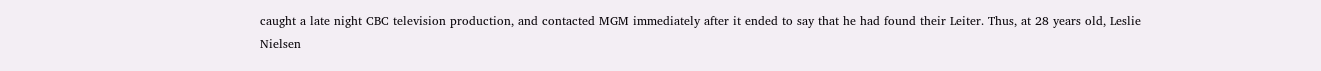caught a late night CBC television production, and contacted MGM immediately after it ended to say that he had found their Leiter. Thus, at 28 years old, Leslie Nielsen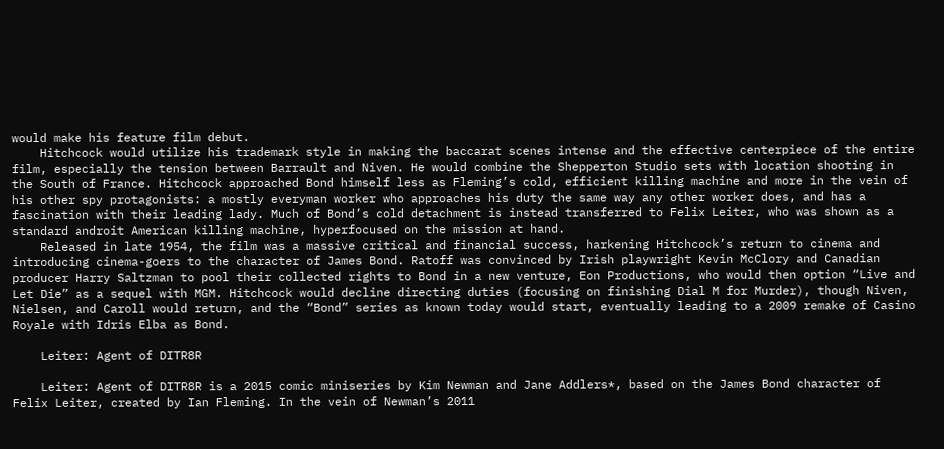would make his feature film debut.
    Hitchcock would utilize his trademark style in making the baccarat scenes intense and the effective centerpiece of the entire film, especially the tension between Barrault and Niven. He would combine the Shepperton Studio sets with location shooting in the South of France. Hitchcock approached Bond himself less as Fleming’s cold, efficient killing machine and more in the vein of his other spy protagonists: a mostly everyman worker who approaches his duty the same way any other worker does, and has a fascination with their leading lady. Much of Bond’s cold detachment is instead transferred to Felix Leiter, who was shown as a standard androit American killing machine, hyperfocused on the mission at hand.
    Released in late 1954, the film was a massive critical and financial success, harkening Hitchcock’s return to cinema and introducing cinema-goers to the character of James Bond. Ratoff was convinced by Irish playwright Kevin McClory and Canadian producer Harry Saltzman to pool their collected rights to Bond in a new venture, Eon Productions, who would then option “Live and Let Die” as a sequel with MGM. Hitchcock would decline directing duties (focusing on finishing Dial M for Murder), though Niven, Nielsen, and Caroll would return, and the “Bond” series as known today would start, eventually leading to a 2009 remake of Casino Royale with Idris Elba as Bond.

    Leiter: Agent of DITR8R

    Leiter: Agent of DITR8R is a 2015 comic miniseries by Kim Newman and Jane Addlers*, based on the James Bond character of Felix Leiter, created by Ian Fleming. In the vein of Newman’s 2011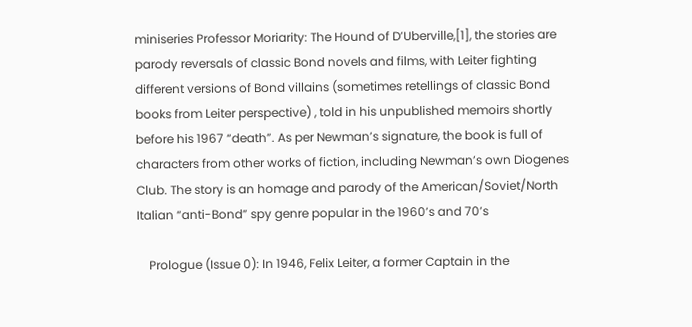miniseries Professor Moriarity: The Hound of D’Uberville,[1], the stories are parody reversals of classic Bond novels and films, with Leiter fighting different versions of Bond villains (sometimes retellings of classic Bond books from Leiter perspective) , told in his unpublished memoirs shortly before his 1967 “death”. As per Newman’s signature, the book is full of characters from other works of fiction, including Newman’s own Diogenes Club. The story is an homage and parody of the American/Soviet/North Italian “anti-Bond” spy genre popular in the 1960’s and 70’s

    Prologue (Issue 0): In 1946, Felix Leiter, a former Captain in the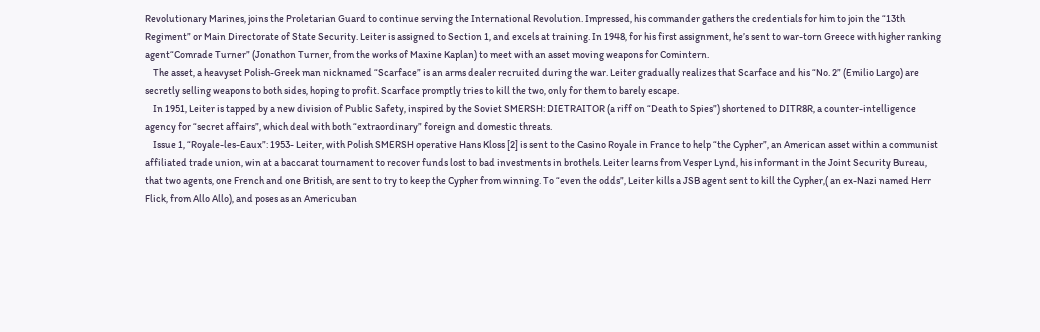Revolutionary Marines, joins the Proletarian Guard to continue serving the International Revolution. Impressed, his commander gathers the credentials for him to join the “13th Regiment” or Main Directorate of State Security. Leiter is assigned to Section 1, and excels at training. In 1948, for his first assignment, he’s sent to war-torn Greece with higher ranking agent“Comrade Turner” (Jonathon Turner, from the works of Maxine Kaplan) to meet with an asset moving weapons for Comintern.
    The asset, a heavyset Polish-Greek man nicknamed “Scarface” is an arms dealer recruited during the war. Leiter gradually realizes that Scarface and his “No. 2” (Emilio Largo) are secretly selling weapons to both sides, hoping to profit. Scarface promptly tries to kill the two, only for them to barely escape.
    In 1951, Leiter is tapped by a new division of Public Safety, inspired by the Soviet SMERSH: DIETRAITOR (a riff on “Death to Spies”) shortened to DITR8R, a counter-intelligence agency for “secret affairs”, which deal with both “extraordinary” foreign and domestic threats.
    Issue 1, “Royale-les-Eaux”: 1953- Leiter, with Polish SMERSH operative Hans Kloss [2] is sent to the Casino Royale in France to help “the Cypher”, an American asset within a communist affiliated trade union, win at a baccarat tournament to recover funds lost to bad investments in brothels. Leiter learns from Vesper Lynd, his informant in the Joint Security Bureau, that two agents, one French and one British, are sent to try to keep the Cypher from winning. To “even the odds”, Leiter kills a JSB agent sent to kill the Cypher,( an ex-Nazi named Herr Flick, from Allo Allo), and poses as an Americuban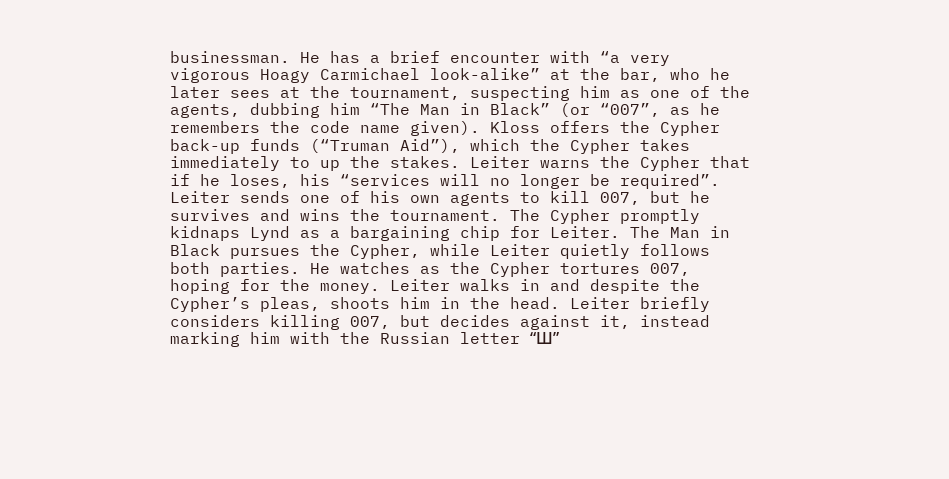businessman. He has a brief encounter with “a very vigorous Hoagy Carmichael look-alike” at the bar, who he later sees at the tournament, suspecting him as one of the agents, dubbing him “The Man in Black” (or “007”, as he remembers the code name given). Kloss offers the Cypher back-up funds (“Truman Aid”), which the Cypher takes immediately to up the stakes. Leiter warns the Cypher that if he loses, his “services will no longer be required”. Leiter sends one of his own agents to kill 007, but he survives and wins the tournament. The Cypher promptly kidnaps Lynd as a bargaining chip for Leiter. The Man in Black pursues the Cypher, while Leiter quietly follows both parties. He watches as the Cypher tortures 007, hoping for the money. Leiter walks in and despite the Cypher’s pleas, shoots him in the head. Leiter briefly considers killing 007, but decides against it, instead marking him with the Russian letter “Ш”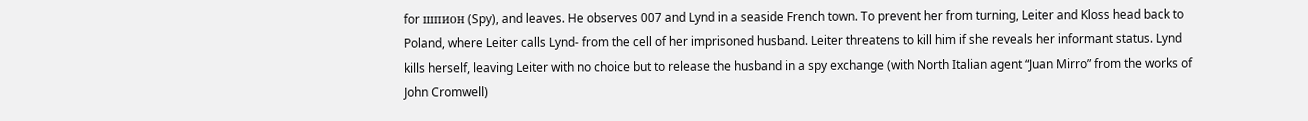for шпион (Spy), and leaves. He observes 007 and Lynd in a seaside French town. To prevent her from turning, Leiter and Kloss head back to Poland, where Leiter calls Lynd- from the cell of her imprisoned husband. Leiter threatens to kill him if she reveals her informant status. Lynd kills herself, leaving Leiter with no choice but to release the husband in a spy exchange (with North Italian agent “Juan Mirro” from the works of John Cromwell)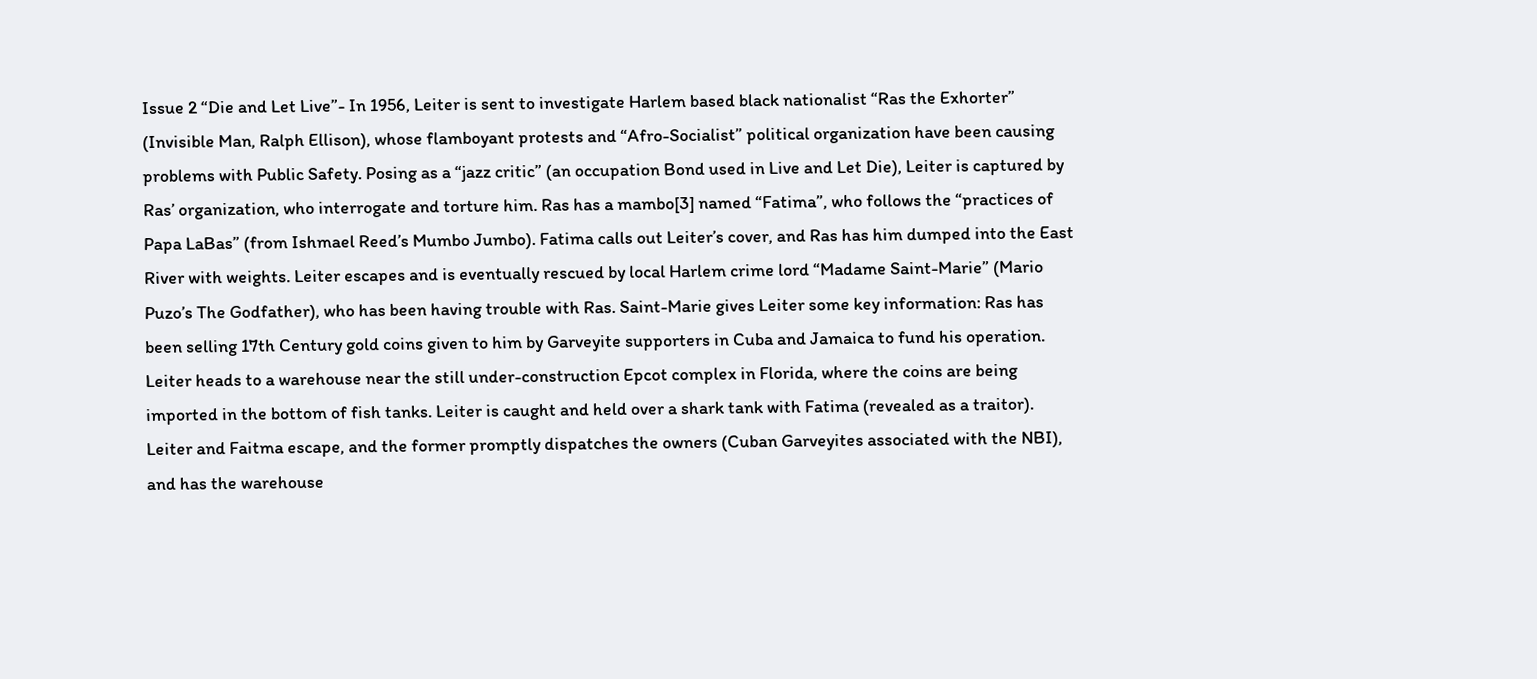Issue 2 “Die and Let Live”- In 1956, Leiter is sent to investigate Harlem based black nationalist “Ras the Exhorter” (Invisible Man, Ralph Ellison), whose flamboyant protests and “Afro-Socialist” political organization have been causing problems with Public Safety. Posing as a “jazz critic” (an occupation Bond used in Live and Let Die), Leiter is captured by Ras’ organization, who interrogate and torture him. Ras has a mambo[3] named “Fatima”, who follows the “practices of Papa LaBas” (from Ishmael Reed’s Mumbo Jumbo). Fatima calls out Leiter’s cover, and Ras has him dumped into the East River with weights. Leiter escapes and is eventually rescued by local Harlem crime lord “Madame Saint-Marie” (Mario Puzo’s The Godfather), who has been having trouble with Ras. Saint-Marie gives Leiter some key information: Ras has been selling 17th Century gold coins given to him by Garveyite supporters in Cuba and Jamaica to fund his operation. Leiter heads to a warehouse near the still under-construction Epcot complex in Florida, where the coins are being imported in the bottom of fish tanks. Leiter is caught and held over a shark tank with Fatima (revealed as a traitor). Leiter and Faitma escape, and the former promptly dispatches the owners (Cuban Garveyites associated with the NBI), and has the warehouse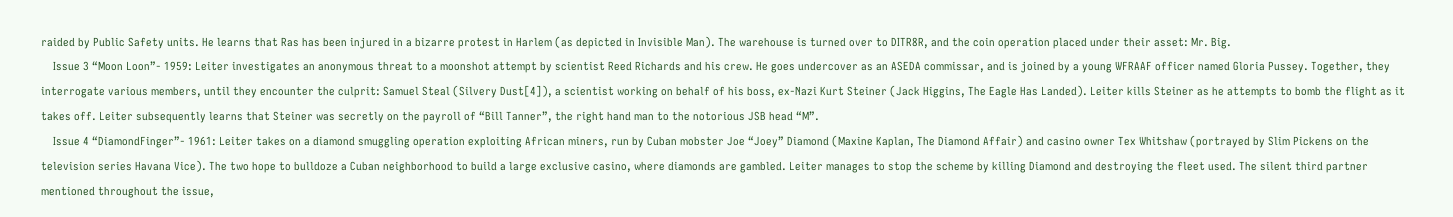raided by Public Safety units. He learns that Ras has been injured in a bizarre protest in Harlem (as depicted in Invisible Man). The warehouse is turned over to DITR8R, and the coin operation placed under their asset: Mr. Big.
    Issue 3 “Moon Loon”- 1959: Leiter investigates an anonymous threat to a moonshot attempt by scientist Reed Richards and his crew. He goes undercover as an ASEDA commissar, and is joined by a young WFRAAF officer named Gloria Pussey. Together, they interrogate various members, until they encounter the culprit: Samuel Steal (Silvery Dust[4]), a scientist working on behalf of his boss, ex-Nazi Kurt Steiner (Jack Higgins, The Eagle Has Landed). Leiter kills Steiner as he attempts to bomb the flight as it takes off. Leiter subsequently learns that Steiner was secretly on the payroll of “Bill Tanner”, the right hand man to the notorious JSB head “M”.
    Issue 4 “DiamondFinger”- 1961: Leiter takes on a diamond smuggling operation exploiting African miners, run by Cuban mobster Joe “Joey” Diamond (Maxine Kaplan, The Diamond Affair) and casino owner Tex Whitshaw (portrayed by Slim Pickens on the television series Havana Vice). The two hope to bulldoze a Cuban neighborhood to build a large exclusive casino, where diamonds are gambled. Leiter manages to stop the scheme by killing Diamond and destroying the fleet used. The silent third partner mentioned throughout the issue,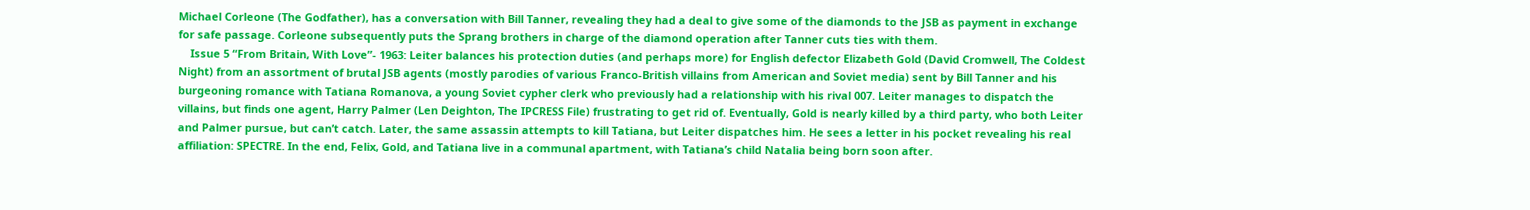Michael Corleone (The Godfather), has a conversation with Bill Tanner, revealing they had a deal to give some of the diamonds to the JSB as payment in exchange for safe passage. Corleone subsequently puts the Sprang brothers in charge of the diamond operation after Tanner cuts ties with them.
    Issue 5 “From Britain, With Love”- 1963: Leiter balances his protection duties (and perhaps more) for English defector Elizabeth Gold (David Cromwell, The Coldest Night) from an assortment of brutal JSB agents (mostly parodies of various Franco-British villains from American and Soviet media) sent by Bill Tanner and his burgeoning romance with Tatiana Romanova, a young Soviet cypher clerk who previously had a relationship with his rival 007. Leiter manages to dispatch the villains, but finds one agent, Harry Palmer (Len Deighton, The IPCRESS File) frustrating to get rid of. Eventually, Gold is nearly killed by a third party, who both Leiter and Palmer pursue, but can’t catch. Later, the same assassin attempts to kill Tatiana, but Leiter dispatches him. He sees a letter in his pocket revealing his real affiliation: SPECTRE. In the end, Felix, Gold, and Tatiana live in a communal apartment, with Tatiana’s child Natalia being born soon after.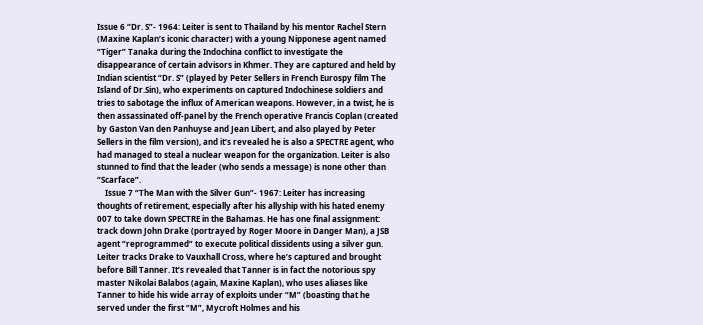Issue 6 “Dr. S”- 1964: Leiter is sent to Thailand by his mentor Rachel Stern (Maxine Kaplan’s iconic character) with a young Nipponese agent named “Tiger” Tanaka during the Indochina conflict to investigate the disappearance of certain advisors in Khmer. They are captured and held by Indian scientist “Dr. S” (played by Peter Sellers in French Eurospy film The Island of Dr.Sin), who experiments on captured Indochinese soldiers and tries to sabotage the influx of American weapons. However, in a twist, he is then assassinated off-panel by the French operative Francis Coplan (created by Gaston Van den Panhuyse and Jean Libert, and also played by Peter Sellers in the film version), and it’s revealed he is also a SPECTRE agent, who had managed to steal a nuclear weapon for the organization. Leiter is also stunned to find that the leader (who sends a message) is none other than “Scarface”.
    Issue 7 “The Man with the Silver Gun”- 1967: Leiter has increasing thoughts of retirement, especially after his allyship with his hated enemy 007 to take down SPECTRE in the Bahamas. He has one final assignment: track down John Drake (portrayed by Roger Moore in Danger Man), a JSB agent “reprogrammed” to execute political dissidents using a silver gun. Leiter tracks Drake to Vauxhall Cross, where he’s captured and brought before Bill Tanner. It’s revealed that Tanner is in fact the notorious spy master Nikolai Balabos (again, Maxine Kaplan), who uses aliases like Tanner to hide his wide array of exploits under “M” (boasting that he served under the first “M”, Mycroft Holmes and his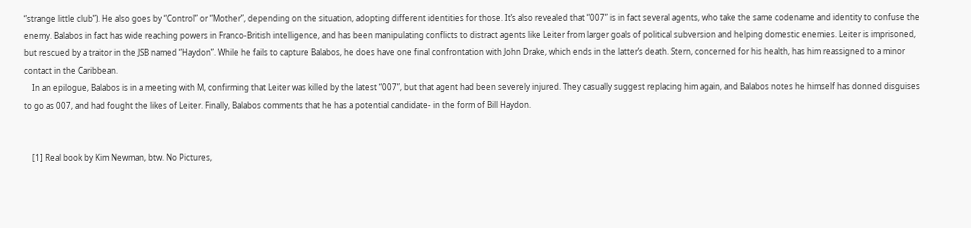“strange little club”). He also goes by “Control” or “Mother”, depending on the situation, adopting different identities for those. It’s also revealed that “007” is in fact several agents, who take the same codename and identity to confuse the enemy. Balabos in fact has wide reaching powers in Franco-British intelligence, and has been manipulating conflicts to distract agents like Leiter from larger goals of political subversion and helping domestic enemies. Leiter is imprisoned, but rescued by a traitor in the JSB named “Haydon”. While he fails to capture Balabos, he does have one final confrontation with John Drake, which ends in the latter’s death. Stern, concerned for his health, has him reassigned to a minor contact in the Caribbean.
    In an epilogue, Balabos is in a meeting with M, confirming that Leiter was killed by the latest “007”, but that agent had been severely injured. They casually suggest replacing him again, and Balabos notes he himself has donned disguises to go as 007, and had fought the likes of Leiter. Finally, Balabos comments that he has a potential candidate- in the form of Bill Haydon.


    [1] Real book by Kim Newman, btw. No Pictures,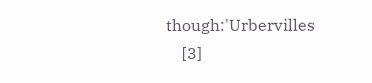though:'Urbervilles
    [3]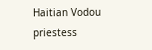Haitian Vodou priestess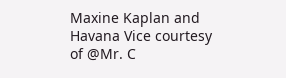Maxine Kaplan and Havana Vice courtesy of @Mr. C